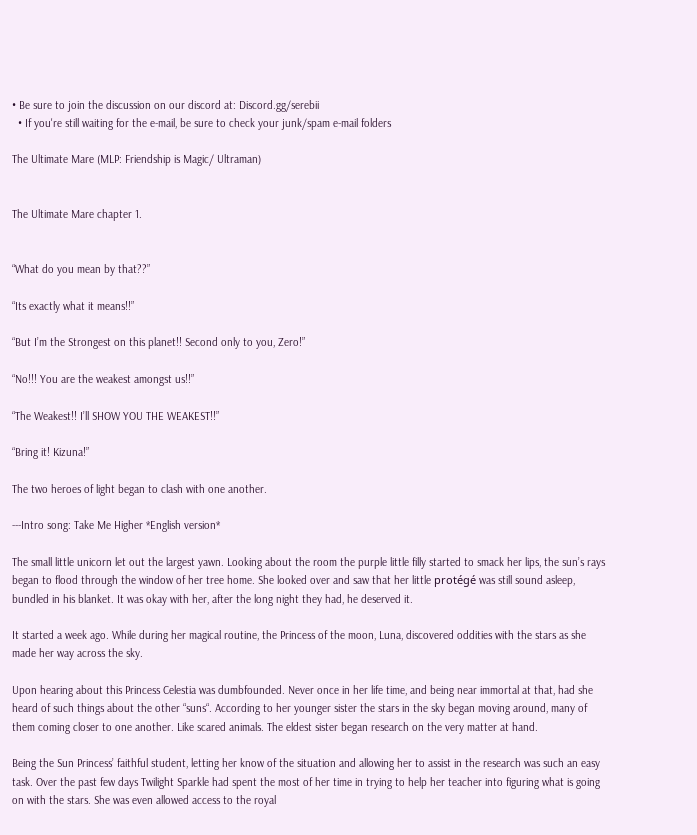• Be sure to join the discussion on our discord at: Discord.gg/serebii
  • If you're still waiting for the e-mail, be sure to check your junk/spam e-mail folders

The Ultimate Mare (MLP: Friendship is Magic/ Ultraman)


The Ultimate Mare chapter 1.


“What do you mean by that??”

“Its exactly what it means!!”

“But I’m the Strongest on this planet!! Second only to you, Zero!”

“No!!! You are the weakest amongst us!!”

“The Weakest!! I’ll SHOW YOU THE WEAKEST!!”

“Bring it! Kizuna!”

The two heroes of light began to clash with one another.

---Intro song: Take Me Higher *English version*

The small little unicorn let out the largest yawn. Looking about the room the purple little filly started to smack her lips, the sun’s rays began to flood through the window of her tree home. She looked over and saw that her little protégé was still sound asleep, bundled in his blanket. It was okay with her, after the long night they had, he deserved it.

It started a week ago. While during her magical routine, the Princess of the moon, Luna, discovered oddities with the stars as she made her way across the sky.

Upon hearing about this Princess Celestia was dumbfounded. Never once in her life time, and being near immortal at that, had she heard of such things about the other “suns“. According to her younger sister the stars in the sky began moving around, many of them coming closer to one another. Like scared animals. The eldest sister began research on the very matter at hand.

Being the Sun Princess’ faithful student, letting her know of the situation and allowing her to assist in the research was such an easy task. Over the past few days Twilight Sparkle had spent the most of her time in trying to help her teacher into figuring what is going on with the stars. She was even allowed access to the royal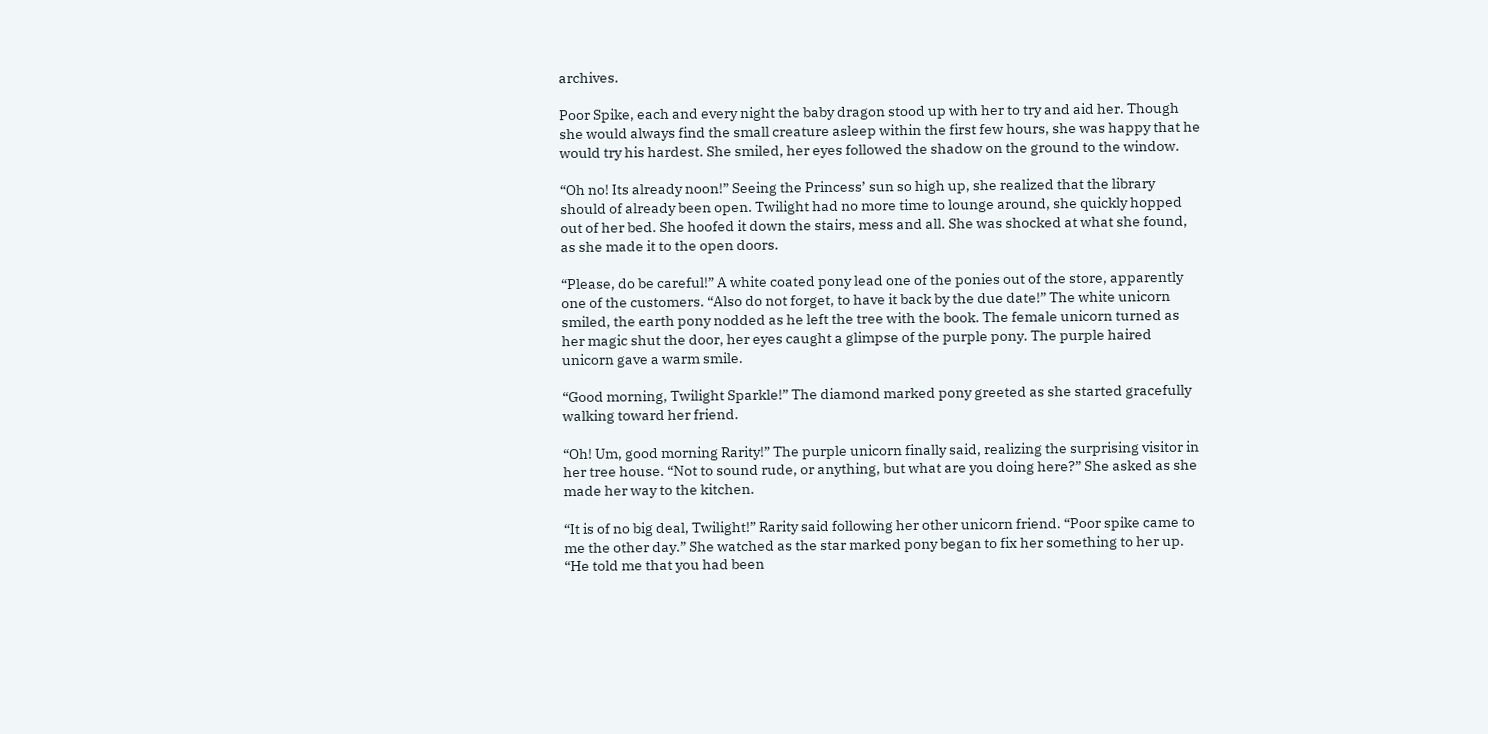archives.

Poor Spike, each and every night the baby dragon stood up with her to try and aid her. Though she would always find the small creature asleep within the first few hours, she was happy that he would try his hardest. She smiled, her eyes followed the shadow on the ground to the window.

“Oh no! Its already noon!” Seeing the Princess’ sun so high up, she realized that the library should of already been open. Twilight had no more time to lounge around, she quickly hopped out of her bed. She hoofed it down the stairs, mess and all. She was shocked at what she found, as she made it to the open doors.

“Please, do be careful!” A white coated pony lead one of the ponies out of the store, apparently one of the customers. “Also do not forget, to have it back by the due date!” The white unicorn smiled, the earth pony nodded as he left the tree with the book. The female unicorn turned as her magic shut the door, her eyes caught a glimpse of the purple pony. The purple haired unicorn gave a warm smile.

“Good morning, Twilight Sparkle!” The diamond marked pony greeted as she started gracefully walking toward her friend.

“Oh! Um, good morning Rarity!” The purple unicorn finally said, realizing the surprising visitor in her tree house. “Not to sound rude, or anything, but what are you doing here?” She asked as she made her way to the kitchen.

“It is of no big deal, Twilight!” Rarity said following her other unicorn friend. “Poor spike came to me the other day.” She watched as the star marked pony began to fix her something to her up. “He told me that you had been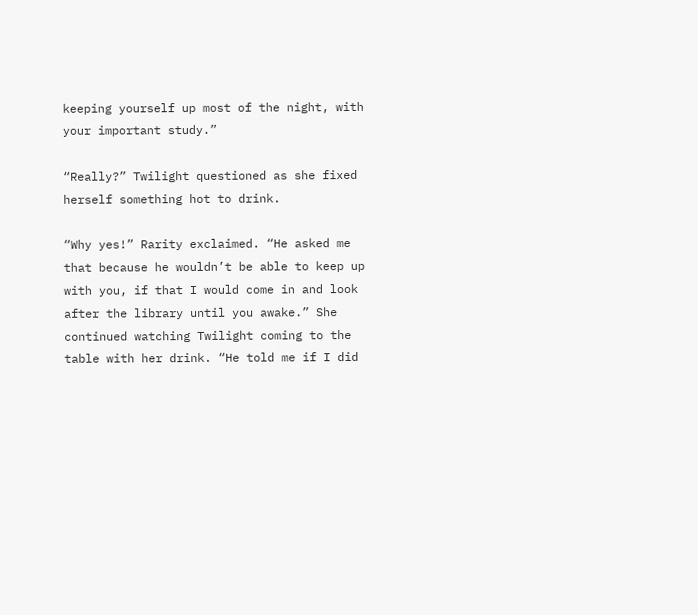keeping yourself up most of the night, with your important study.”

“Really?” Twilight questioned as she fixed herself something hot to drink.

“Why yes!” Rarity exclaimed. “He asked me that because he wouldn’t be able to keep up with you, if that I would come in and look after the library until you awake.” She continued watching Twilight coming to the table with her drink. “He told me if I did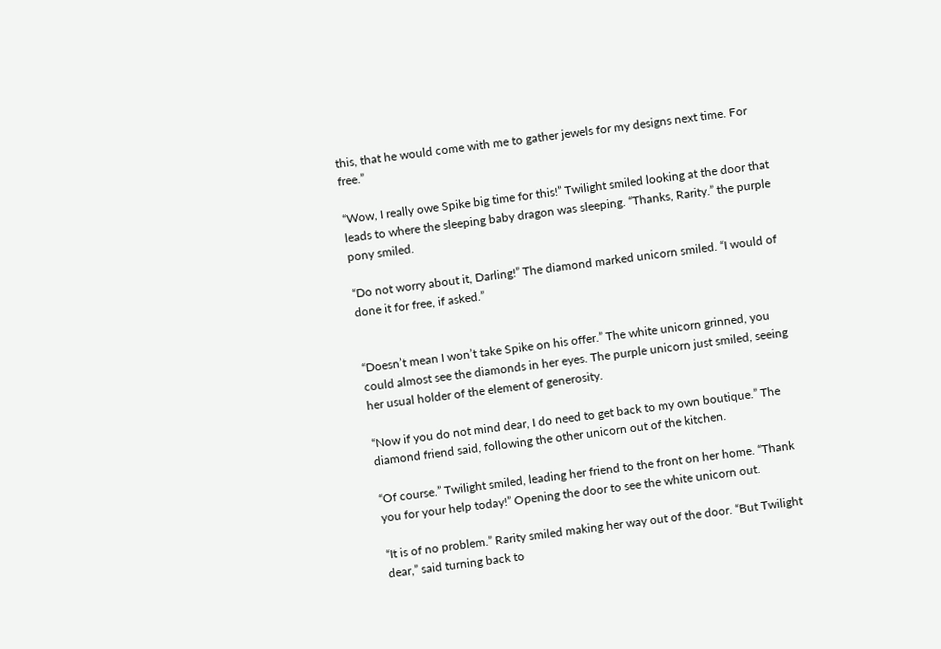this, that he would come with me to gather jewels for my designs next time. For free.”

“Wow, I really owe Spike big time for this!” Twilight smiled looking at the door that leads to where the sleeping baby dragon was sleeping. “Thanks, Rarity.” the purple pony smiled.

“Do not worry about it, Darling!” The diamond marked unicorn smiled. “I would of done it for free, if asked.”


“Doesn’t mean I won’t take Spike on his offer.” The white unicorn grinned, you could almost see the diamonds in her eyes. The purple unicorn just smiled, seeing her usual holder of the element of generosity.

“Now if you do not mind dear, I do need to get back to my own boutique.” The diamond friend said, following the other unicorn out of the kitchen.

“Of course.” Twilight smiled, leading her friend to the front on her home. “Thank you for your help today!” Opening the door to see the white unicorn out.

“It is of no problem.” Rarity smiled making her way out of the door. “But Twilight dear,” said turning back to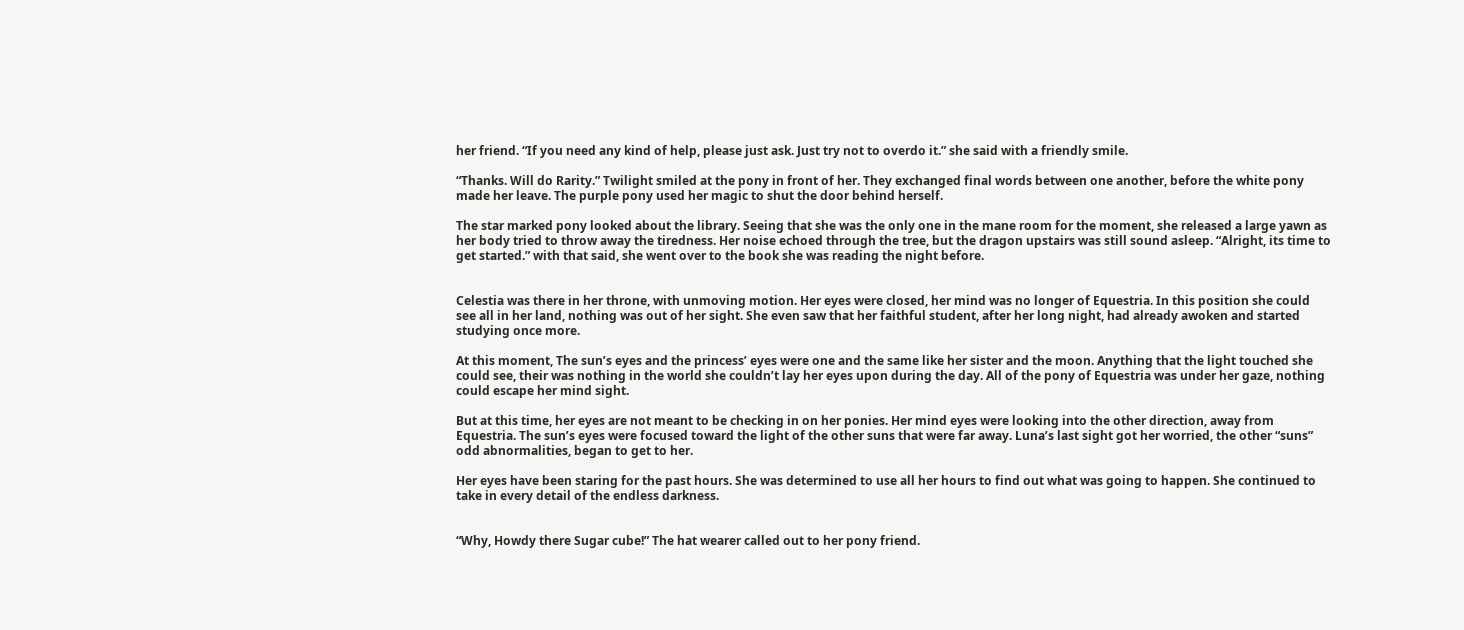her friend. “If you need any kind of help, please just ask. Just try not to overdo it.” she said with a friendly smile.

“Thanks. Will do Rarity.” Twilight smiled at the pony in front of her. They exchanged final words between one another, before the white pony made her leave. The purple pony used her magic to shut the door behind herself.

The star marked pony looked about the library. Seeing that she was the only one in the mane room for the moment, she released a large yawn as her body tried to throw away the tiredness. Her noise echoed through the tree, but the dragon upstairs was still sound asleep. “Alright, its time to get started.” with that said, she went over to the book she was reading the night before.


Celestia was there in her throne, with unmoving motion. Her eyes were closed, her mind was no longer of Equestria. In this position she could see all in her land, nothing was out of her sight. She even saw that her faithful student, after her long night, had already awoken and started studying once more.

At this moment, The sun’s eyes and the princess’ eyes were one and the same like her sister and the moon. Anything that the light touched she could see, their was nothing in the world she couldn’t lay her eyes upon during the day. All of the pony of Equestria was under her gaze, nothing could escape her mind sight.

But at this time, her eyes are not meant to be checking in on her ponies. Her mind eyes were looking into the other direction, away from Equestria. The sun’s eyes were focused toward the light of the other suns that were far away. Luna’s last sight got her worried, the other “suns” odd abnormalities, began to get to her.

Her eyes have been staring for the past hours. She was determined to use all her hours to find out what was going to happen. She continued to take in every detail of the endless darkness.


“Why, Howdy there Sugar cube!” The hat wearer called out to her pony friend.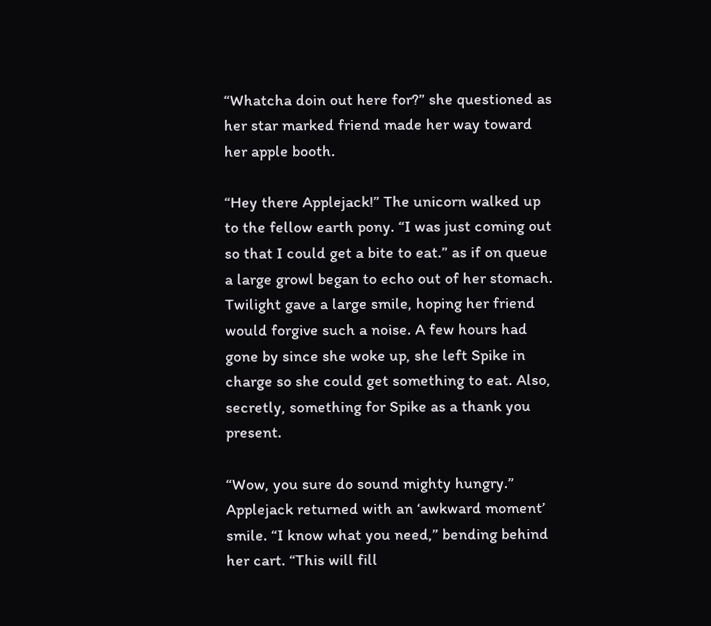“Whatcha doin out here for?” she questioned as her star marked friend made her way toward her apple booth.

“Hey there Applejack!” The unicorn walked up to the fellow earth pony. “I was just coming out so that I could get a bite to eat.” as if on queue a large growl began to echo out of her stomach. Twilight gave a large smile, hoping her friend would forgive such a noise. A few hours had gone by since she woke up, she left Spike in charge so she could get something to eat. Also, secretly, something for Spike as a thank you present.

“Wow, you sure do sound mighty hungry.” Applejack returned with an ‘awkward moment’ smile. “I know what you need,” bending behind her cart. “This will fill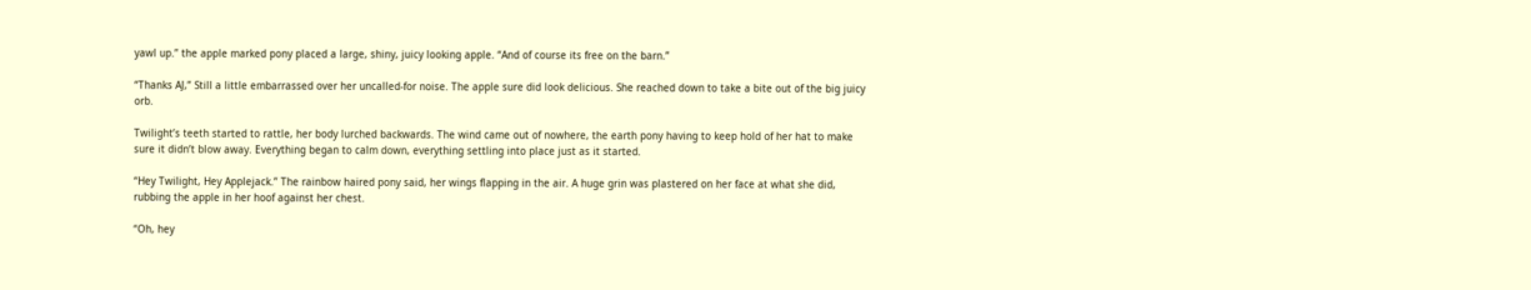yawl up.” the apple marked pony placed a large, shiny, juicy looking apple. “And of course its free on the barn.”

“Thanks AJ,” Still a little embarrassed over her uncalled-for noise. The apple sure did look delicious. She reached down to take a bite out of the big juicy orb.

Twilight’s teeth started to rattle, her body lurched backwards. The wind came out of nowhere, the earth pony having to keep hold of her hat to make sure it didn’t blow away. Everything began to calm down, everything settling into place just as it started.

“Hey Twilight, Hey Applejack.” The rainbow haired pony said, her wings flapping in the air. A huge grin was plastered on her face at what she did, rubbing the apple in her hoof against her chest.

“Oh, hey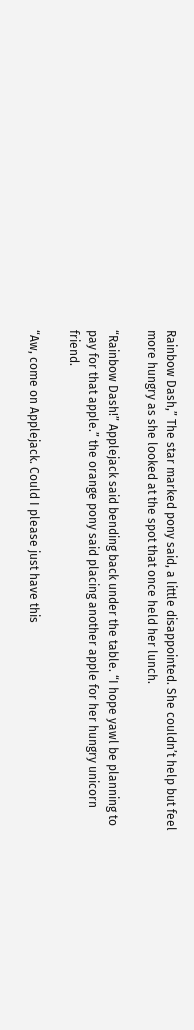Rainbow Dash,” The star marked pony said, a little disappointed. She couldn’t help but feel more hungry as she looked at the spot that once held her lunch.

“Rainbow Dash!” Applejack said bending back under the table. “I hope yawl be planning to pay for that apple.” the orange pony said placing another apple for her hungry unicorn friend.

“Aw, come on Applejack. Could I please just have this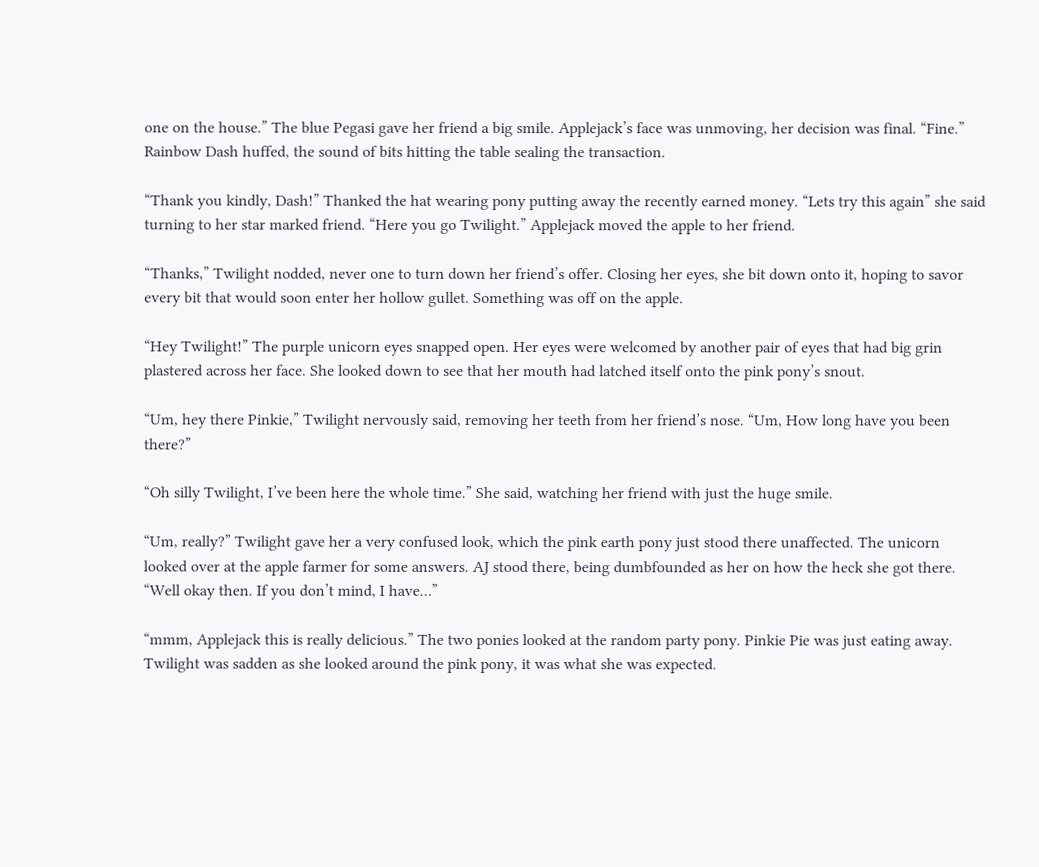one on the house.” The blue Pegasi gave her friend a big smile. Applejack’s face was unmoving, her decision was final. “Fine.” Rainbow Dash huffed, the sound of bits hitting the table sealing the transaction.

“Thank you kindly, Dash!” Thanked the hat wearing pony putting away the recently earned money. “Lets try this again” she said turning to her star marked friend. “Here you go Twilight.” Applejack moved the apple to her friend.

“Thanks,” Twilight nodded, never one to turn down her friend’s offer. Closing her eyes, she bit down onto it, hoping to savor every bit that would soon enter her hollow gullet. Something was off on the apple.

“Hey Twilight!” The purple unicorn eyes snapped open. Her eyes were welcomed by another pair of eyes that had big grin plastered across her face. She looked down to see that her mouth had latched itself onto the pink pony’s snout.

“Um, hey there Pinkie,” Twilight nervously said, removing her teeth from her friend’s nose. “Um, How long have you been there?”

“Oh silly Twilight, I’ve been here the whole time.” She said, watching her friend with just the huge smile.

“Um, really?” Twilight gave her a very confused look, which the pink earth pony just stood there unaffected. The unicorn looked over at the apple farmer for some answers. AJ stood there, being dumbfounded as her on how the heck she got there. “Well okay then. If you don’t mind, I have…”

“mmm, Applejack this is really delicious.” The two ponies looked at the random party pony. Pinkie Pie was just eating away. Twilight was sadden as she looked around the pink pony, it was what she was expected.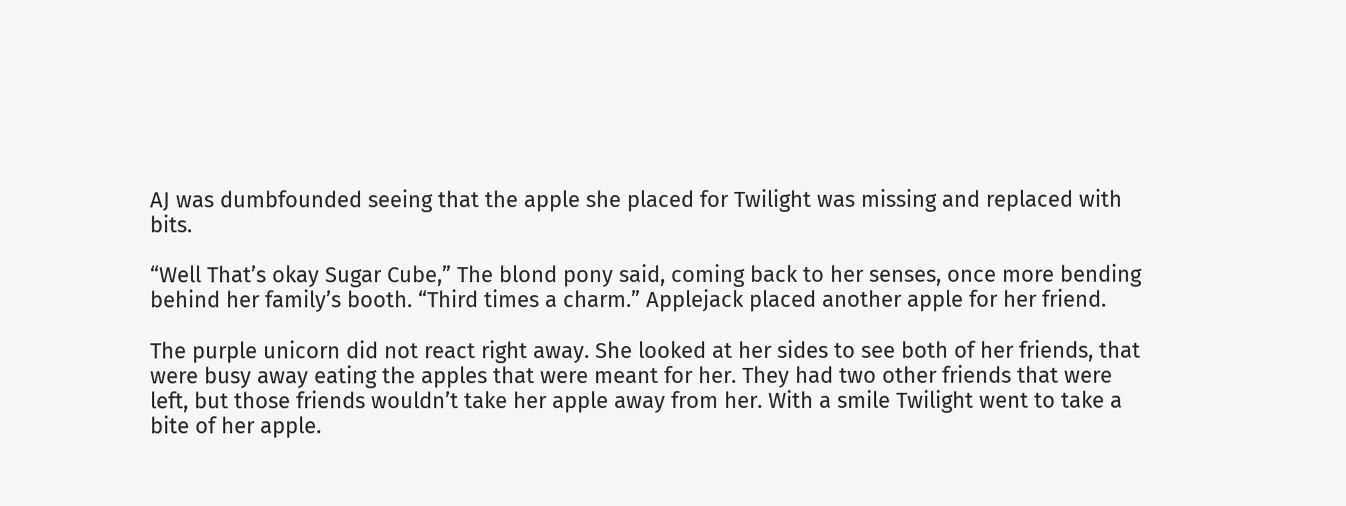AJ was dumbfounded seeing that the apple she placed for Twilight was missing and replaced with bits.

“Well That’s okay Sugar Cube,” The blond pony said, coming back to her senses, once more bending behind her family’s booth. “Third times a charm.” Applejack placed another apple for her friend.

The purple unicorn did not react right away. She looked at her sides to see both of her friends, that were busy away eating the apples that were meant for her. They had two other friends that were left, but those friends wouldn’t take her apple away from her. With a smile Twilight went to take a bite of her apple.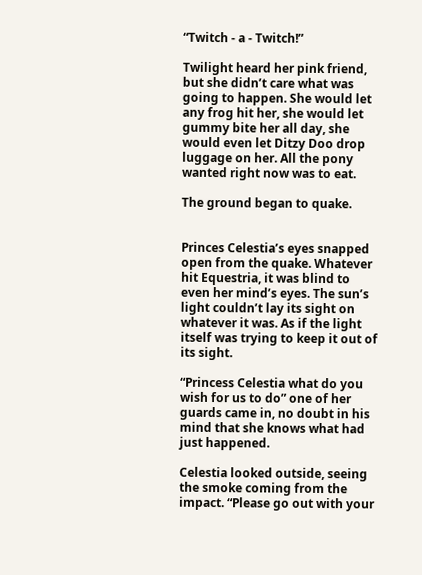“Twitch - a - Twitch!”

Twilight heard her pink friend, but she didn’t care what was going to happen. She would let any frog hit her, she would let gummy bite her all day, she would even let Ditzy Doo drop luggage on her. All the pony wanted right now was to eat.

The ground began to quake.


Princes Celestia’s eyes snapped open from the quake. Whatever hit Equestria, it was blind to even her mind’s eyes. The sun’s light couldn’t lay its sight on whatever it was. As if the light itself was trying to keep it out of its sight.

“Princess Celestia what do you wish for us to do” one of her guards came in, no doubt in his mind that she knows what had just happened.

Celestia looked outside, seeing the smoke coming from the impact. “Please go out with your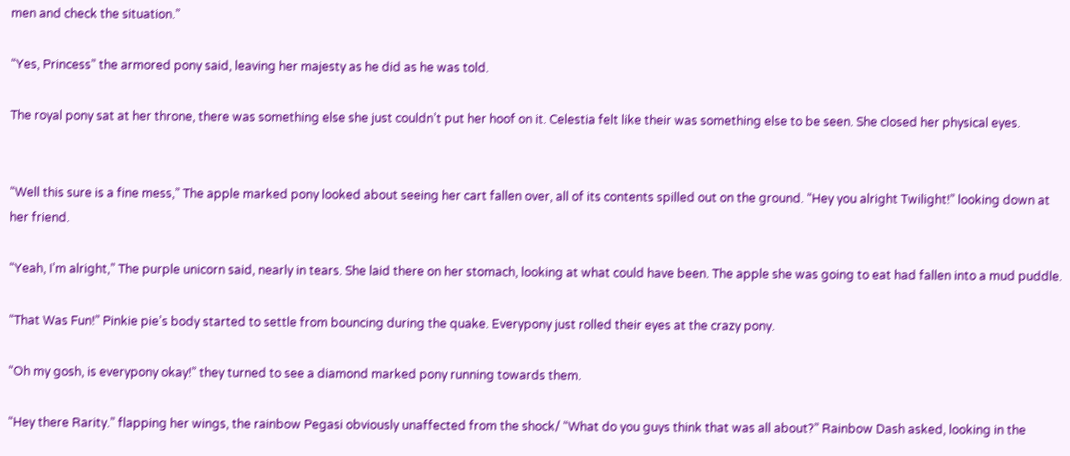men and check the situation.”

“Yes, Princess” the armored pony said, leaving her majesty as he did as he was told.

The royal pony sat at her throne, there was something else she just couldn’t put her hoof on it. Celestia felt like their was something else to be seen. She closed her physical eyes.


“Well this sure is a fine mess,” The apple marked pony looked about seeing her cart fallen over, all of its contents spilled out on the ground. “Hey you alright Twilight!” looking down at her friend.

“Yeah, I’m alright,” The purple unicorn said, nearly in tears. She laid there on her stomach, looking at what could have been. The apple she was going to eat had fallen into a mud puddle.

“That Was Fun!” Pinkie pie’s body started to settle from bouncing during the quake. Everypony just rolled their eyes at the crazy pony.

“Oh my gosh, is everypony okay!” they turned to see a diamond marked pony running towards them.

“Hey there Rarity.” flapping her wings, the rainbow Pegasi obviously unaffected from the shock/ “What do you guys think that was all about?” Rainbow Dash asked, looking in the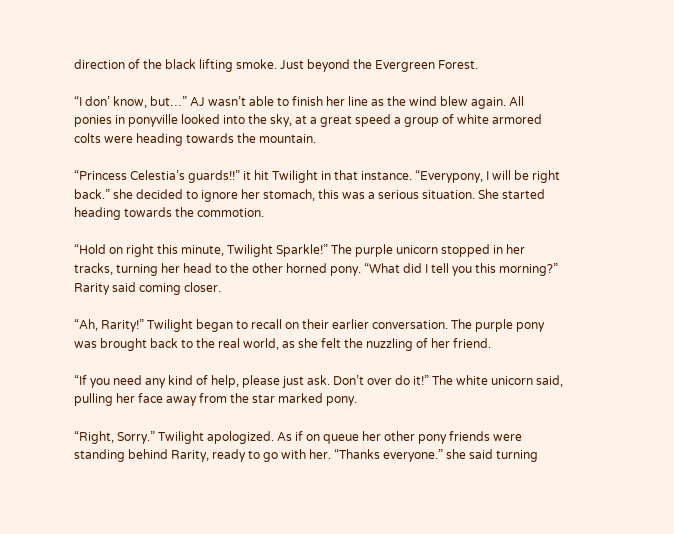direction of the black lifting smoke. Just beyond the Evergreen Forest.

“I don’ know, but…” AJ wasn’t able to finish her line as the wind blew again. All ponies in ponyville looked into the sky, at a great speed a group of white armored colts were heading towards the mountain.

“Princess Celestia’s guards!!” it hit Twilight in that instance. “Everypony, I will be right back.” she decided to ignore her stomach, this was a serious situation. She started heading towards the commotion.

“Hold on right this minute, Twilight Sparkle!” The purple unicorn stopped in her tracks, turning her head to the other horned pony. “What did I tell you this morning?” Rarity said coming closer.

“Ah, Rarity!” Twilight began to recall on their earlier conversation. The purple pony was brought back to the real world, as she felt the nuzzling of her friend.

“If you need any kind of help, please just ask. Don’t over do it!” The white unicorn said, pulling her face away from the star marked pony.

“Right, Sorry.” Twilight apologized. As if on queue her other pony friends were standing behind Rarity, ready to go with her. “Thanks everyone.” she said turning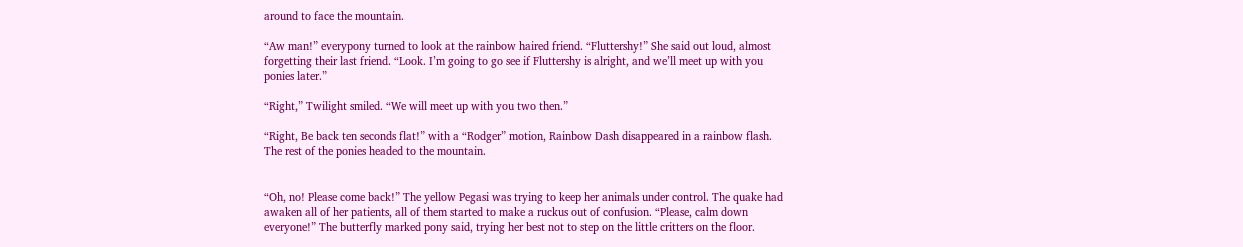around to face the mountain.

“Aw man!” everypony turned to look at the rainbow haired friend. “Fluttershy!” She said out loud, almost forgetting their last friend. “Look. I’m going to go see if Fluttershy is alright, and we’ll meet up with you ponies later.”

“Right,” Twilight smiled. “We will meet up with you two then.”

“Right, Be back ten seconds flat!” with a “Rodger” motion, Rainbow Dash disappeared in a rainbow flash. The rest of the ponies headed to the mountain.


“Oh, no! Please come back!” The yellow Pegasi was trying to keep her animals under control. The quake had awaken all of her patients, all of them started to make a ruckus out of confusion. “Please, calm down everyone!” The butterfly marked pony said, trying her best not to step on the little critters on the floor.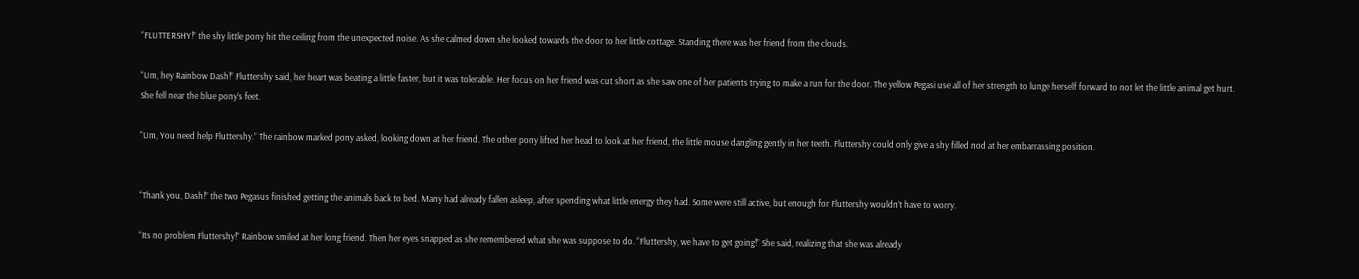“FLUTTERSHY!” the shy little pony hit the ceiling from the unexpected noise. As she calmed down she looked towards the door to her little cottage. Standing there was her friend from the clouds.

“Um, hey Rainbow Dash!” Fluttershy said, her heart was beating a little faster, but it was tolerable. Her focus on her friend was cut short as she saw one of her patients trying to make a run for the door. The yellow Pegasi use all of her strength to lunge herself forward to not let the little animal get hurt. She fell near the blue pony’s feet.

“Um, You need help Fluttershy.” The rainbow marked pony asked, looking down at her friend. The other pony lifted her head to look at her friend, the little mouse dangling gently in her teeth. Fluttershy could only give a shy filled nod at her embarrassing position.


“Thank you, Dash!” the two Pegasus finished getting the animals back to bed. Many had already fallen asleep, after spending what little energy they had. Some were still active, but enough for Fluttershy wouldn’t have to worry.

“Its no problem Fluttershy!” Rainbow smiled at her long friend. Then her eyes snapped as she remembered what she was suppose to do. “Fluttershy, we have to get going!” She said, realizing that she was already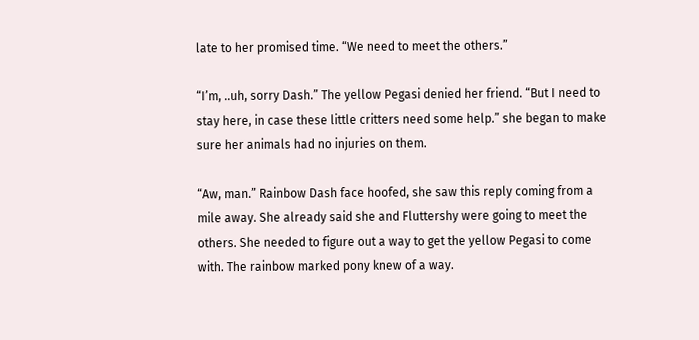late to her promised time. “We need to meet the others.”

“I’m, ..uh, sorry Dash.” The yellow Pegasi denied her friend. “But I need to stay here, in case these little critters need some help.” she began to make sure her animals had no injuries on them.

“Aw, man.” Rainbow Dash face hoofed, she saw this reply coming from a mile away. She already said she and Fluttershy were going to meet the others. She needed to figure out a way to get the yellow Pegasi to come with. The rainbow marked pony knew of a way.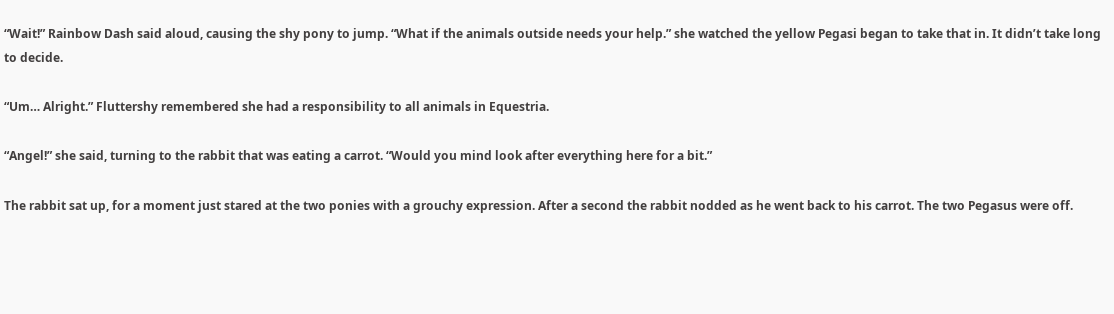“Wait!” Rainbow Dash said aloud, causing the shy pony to jump. “What if the animals outside needs your help.” she watched the yellow Pegasi began to take that in. It didn’t take long to decide.

“Um… Alright.” Fluttershy remembered she had a responsibility to all animals in Equestria.

“Angel!” she said, turning to the rabbit that was eating a carrot. “Would you mind look after everything here for a bit.”

The rabbit sat up, for a moment just stared at the two ponies with a grouchy expression. After a second the rabbit nodded as he went back to his carrot. The two Pegasus were off.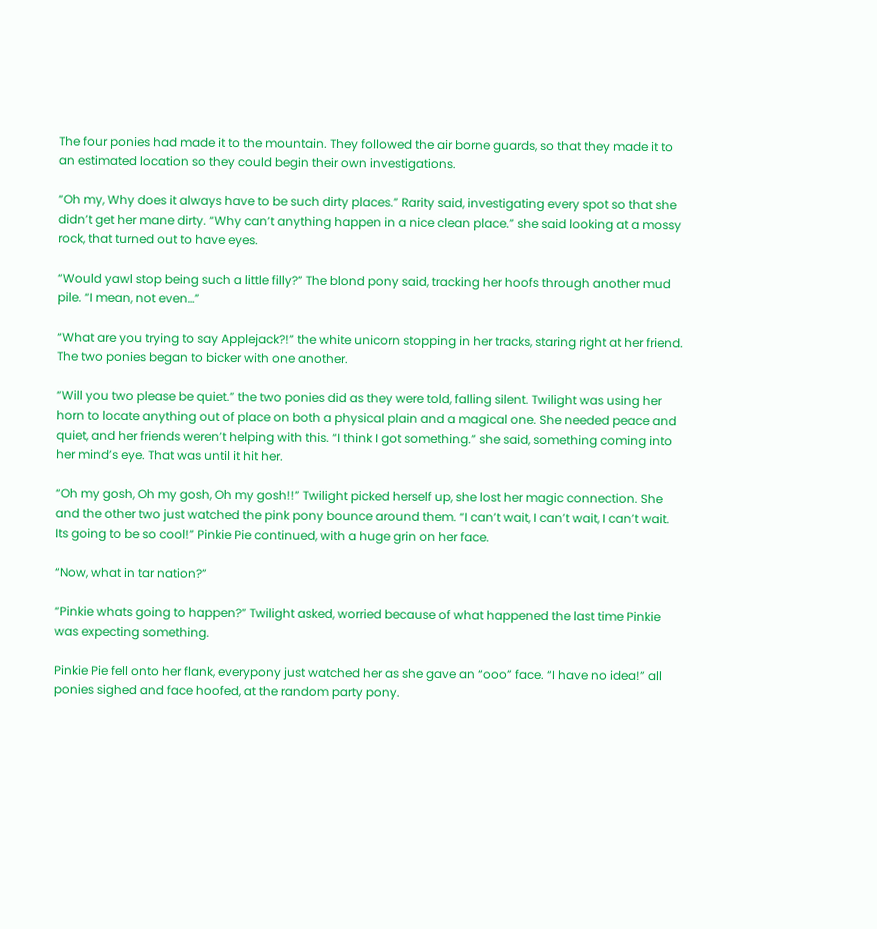The four ponies had made it to the mountain. They followed the air borne guards, so that they made it to an estimated location so they could begin their own investigations.

“Oh my, Why does it always have to be such dirty places.” Rarity said, investigating every spot so that she didn’t get her mane dirty. “Why can’t anything happen in a nice clean place.” she said looking at a mossy rock, that turned out to have eyes.

“Would yawl stop being such a little filly?” The blond pony said, tracking her hoofs through another mud pile. “I mean, not even…”

“What are you trying to say Applejack?!” the white unicorn stopping in her tracks, staring right at her friend. The two ponies began to bicker with one another.

“Will you two please be quiet.” the two ponies did as they were told, falling silent. Twilight was using her horn to locate anything out of place on both a physical plain and a magical one. She needed peace and quiet, and her friends weren’t helping with this. “I think I got something.” she said, something coming into her mind’s eye. That was until it hit her.

“Oh my gosh, Oh my gosh, Oh my gosh!!” Twilight picked herself up, she lost her magic connection. She and the other two just watched the pink pony bounce around them. “I can’t wait, I can’t wait, I can’t wait. Its going to be so cool!” Pinkie Pie continued, with a huge grin on her face.

“Now, what in tar nation?”

“Pinkie whats going to happen?” Twilight asked, worried because of what happened the last time Pinkie was expecting something.

Pinkie Pie fell onto her flank, everypony just watched her as she gave an “ooo” face. “I have no idea!” all ponies sighed and face hoofed, at the random party pony.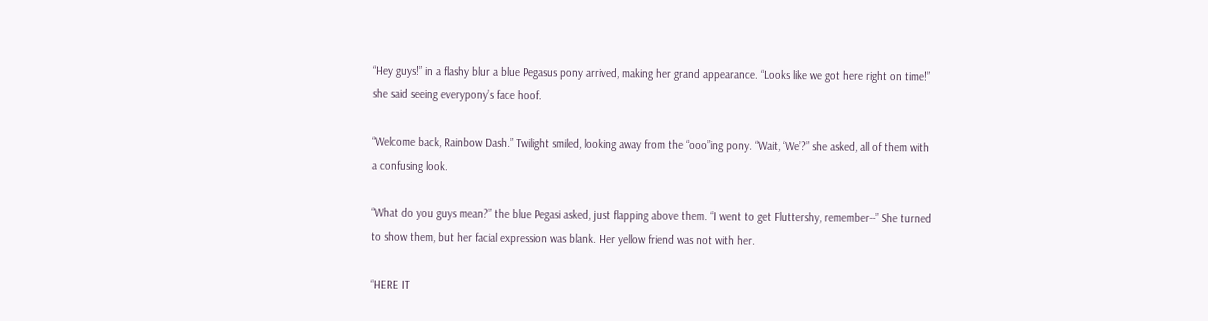“Hey guys!” in a flashy blur a blue Pegasus pony arrived, making her grand appearance. “Looks like we got here right on time!” she said seeing everypony’s face hoof.

“Welcome back, Rainbow Dash.” Twilight smiled, looking away from the “ooo”ing pony. “Wait, ‘We’?” she asked, all of them with a confusing look.

“What do you guys mean?” the blue Pegasi asked, just flapping above them. “I went to get Fluttershy, remember--” She turned to show them, but her facial expression was blank. Her yellow friend was not with her.

“HERE IT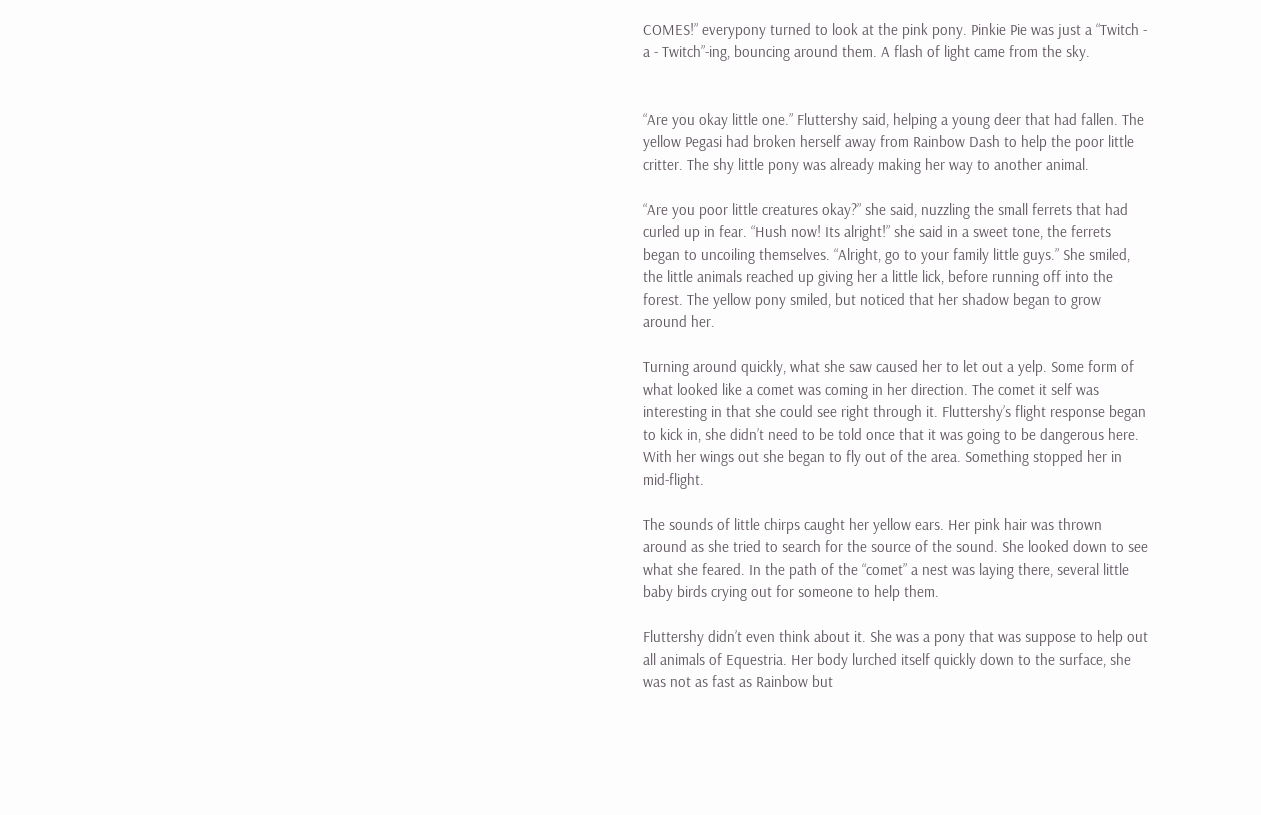COMES!” everypony turned to look at the pink pony. Pinkie Pie was just a “Twitch - a - Twitch”-ing, bouncing around them. A flash of light came from the sky.


“Are you okay little one.” Fluttershy said, helping a young deer that had fallen. The yellow Pegasi had broken herself away from Rainbow Dash to help the poor little critter. The shy little pony was already making her way to another animal.

“Are you poor little creatures okay?” she said, nuzzling the small ferrets that had curled up in fear. “Hush now! Its alright!” she said in a sweet tone, the ferrets began to uncoiling themselves. “Alright, go to your family little guys.” She smiled, the little animals reached up giving her a little lick, before running off into the forest. The yellow pony smiled, but noticed that her shadow began to grow around her.

Turning around quickly, what she saw caused her to let out a yelp. Some form of what looked like a comet was coming in her direction. The comet it self was interesting in that she could see right through it. Fluttershy’s flight response began to kick in, she didn’t need to be told once that it was going to be dangerous here. With her wings out she began to fly out of the area. Something stopped her in mid-flight.

The sounds of little chirps caught her yellow ears. Her pink hair was thrown around as she tried to search for the source of the sound. She looked down to see what she feared. In the path of the “comet” a nest was laying there, several little baby birds crying out for someone to help them.

Fluttershy didn’t even think about it. She was a pony that was suppose to help out all animals of Equestria. Her body lurched itself quickly down to the surface, she was not as fast as Rainbow but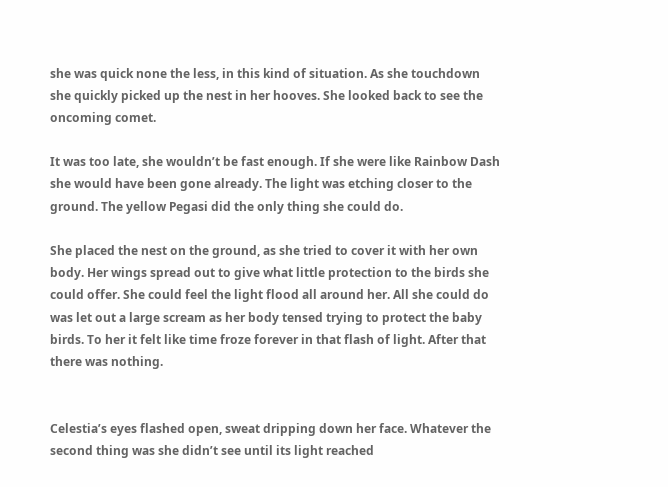she was quick none the less, in this kind of situation. As she touchdown she quickly picked up the nest in her hooves. She looked back to see the oncoming comet.

It was too late, she wouldn’t be fast enough. If she were like Rainbow Dash she would have been gone already. The light was etching closer to the ground. The yellow Pegasi did the only thing she could do.

She placed the nest on the ground, as she tried to cover it with her own body. Her wings spread out to give what little protection to the birds she could offer. She could feel the light flood all around her. All she could do was let out a large scream as her body tensed trying to protect the baby birds. To her it felt like time froze forever in that flash of light. After that there was nothing.


Celestia’s eyes flashed open, sweat dripping down her face. Whatever the second thing was she didn’t see until its light reached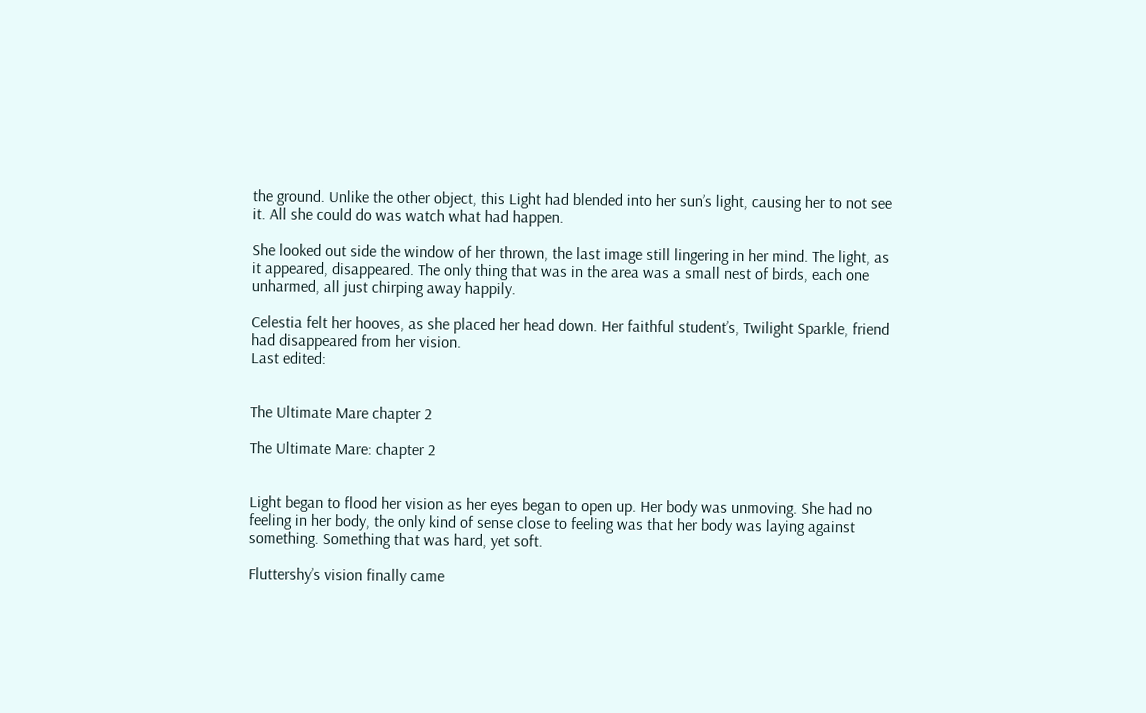the ground. Unlike the other object, this Light had blended into her sun’s light, causing her to not see it. All she could do was watch what had happen.

She looked out side the window of her thrown, the last image still lingering in her mind. The light, as it appeared, disappeared. The only thing that was in the area was a small nest of birds, each one unharmed, all just chirping away happily.

Celestia felt her hooves, as she placed her head down. Her faithful student’s, Twilight Sparkle, friend had disappeared from her vision.
Last edited:


The Ultimate Mare chapter 2

The Ultimate Mare: chapter 2


Light began to flood her vision as her eyes began to open up. Her body was unmoving. She had no feeling in her body, the only kind of sense close to feeling was that her body was laying against something. Something that was hard, yet soft.

Fluttershy’s vision finally came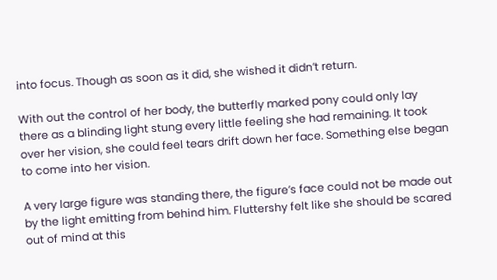into focus. Though as soon as it did, she wished it didn’t return.

With out the control of her body, the butterfly marked pony could only lay there as a blinding light stung every little feeling she had remaining. It took over her vision, she could feel tears drift down her face. Something else began to come into her vision.

A very large figure was standing there, the figure’s face could not be made out by the light emitting from behind him. Fluttershy felt like she should be scared out of mind at this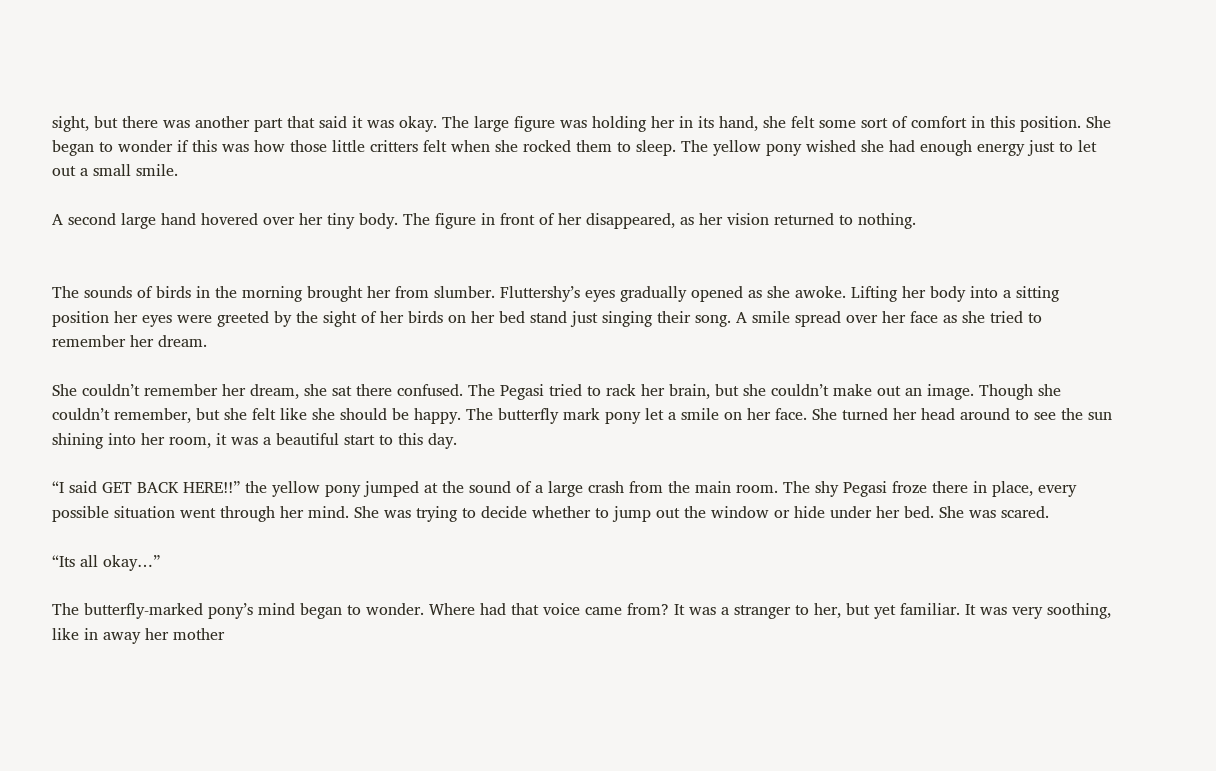sight, but there was another part that said it was okay. The large figure was holding her in its hand, she felt some sort of comfort in this position. She began to wonder if this was how those little critters felt when she rocked them to sleep. The yellow pony wished she had enough energy just to let out a small smile.

A second large hand hovered over her tiny body. The figure in front of her disappeared, as her vision returned to nothing.


The sounds of birds in the morning brought her from slumber. Fluttershy’s eyes gradually opened as she awoke. Lifting her body into a sitting position her eyes were greeted by the sight of her birds on her bed stand just singing their song. A smile spread over her face as she tried to remember her dream.

She couldn’t remember her dream, she sat there confused. The Pegasi tried to rack her brain, but she couldn’t make out an image. Though she couldn’t remember, but she felt like she should be happy. The butterfly mark pony let a smile on her face. She turned her head around to see the sun shining into her room, it was a beautiful start to this day.

“I said GET BACK HERE!!” the yellow pony jumped at the sound of a large crash from the main room. The shy Pegasi froze there in place, every possible situation went through her mind. She was trying to decide whether to jump out the window or hide under her bed. She was scared.

“Its all okay…”

The butterfly-marked pony’s mind began to wonder. Where had that voice came from? It was a stranger to her, but yet familiar. It was very soothing, like in away her mother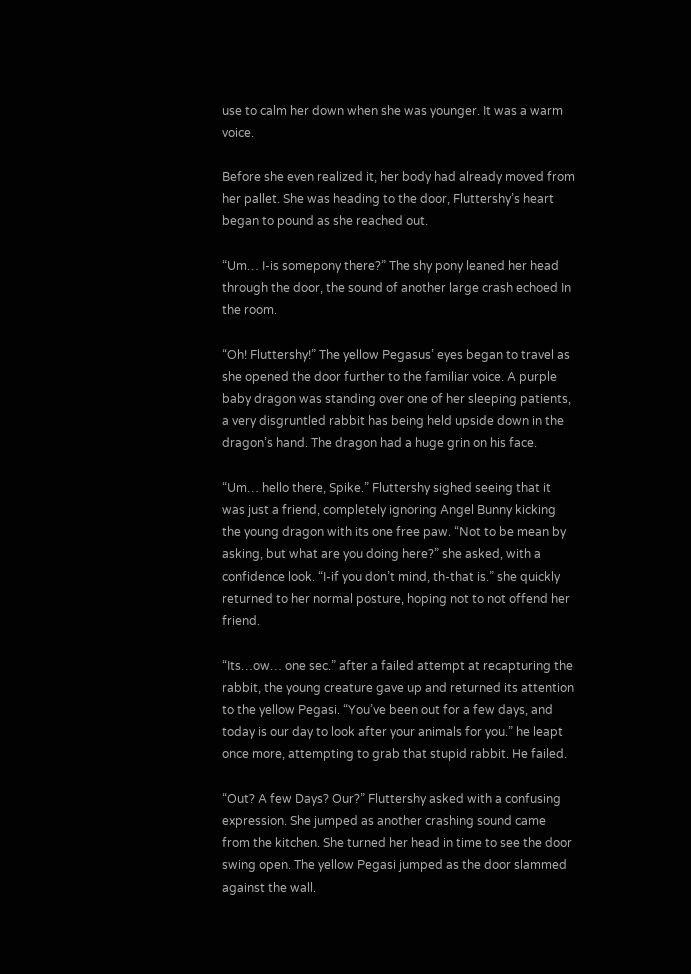use to calm her down when she was younger. It was a warm voice.

Before she even realized it, her body had already moved from her pallet. She was heading to the door, Fluttershy’s heart began to pound as she reached out.

“Um… I-is somepony there?” The shy pony leaned her head through the door, the sound of another large crash echoed In the room.

“Oh! Fluttershy!” The yellow Pegasus’ eyes began to travel as she opened the door further to the familiar voice. A purple baby dragon was standing over one of her sleeping patients, a very disgruntled rabbit has being held upside down in the dragon’s hand. The dragon had a huge grin on his face.

“Um… hello there, Spike.” Fluttershy sighed seeing that it was just a friend, completely ignoring Angel Bunny kicking the young dragon with its one free paw. “Not to be mean by asking, but what are you doing here?” she asked, with a confidence look. “I-if you don’t mind, th-that is.” she quickly returned to her normal posture, hoping not to not offend her friend.

“Its…ow… one sec.” after a failed attempt at recapturing the rabbit, the young creature gave up and returned its attention to the yellow Pegasi. “You’ve been out for a few days, and today is our day to look after your animals for you.” he leapt once more, attempting to grab that stupid rabbit. He failed.

“Out? A few Days? Our?” Fluttershy asked with a confusing expression. She jumped as another crashing sound came from the kitchen. She turned her head in time to see the door swing open. The yellow Pegasi jumped as the door slammed against the wall.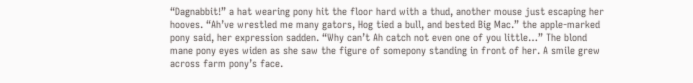“Dagnabbit!” a hat wearing pony hit the floor hard with a thud, another mouse just escaping her hooves. “Ah’ve wrestled me many gators, Hog tied a bull, and bested Big Mac.” the apple-marked pony said, her expression sadden. “Why can’t Ah catch not even one of you little…” The blond mane pony eyes widen as she saw the figure of somepony standing in front of her. A smile grew across farm pony’s face.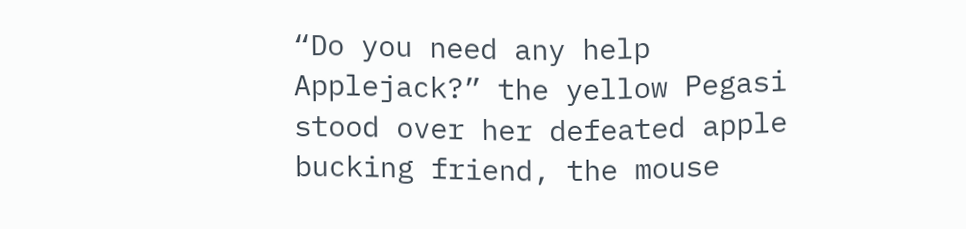“Do you need any help Applejack?” the yellow Pegasi stood over her defeated apple bucking friend, the mouse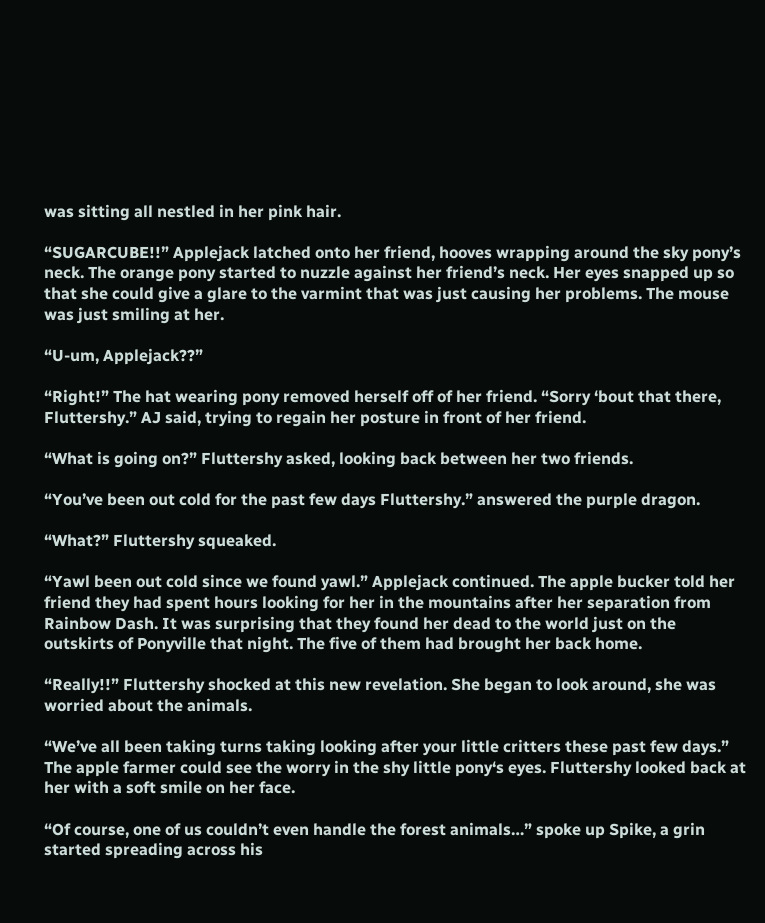was sitting all nestled in her pink hair.

“SUGARCUBE!!” Applejack latched onto her friend, hooves wrapping around the sky pony’s neck. The orange pony started to nuzzle against her friend’s neck. Her eyes snapped up so that she could give a glare to the varmint that was just causing her problems. The mouse was just smiling at her.

“U-um, Applejack??”

“Right!” The hat wearing pony removed herself off of her friend. “Sorry ‘bout that there, Fluttershy.” AJ said, trying to regain her posture in front of her friend.

“What is going on?” Fluttershy asked, looking back between her two friends.

“You’ve been out cold for the past few days Fluttershy.” answered the purple dragon.

“What?” Fluttershy squeaked.

“Yawl been out cold since we found yawl.” Applejack continued. The apple bucker told her friend they had spent hours looking for her in the mountains after her separation from Rainbow Dash. It was surprising that they found her dead to the world just on the outskirts of Ponyville that night. The five of them had brought her back home.

“Really!!” Fluttershy shocked at this new revelation. She began to look around, she was worried about the animals.

“We’ve all been taking turns taking looking after your little critters these past few days.” The apple farmer could see the worry in the shy little pony‘s eyes. Fluttershy looked back at her with a soft smile on her face.

“Of course, one of us couldn’t even handle the forest animals…” spoke up Spike, a grin started spreading across his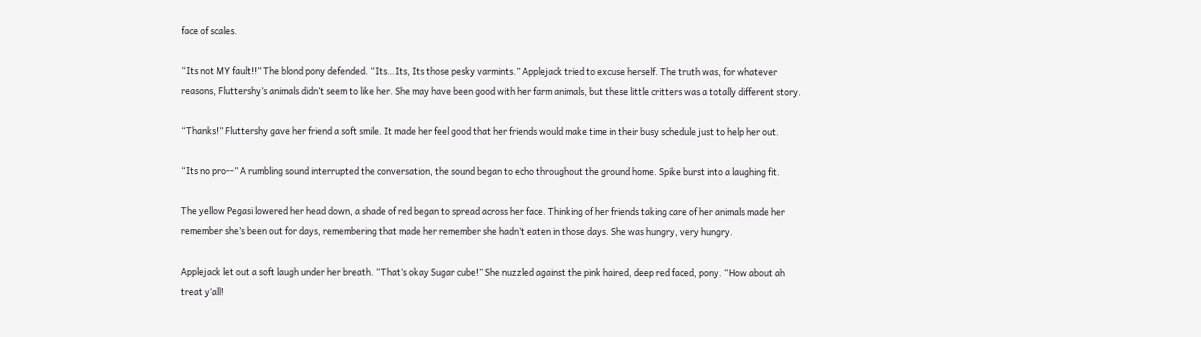face of scales.

“Its not MY fault!!” The blond pony defended. “Its…Its, Its those pesky varmints.” Applejack tried to excuse herself. The truth was, for whatever reasons, Fluttershy’s animals didn’t seem to like her. She may have been good with her farm animals, but these little critters was a totally different story.

“Thanks!” Fluttershy gave her friend a soft smile. It made her feel good that her friends would make time in their busy schedule just to help her out.

“Its no pro--” A rumbling sound interrupted the conversation, the sound began to echo throughout the ground home. Spike burst into a laughing fit.

The yellow Pegasi lowered her head down, a shade of red began to spread across her face. Thinking of her friends taking care of her animals made her remember she’s been out for days, remembering that made her remember she hadn’t eaten in those days. She was hungry, very hungry.

Applejack let out a soft laugh under her breath. “That’s okay Sugar cube!” She nuzzled against the pink haired, deep red faced, pony. “How about ah treat y‘all!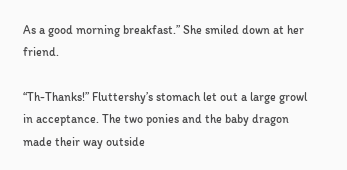As a good morning breakfast.” She smiled down at her friend.

“Th-Thanks!” Fluttershy’s stomach let out a large growl in acceptance. The two ponies and the baby dragon made their way outside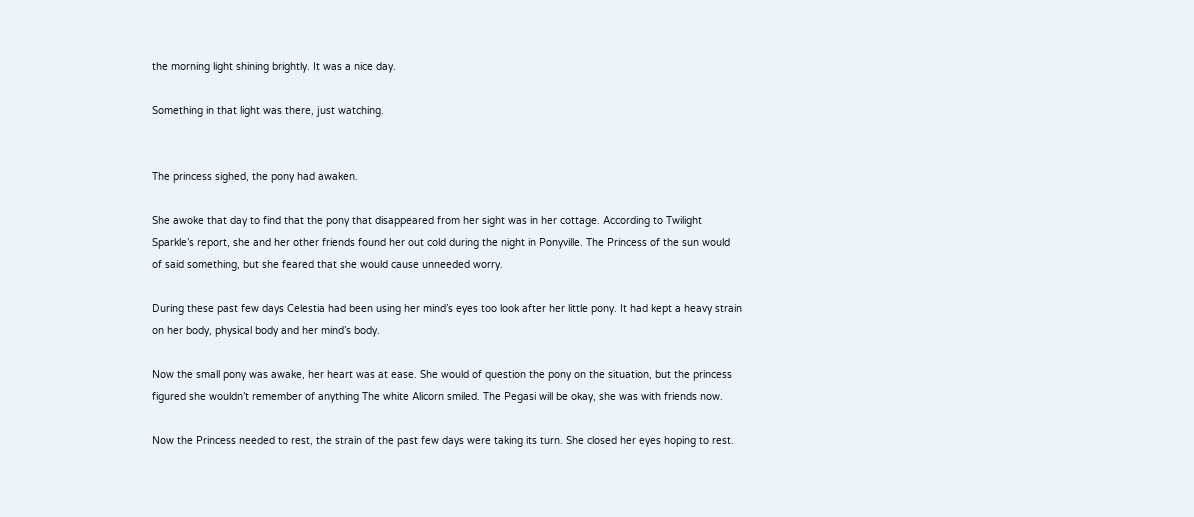the morning light shining brightly. It was a nice day.

Something in that light was there, just watching.


The princess sighed, the pony had awaken.

She awoke that day to find that the pony that disappeared from her sight was in her cottage. According to Twilight Sparkle’s report, she and her other friends found her out cold during the night in Ponyville. The Princess of the sun would of said something, but she feared that she would cause unneeded worry.

During these past few days Celestia had been using her mind’s eyes too look after her little pony. It had kept a heavy strain on her body, physical body and her mind’s body.

Now the small pony was awake, her heart was at ease. She would of question the pony on the situation, but the princess figured she wouldn’t remember of anything The white Alicorn smiled. The Pegasi will be okay, she was with friends now.

Now the Princess needed to rest, the strain of the past few days were taking its turn. She closed her eyes hoping to rest.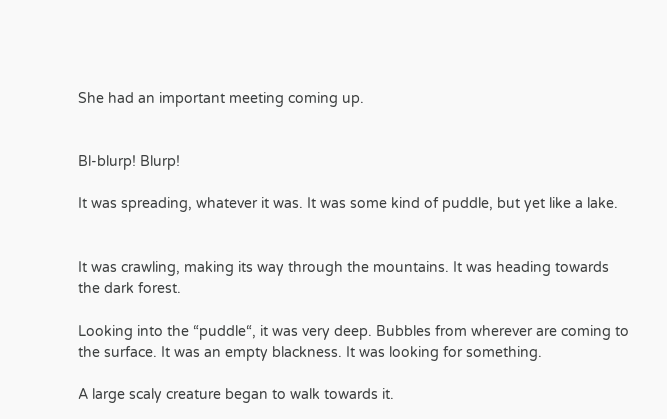She had an important meeting coming up.


Bl-blurp! Blurp!

It was spreading, whatever it was. It was some kind of puddle, but yet like a lake.


It was crawling, making its way through the mountains. It was heading towards the dark forest.

Looking into the “puddle“, it was very deep. Bubbles from wherever are coming to the surface. It was an empty blackness. It was looking for something.

A large scaly creature began to walk towards it.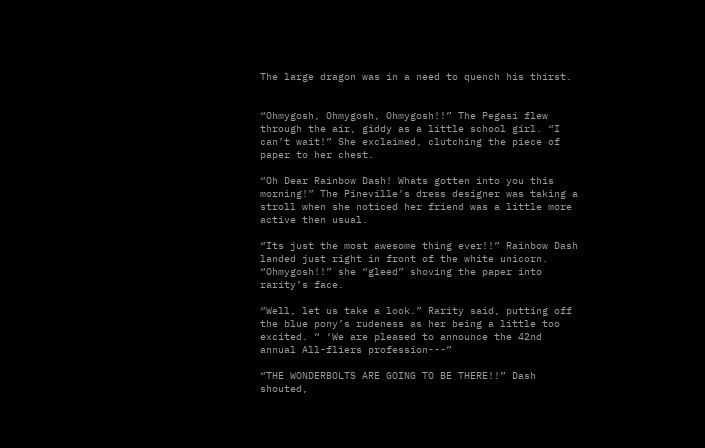The large dragon was in a need to quench his thirst.


“Ohmygosh, Ohmygosh, Ohmygosh!!” The Pegasi flew through the air, giddy as a little school girl. “I can’t wait!” She exclaimed, clutching the piece of paper to her chest.

“Oh Dear Rainbow Dash! Whats gotten into you this morning!” The Pineville’s dress designer was taking a stroll when she noticed her friend was a little more active then usual.

“Its just the most awesome thing ever!!” Rainbow Dash landed just right in front of the white unicorn. “Ohmygosh!!” she “gleed” shoving the paper into rarity’s face.

“Well, let us take a look.” Rarity said, putting off the blue pony’s rudeness as her being a little too excited. “ ‘We are pleased to announce the 42nd annual All-fliers profession---”

“THE WONDERBOLTS ARE GOING TO BE THERE!!” Dash shouted,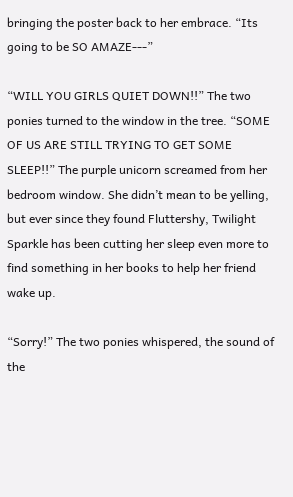bringing the poster back to her embrace. “Its going to be SO AMAZE---”

“WILL YOU GIRLS QUIET DOWN!!” The two ponies turned to the window in the tree. “SOME OF US ARE STILL TRYING TO GET SOME SLEEP!!” The purple unicorn screamed from her bedroom window. She didn’t mean to be yelling, but ever since they found Fluttershy, Twilight Sparkle has been cutting her sleep even more to find something in her books to help her friend wake up.

“Sorry!” The two ponies whispered, the sound of the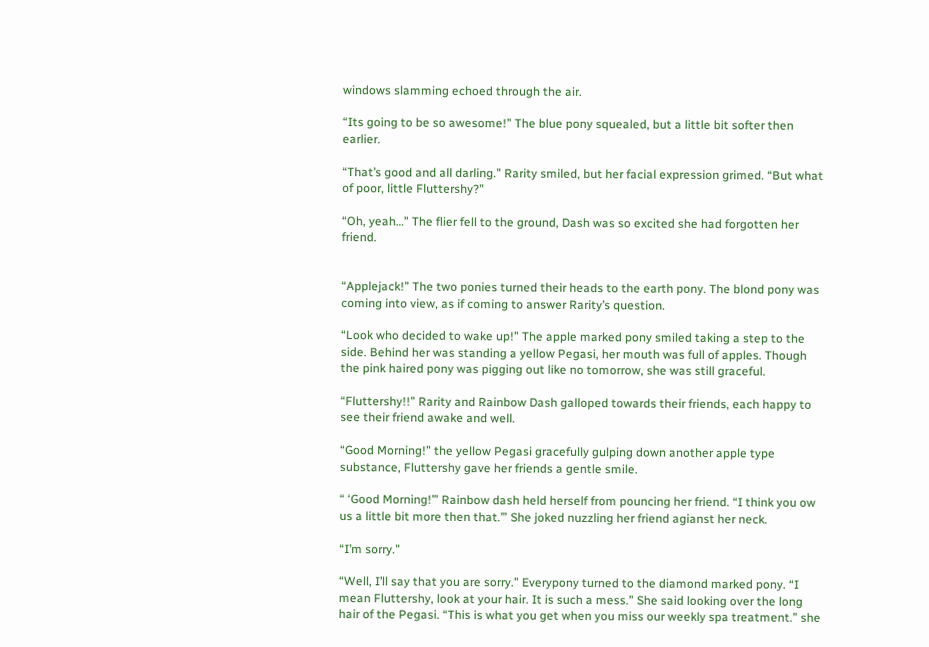windows slamming echoed through the air.

“Its going to be so awesome!” The blue pony squealed, but a little bit softer then earlier.

“That’s good and all darling.” Rarity smiled, but her facial expression grimed. “But what of poor, little Fluttershy?”

“Oh, yeah…” The flier fell to the ground, Dash was so excited she had forgotten her friend.


“Applejack!” The two ponies turned their heads to the earth pony. The blond pony was coming into view, as if coming to answer Rarity’s question.

“Look who decided to wake up!” The apple marked pony smiled taking a step to the side. Behind her was standing a yellow Pegasi, her mouth was full of apples. Though the pink haired pony was pigging out like no tomorrow, she was still graceful.

“Fluttershy!!” Rarity and Rainbow Dash galloped towards their friends, each happy to see their friend awake and well.

“Good Morning!” the yellow Pegasi gracefully gulping down another apple type substance, Fluttershy gave her friends a gentle smile.

“ ‘Good Morning!’” Rainbow dash held herself from pouncing her friend. “I think you ow us a little bit more then that.’” She joked nuzzling her friend agianst her neck.

“I’m sorry.”

“Well, I’ll say that you are sorry.” Everypony turned to the diamond marked pony. “I mean Fluttershy, look at your hair. It is such a mess.” She said looking over the long hair of the Pegasi. “This is what you get when you miss our weekly spa treatment.” she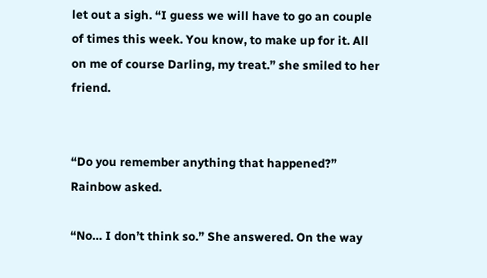let out a sigh. “I guess we will have to go an couple of times this week. You know, to make up for it. All on me of course Darling, my treat.” she smiled to her friend.


“Do you remember anything that happened?” Rainbow asked.

“No… I don’t think so.” She answered. On the way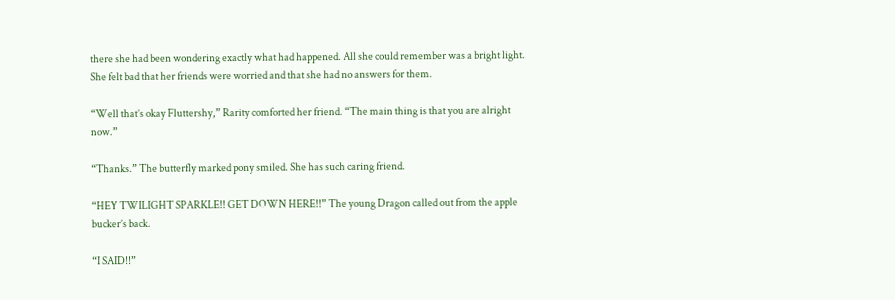there she had been wondering exactly what had happened. All she could remember was a bright light. She felt bad that her friends were worried and that she had no answers for them.

“Well that’s okay Fluttershy,” Rarity comforted her friend. “The main thing is that you are alright now.”

“Thanks.” The butterfly marked pony smiled. She has such caring friend.

“HEY TWILIGHT SPARKLE!! GET DOWN HERE!!” The young Dragon called out from the apple bucker’s back.

“I SAID!!”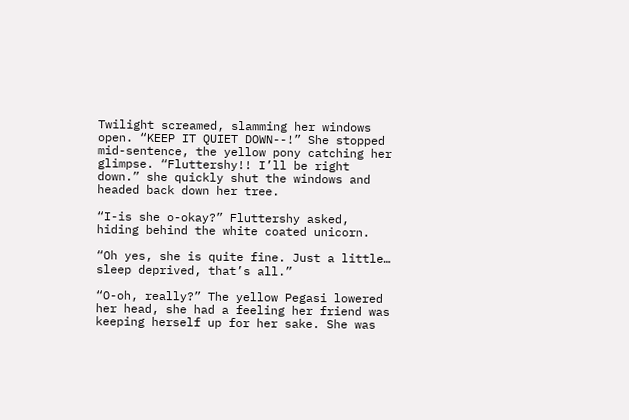Twilight screamed, slamming her windows open. “KEEP IT QUIET DOWN--!” She stopped mid-sentence, the yellow pony catching her glimpse. “Fluttershy!! I’ll be right down.” she quickly shut the windows and headed back down her tree.

“I-is she o-okay?” Fluttershy asked, hiding behind the white coated unicorn.

“Oh yes, she is quite fine. Just a little… sleep deprived, that’s all.”

“O-oh, really?” The yellow Pegasi lowered her head, she had a feeling her friend was keeping herself up for her sake. She was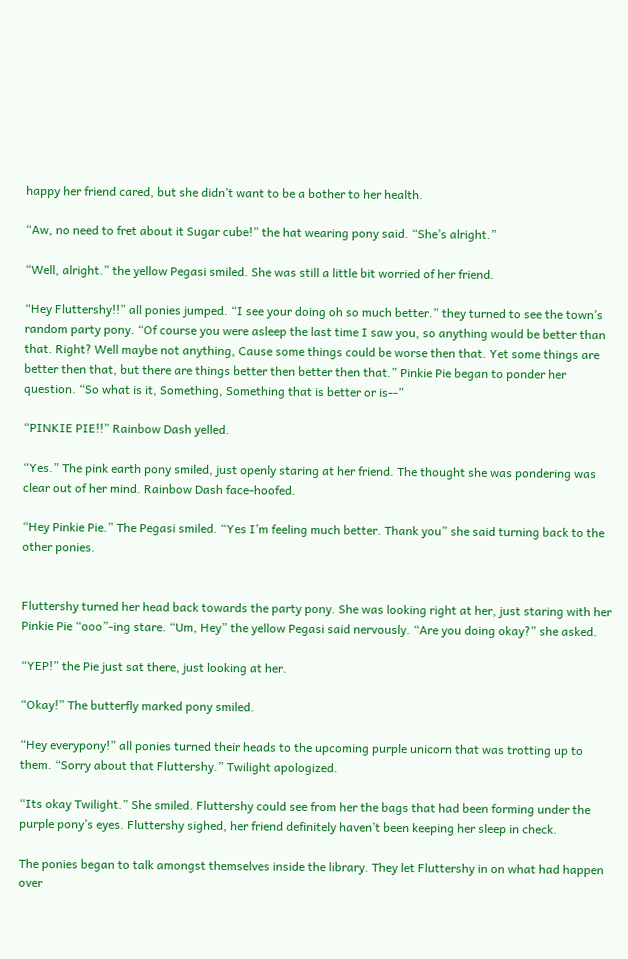happy her friend cared, but she didn’t want to be a bother to her health.

“Aw, no need to fret about it Sugar cube!” the hat wearing pony said. “She’s alright.”

“Well, alright.” the yellow Pegasi smiled. She was still a little bit worried of her friend.

“Hey Fluttershy!!” all ponies jumped. “I see your doing oh so much better.” they turned to see the town’s random party pony. “Of course you were asleep the last time I saw you, so anything would be better than that. Right? Well maybe not anything, Cause some things could be worse then that. Yet some things are better then that, but there are things better then better then that.” Pinkie Pie began to ponder her question. “So what is it, Something, Something that is better or is--”

“PINKIE PIE!!” Rainbow Dash yelled.

“Yes.” The pink earth pony smiled, just openly staring at her friend. The thought she was pondering was clear out of her mind. Rainbow Dash face-hoofed.

“Hey Pinkie Pie.” The Pegasi smiled. “Yes I’m feeling much better. Thank you” she said turning back to the other ponies.


Fluttershy turned her head back towards the party pony. She was looking right at her, just staring with her Pinkie Pie “ooo”-ing stare. “Um, Hey” the yellow Pegasi said nervously. “Are you doing okay?” she asked.

“YEP!” the Pie just sat there, just looking at her.

“Okay!” The butterfly marked pony smiled.

“Hey everypony!” all ponies turned their heads to the upcoming purple unicorn that was trotting up to them. “Sorry about that Fluttershy.” Twilight apologized.

“Its okay Twilight.” She smiled. Fluttershy could see from her the bags that had been forming under the purple pony’s eyes. Fluttershy sighed, her friend definitely haven’t been keeping her sleep in check.

The ponies began to talk amongst themselves inside the library. They let Fluttershy in on what had happen over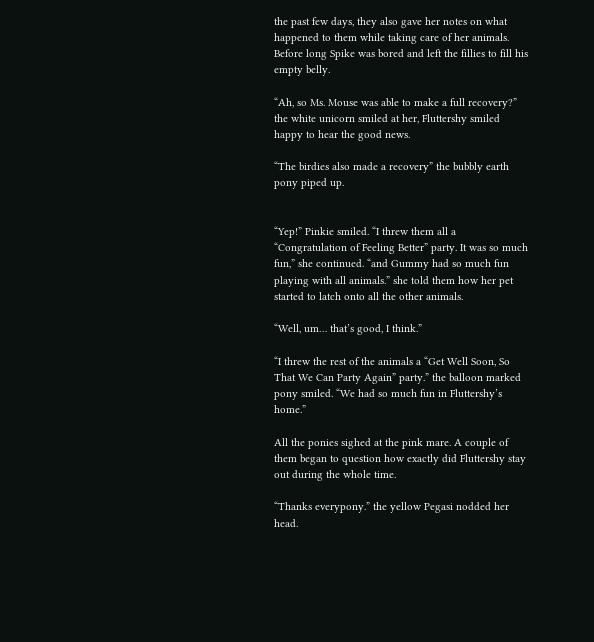the past few days, they also gave her notes on what happened to them while taking care of her animals. Before long Spike was bored and left the fillies to fill his empty belly.

“Ah, so Ms. Mouse was able to make a full recovery?” the white unicorn smiled at her, Fluttershy smiled happy to hear the good news.

“The birdies also made a recovery” the bubbly earth pony piped up.


“Yep!” Pinkie smiled. “I threw them all a “Congratulation of Feeling Better” party. It was so much fun,” she continued. “and Gummy had so much fun playing with all animals.” she told them how her pet started to latch onto all the other animals.

“Well, um… that’s good, I think.”

“I threw the rest of the animals a “Get Well Soon, So That We Can Party Again” party.” the balloon marked pony smiled. “We had so much fun in Fluttershy’s home.”

All the ponies sighed at the pink mare. A couple of them began to question how exactly did Fluttershy stay out during the whole time.

“Thanks everypony.” the yellow Pegasi nodded her head.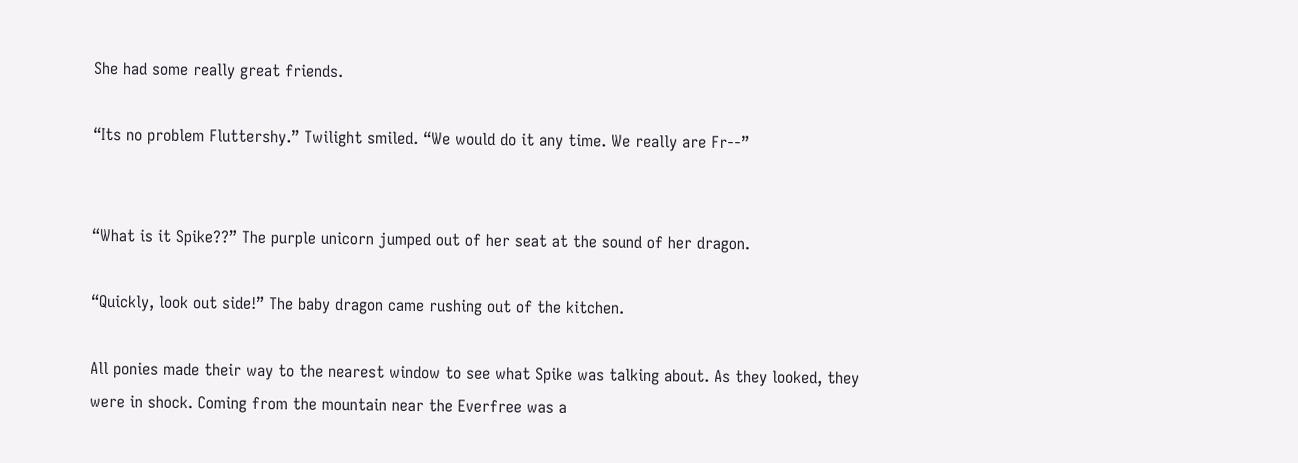She had some really great friends.

“Its no problem Fluttershy.” Twilight smiled. “We would do it any time. We really are Fr--”


“What is it Spike??” The purple unicorn jumped out of her seat at the sound of her dragon.

“Quickly, look out side!” The baby dragon came rushing out of the kitchen.

All ponies made their way to the nearest window to see what Spike was talking about. As they looked, they were in shock. Coming from the mountain near the Everfree was a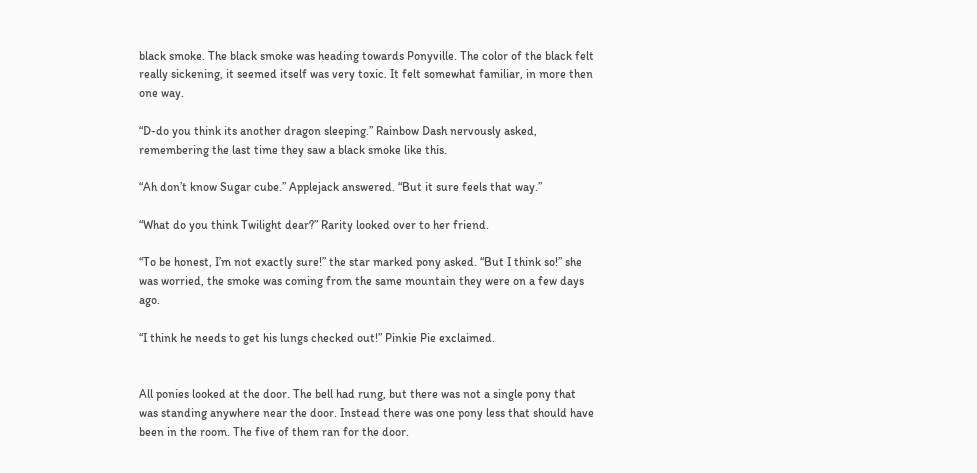black smoke. The black smoke was heading towards Ponyville. The color of the black felt really sickening, it seemed itself was very toxic. It felt somewhat familiar, in more then one way.

“D-do you think its another dragon sleeping.” Rainbow Dash nervously asked, remembering the last time they saw a black smoke like this.

“Ah don’t know Sugar cube.” Applejack answered. “But it sure feels that way.”

“What do you think Twilight dear?” Rarity looked over to her friend.

“To be honest, I’m not exactly sure!” the star marked pony asked. “But I think so!” she was worried, the smoke was coming from the same mountain they were on a few days ago.

“I think he needs to get his lungs checked out!” Pinkie Pie exclaimed.


All ponies looked at the door. The bell had rung, but there was not a single pony that was standing anywhere near the door. Instead there was one pony less that should have been in the room. The five of them ran for the door.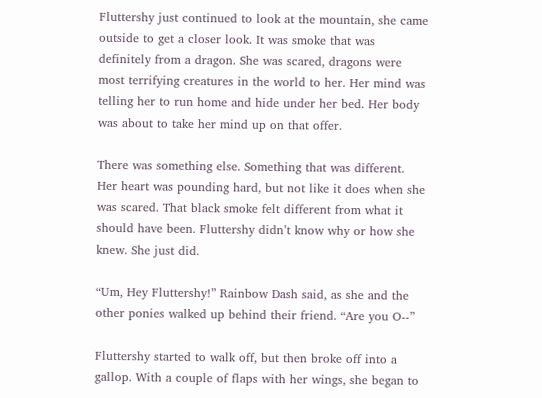Fluttershy just continued to look at the mountain, she came outside to get a closer look. It was smoke that was definitely from a dragon. She was scared, dragons were most terrifying creatures in the world to her. Her mind was telling her to run home and hide under her bed. Her body was about to take her mind up on that offer.

There was something else. Something that was different. Her heart was pounding hard, but not like it does when she was scared. That black smoke felt different from what it should have been. Fluttershy didn’t know why or how she knew. She just did.

“Um, Hey Fluttershy!” Rainbow Dash said, as she and the other ponies walked up behind their friend. “Are you O--”

Fluttershy started to walk off, but then broke off into a gallop. With a couple of flaps with her wings, she began to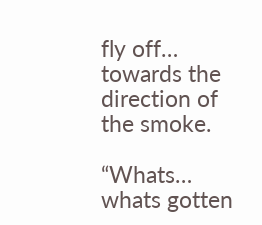fly off… towards the direction of the smoke.

“Whats… whats gotten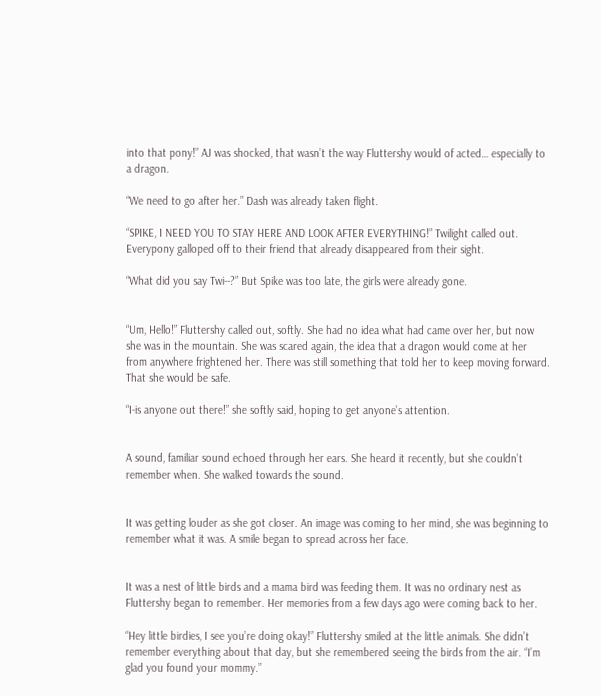into that pony!” AJ was shocked, that wasn’t the way Fluttershy would of acted… especially to a dragon.

“We need to go after her.” Dash was already taken flight.

“SPIKE, I NEED YOU TO STAY HERE AND LOOK AFTER EVERYTHING!” Twilight called out. Everypony galloped off to their friend that already disappeared from their sight.

“What did you say Twi--?” But Spike was too late, the girls were already gone.


“Um, Hello!” Fluttershy called out, softly. She had no idea what had came over her, but now she was in the mountain. She was scared again, the idea that a dragon would come at her from anywhere frightened her. There was still something that told her to keep moving forward. That she would be safe.

“I-is anyone out there!” she softly said, hoping to get anyone’s attention.


A sound, familiar sound echoed through her ears. She heard it recently, but she couldn’t remember when. She walked towards the sound.


It was getting louder as she got closer. An image was coming to her mind, she was beginning to remember what it was. A smile began to spread across her face.


It was a nest of little birds and a mama bird was feeding them. It was no ordinary nest as Fluttershy began to remember. Her memories from a few days ago were coming back to her.

“Hey little birdies, I see you’re doing okay!” Fluttershy smiled at the little animals. She didn’t remember everything about that day, but she remembered seeing the birds from the air. “I’m glad you found your mommy.”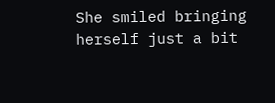She smiled bringing herself just a bit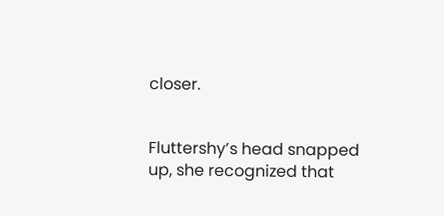closer.


Fluttershy’s head snapped up, she recognized that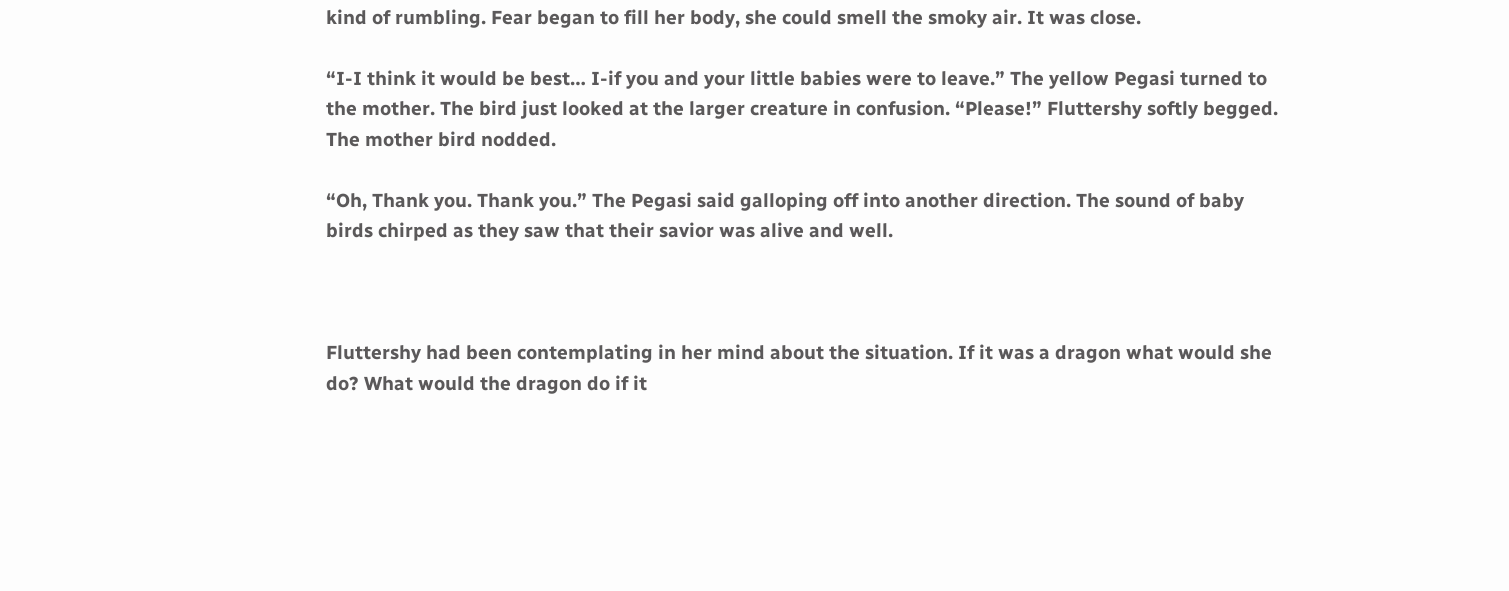kind of rumbling. Fear began to fill her body, she could smell the smoky air. It was close.

“I-I think it would be best… I-if you and your little babies were to leave.” The yellow Pegasi turned to the mother. The bird just looked at the larger creature in confusion. “Please!” Fluttershy softly begged. The mother bird nodded.

“Oh, Thank you. Thank you.” The Pegasi said galloping off into another direction. The sound of baby birds chirped as they saw that their savior was alive and well.



Fluttershy had been contemplating in her mind about the situation. If it was a dragon what would she do? What would the dragon do if it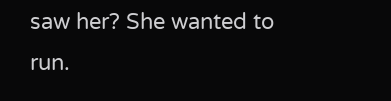saw her? She wanted to run.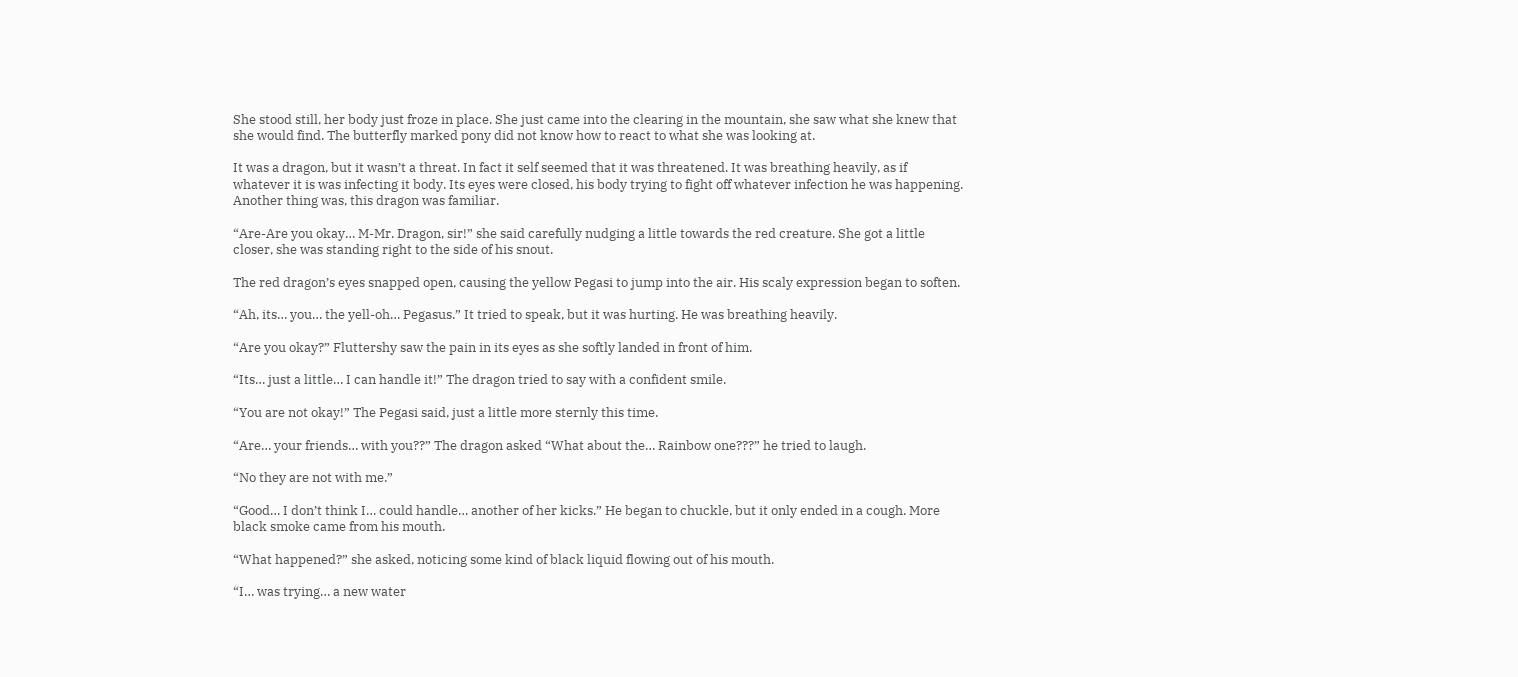She stood still, her body just froze in place. She just came into the clearing in the mountain, she saw what she knew that she would find. The butterfly marked pony did not know how to react to what she was looking at.

It was a dragon, but it wasn’t a threat. In fact it self seemed that it was threatened. It was breathing heavily, as if whatever it is was infecting it body. Its eyes were closed, his body trying to fight off whatever infection he was happening. Another thing was, this dragon was familiar.

“Are-Are you okay… M-Mr. Dragon, sir!” she said carefully nudging a little towards the red creature. She got a little closer, she was standing right to the side of his snout.

The red dragon’s eyes snapped open, causing the yellow Pegasi to jump into the air. His scaly expression began to soften.

“Ah, its… you… the yell-oh… Pegasus.” It tried to speak, but it was hurting. He was breathing heavily.

“Are you okay?” Fluttershy saw the pain in its eyes as she softly landed in front of him.

“Its… just a little… I can handle it!” The dragon tried to say with a confident smile.

“You are not okay!” The Pegasi said, just a little more sternly this time.

“Are… your friends… with you??” The dragon asked “What about the… Rainbow one???” he tried to laugh.

“No they are not with me.”

“Good… I don’t think I… could handle… another of her kicks.” He began to chuckle, but it only ended in a cough. More black smoke came from his mouth.

“What happened?” she asked, noticing some kind of black liquid flowing out of his mouth.

“I… was trying… a new water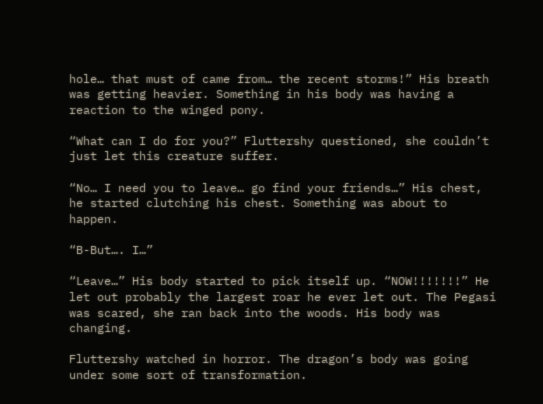hole… that must of came from… the recent storms!” His breath was getting heavier. Something in his body was having a reaction to the winged pony.

“What can I do for you?” Fluttershy questioned, she couldn’t just let this creature suffer.

“No… I need you to leave… go find your friends…” His chest, he started clutching his chest. Something was about to happen.

“B-But…. I…”

“Leave…” His body started to pick itself up. “NOW!!!!!!!” He let out probably the largest roar he ever let out. The Pegasi was scared, she ran back into the woods. His body was changing.

Fluttershy watched in horror. The dragon’s body was going under some sort of transformation.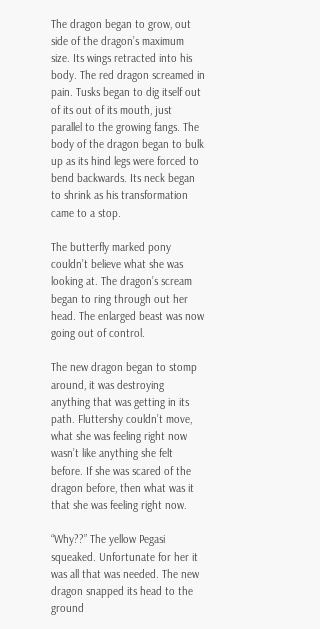The dragon began to grow, out side of the dragon’s maximum size. Its wings retracted into his body. The red dragon screamed in pain. Tusks began to dig itself out of its out of its mouth, just parallel to the growing fangs. The body of the dragon began to bulk up as its hind legs were forced to bend backwards. Its neck began to shrink as his transformation came to a stop.

The butterfly marked pony couldn’t believe what she was looking at. The dragon’s scream began to ring through out her head. The enlarged beast was now going out of control.

The new dragon began to stomp around, it was destroying anything that was getting in its path. Fluttershy couldn’t move, what she was feeling right now wasn’t like anything she felt before. If she was scared of the dragon before, then what was it that she was feeling right now.

“Why??” The yellow Pegasi squeaked. Unfortunate for her it was all that was needed. The new dragon snapped its head to the ground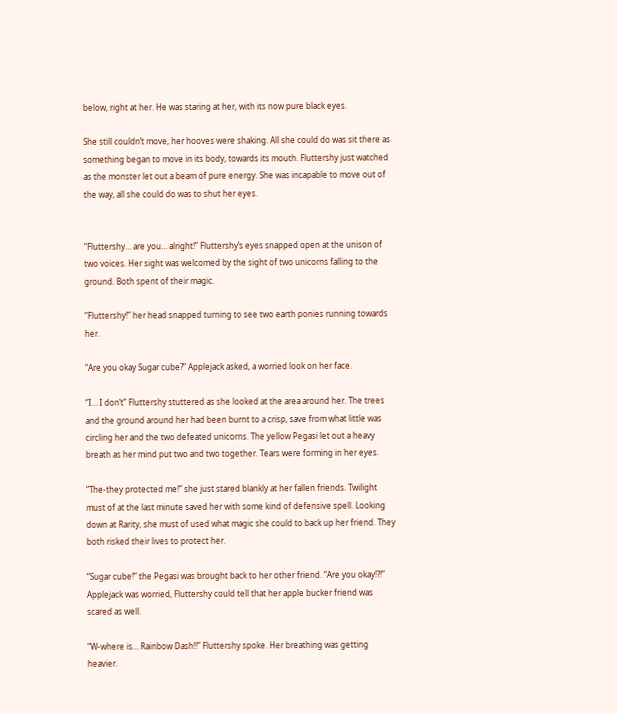below, right at her. He was staring at her, with its now pure black eyes.

She still couldn’t move, her hooves were shaking. All she could do was sit there as something began to move in its body, towards its mouth. Fluttershy just watched as the monster let out a beam of pure energy. She was incapable to move out of the way, all she could do was to shut her eyes.


“Fluttershy… are you… alright!” Fluttershy’s eyes snapped open at the unison of two voices. Her sight was welcomed by the sight of two unicorns falling to the ground. Both spent of their magic.

“Fluttershy!” her head snapped turning to see two earth ponies running towards her.

“Are you okay Sugar cube?” Applejack asked, a worried look on her face.

“I… I don’t” Fluttershy stuttered as she looked at the area around her. The trees and the ground around her had been burnt to a crisp, save from what little was circling her and the two defeated unicorns. The yellow Pegasi let out a heavy breath as her mind put two and two together. Tears were forming in her eyes.

“The-they protected me!” she just stared blankly at her fallen friends. Twilight must of at the last minute saved her with some kind of defensive spell. Looking down at Rarity, she must of used what magic she could to back up her friend. They both risked their lives to protect her.

“Sugar cube!” the Pegasi was brought back to her other friend. “Are you okay!?!” Applejack was worried, Fluttershy could tell that her apple bucker friend was scared as well.

“W-where is… Rainbow Dash!!” Fluttershy spoke. Her breathing was getting heavier.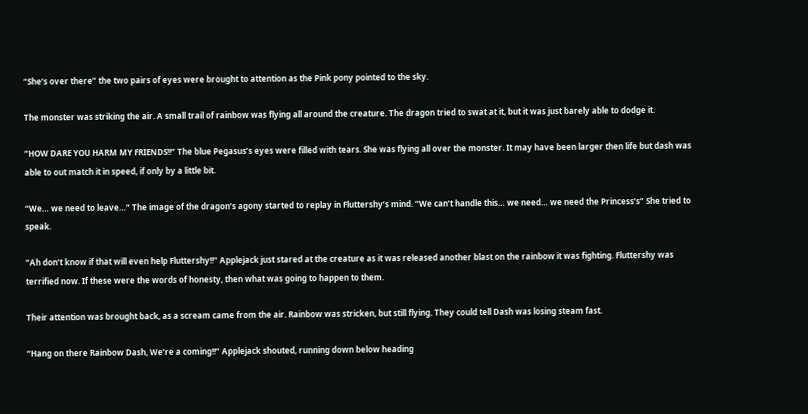“She’s over there” the two pairs of eyes were brought to attention as the Pink pony pointed to the sky.

The monster was striking the air. A small trail of rainbow was flying all around the creature. The dragon tried to swat at it, but it was just barely able to dodge it.

“HOW DARE YOU HARM MY FRIENDS!!” The blue Pegasus’s eyes were filled with tears. She was flying all over the monster. It may have been larger then life but dash was able to out match it in speed, if only by a little bit.

“We… we need to leave…” The image of the dragon’s agony started to replay in Fluttershy’s mind. “We can’t handle this… we need… we need the Princess’s” She tried to speak.

“Ah don’t know if that will even help Fluttershy!!” Applejack just stared at the creature as it was released another blast on the rainbow it was fighting. Fluttershy was terrified now. If these were the words of honesty, then what was going to happen to them.

Their attention was brought back, as a scream came from the air. Rainbow was stricken, but still flying. They could tell Dash was losing steam fast.

“Hang on there Rainbow Dash, We’re a coming!!” Applejack shouted, running down below heading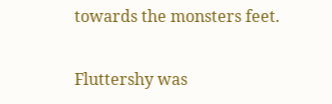towards the monsters feet.

Fluttershy was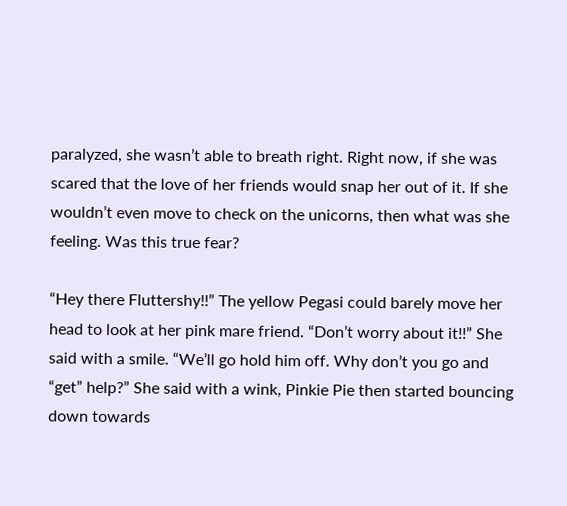paralyzed, she wasn’t able to breath right. Right now, if she was scared that the love of her friends would snap her out of it. If she wouldn’t even move to check on the unicorns, then what was she feeling. Was this true fear?

“Hey there Fluttershy!!” The yellow Pegasi could barely move her head to look at her pink mare friend. “Don’t worry about it!!” She said with a smile. “We’ll go hold him off. Why don’t you go and “get” help?” She said with a wink, Pinkie Pie then started bouncing down towards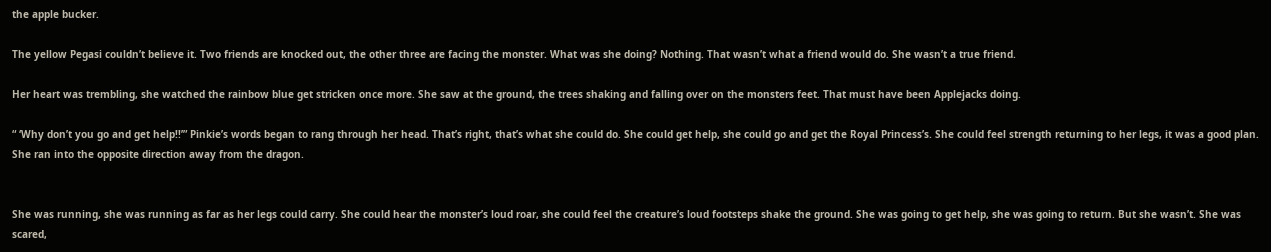the apple bucker.

The yellow Pegasi couldn’t believe it. Two friends are knocked out, the other three are facing the monster. What was she doing? Nothing. That wasn’t what a friend would do. She wasn’t a true friend.

Her heart was trembling, she watched the rainbow blue get stricken once more. She saw at the ground, the trees shaking and falling over on the monsters feet. That must have been Applejacks doing.

“ ‘Why don’t you go and get help!!’” Pinkie’s words began to rang through her head. That’s right, that’s what she could do. She could get help, she could go and get the Royal Princess’s. She could feel strength returning to her legs, it was a good plan. She ran into the opposite direction away from the dragon.


She was running, she was running as far as her legs could carry. She could hear the monster’s loud roar, she could feel the creature’s loud footsteps shake the ground. She was going to get help, she was going to return. But she wasn’t. She was scared,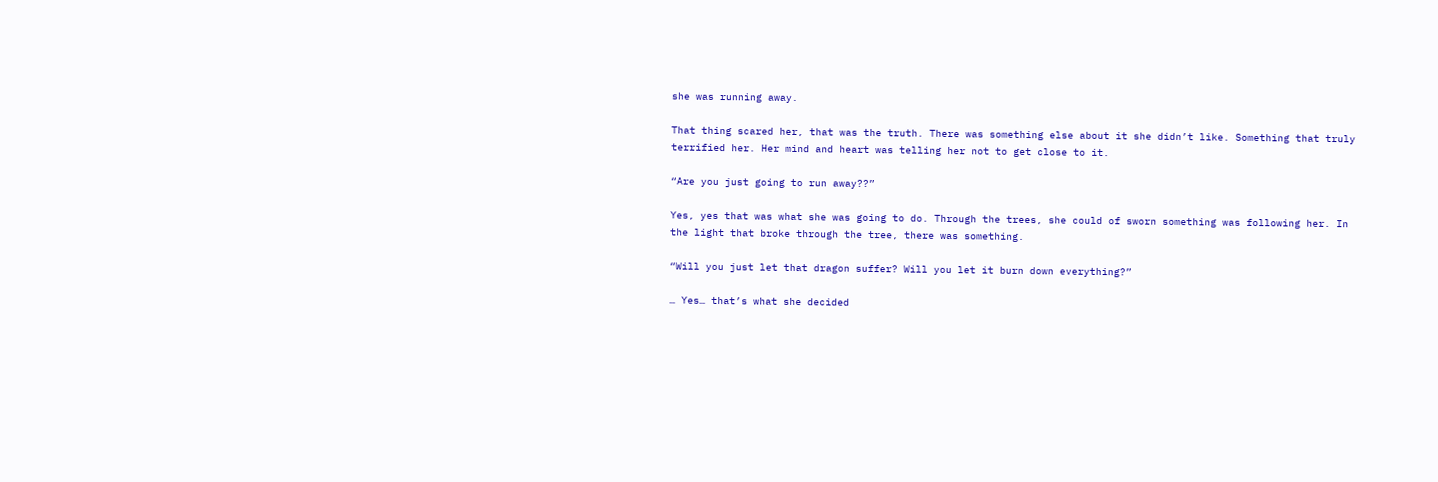she was running away.

That thing scared her, that was the truth. There was something else about it she didn’t like. Something that truly terrified her. Her mind and heart was telling her not to get close to it.

“Are you just going to run away??”

Yes, yes that was what she was going to do. Through the trees, she could of sworn something was following her. In the light that broke through the tree, there was something.

“Will you just let that dragon suffer? Will you let it burn down everything?”

… Yes… that’s what she decided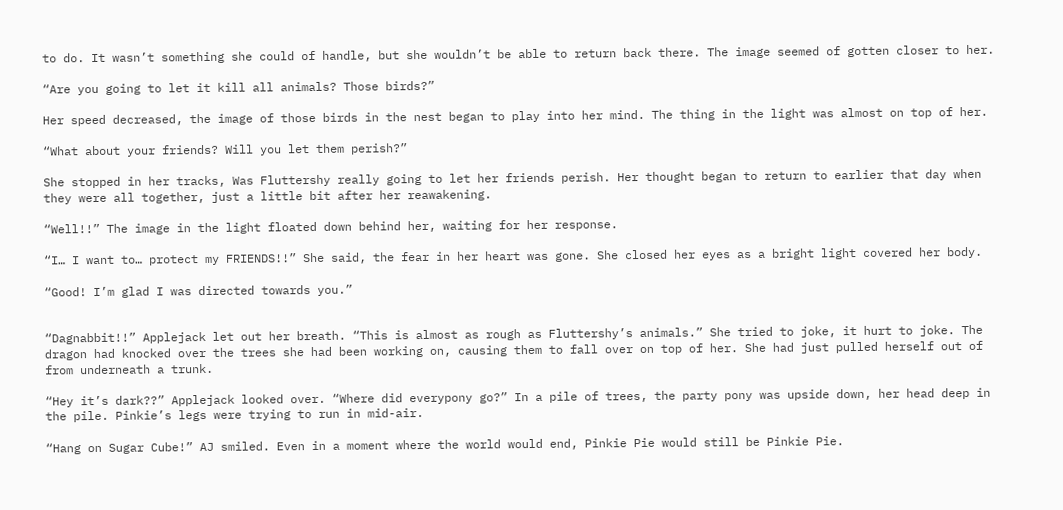to do. It wasn’t something she could of handle, but she wouldn’t be able to return back there. The image seemed of gotten closer to her.

“Are you going to let it kill all animals? Those birds?”

Her speed decreased, the image of those birds in the nest began to play into her mind. The thing in the light was almost on top of her.

“What about your friends? Will you let them perish?”

She stopped in her tracks, Was Fluttershy really going to let her friends perish. Her thought began to return to earlier that day when they were all together, just a little bit after her reawakening.

“Well!!” The image in the light floated down behind her, waiting for her response.

“I… I want to… protect my FRIENDS!!” She said, the fear in her heart was gone. She closed her eyes as a bright light covered her body.

“Good! I’m glad I was directed towards you.”


“Dagnabbit!!” Applejack let out her breath. “This is almost as rough as Fluttershy’s animals.” She tried to joke, it hurt to joke. The dragon had knocked over the trees she had been working on, causing them to fall over on top of her. She had just pulled herself out of from underneath a trunk.

“Hey it’s dark??” Applejack looked over. “Where did everypony go?” In a pile of trees, the party pony was upside down, her head deep in the pile. Pinkie’s legs were trying to run in mid-air.

“Hang on Sugar Cube!” AJ smiled. Even in a moment where the world would end, Pinkie Pie would still be Pinkie Pie.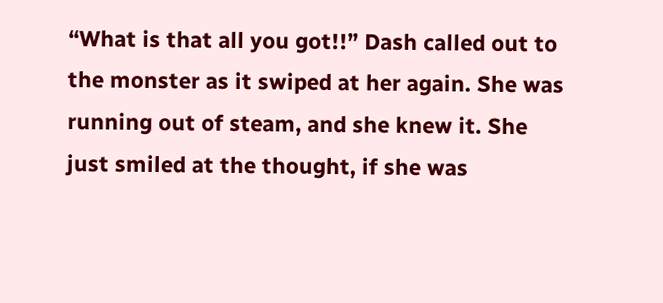“What is that all you got!!” Dash called out to the monster as it swiped at her again. She was running out of steam, and she knew it. She just smiled at the thought, if she was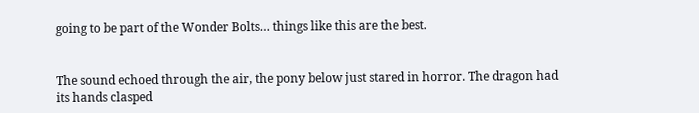going to be part of the Wonder Bolts… things like this are the best.


The sound echoed through the air, the pony below just stared in horror. The dragon had its hands clasped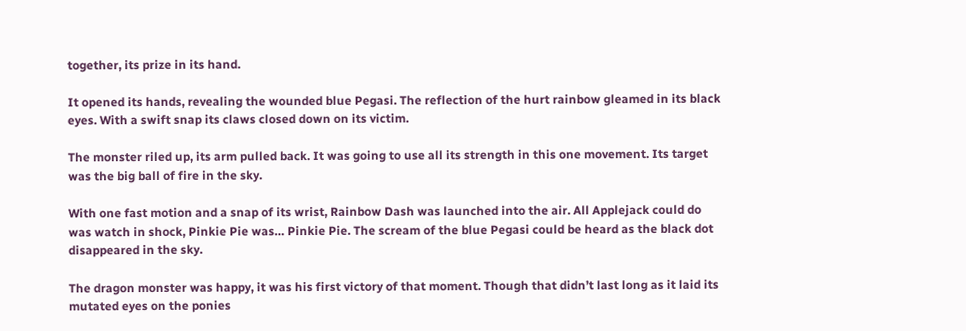together, its prize in its hand.

It opened its hands, revealing the wounded blue Pegasi. The reflection of the hurt rainbow gleamed in its black eyes. With a swift snap its claws closed down on its victim.

The monster riled up, its arm pulled back. It was going to use all its strength in this one movement. Its target was the big ball of fire in the sky.

With one fast motion and a snap of its wrist, Rainbow Dash was launched into the air. All Applejack could do was watch in shock, Pinkie Pie was… Pinkie Pie. The scream of the blue Pegasi could be heard as the black dot disappeared in the sky.

The dragon monster was happy, it was his first victory of that moment. Though that didn’t last long as it laid its mutated eyes on the ponies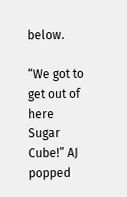below.

“We got to get out of here Sugar Cube!” AJ popped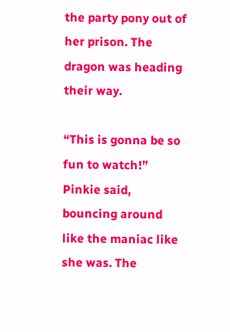the party pony out of her prison. The dragon was heading their way.

“This is gonna be so fun to watch!” Pinkie said, bouncing around like the maniac like she was. The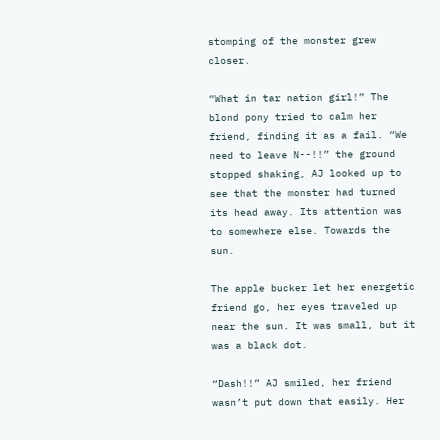stomping of the monster grew closer.

“What in tar nation girl!” The blond pony tried to calm her friend, finding it as a fail. “We need to leave N--!!” the ground stopped shaking, AJ looked up to see that the monster had turned its head away. Its attention was to somewhere else. Towards the sun.

The apple bucker let her energetic friend go, her eyes traveled up near the sun. It was small, but it was a black dot.

“Dash!!” AJ smiled, her friend wasn’t put down that easily. Her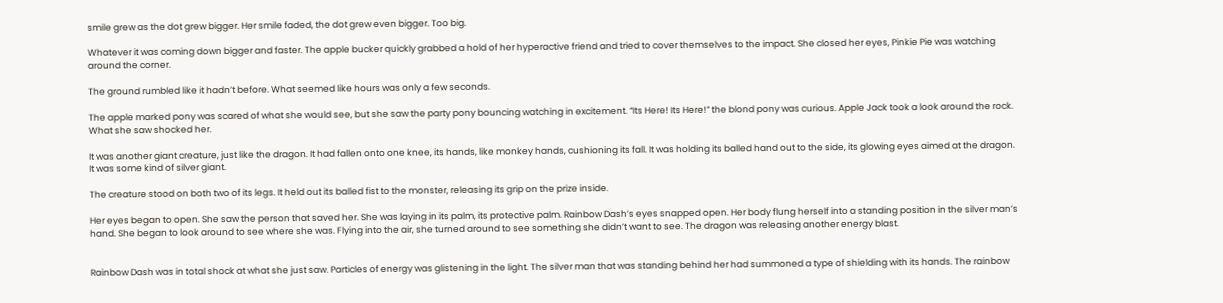smile grew as the dot grew bigger. Her smile faded, the dot grew even bigger. Too big.

Whatever it was coming down bigger and faster. The apple bucker quickly grabbed a hold of her hyperactive friend and tried to cover themselves to the impact. She closed her eyes, Pinkie Pie was watching around the corner.

The ground rumbled like it hadn’t before. What seemed like hours was only a few seconds.

The apple marked pony was scared of what she would see, but she saw the party pony bouncing watching in excitement. “Its Here! Its Here!” the blond pony was curious. Apple Jack took a look around the rock. What she saw shocked her.

It was another giant creature, just like the dragon. It had fallen onto one knee, its hands, like monkey hands, cushioning its fall. It was holding its balled hand out to the side, its glowing eyes aimed at the dragon. It was some kind of silver giant.

The creature stood on both two of its legs. It held out its balled fist to the monster, releasing its grip on the prize inside.

Her eyes began to open. She saw the person that saved her. She was laying in its palm, its protective palm. Rainbow Dash’s eyes snapped open. Her body flung herself into a standing position in the silver man’s hand. She began to look around to see where she was. Flying into the air, she turned around to see something she didn’t want to see. The dragon was releasing another energy blast.


Rainbow Dash was in total shock at what she just saw. Particles of energy was glistening in the light. The silver man that was standing behind her had summoned a type of shielding with its hands. The rainbow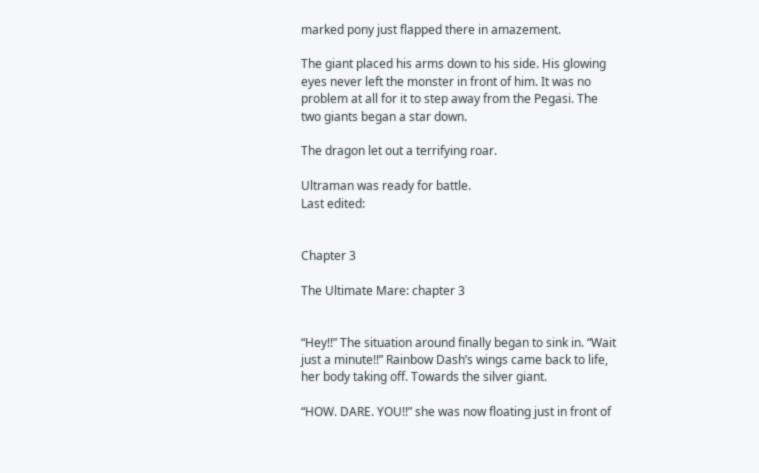marked pony just flapped there in amazement.

The giant placed his arms down to his side. His glowing eyes never left the monster in front of him. It was no problem at all for it to step away from the Pegasi. The two giants began a star down.

The dragon let out a terrifying roar.

Ultraman was ready for battle.
Last edited:


Chapter 3

The Ultimate Mare: chapter 3


“Hey!!” The situation around finally began to sink in. “Wait just a minute!!” Rainbow Dash’s wings came back to life, her body taking off. Towards the silver giant.

“HOW. DARE. YOU!!” she was now floating just in front of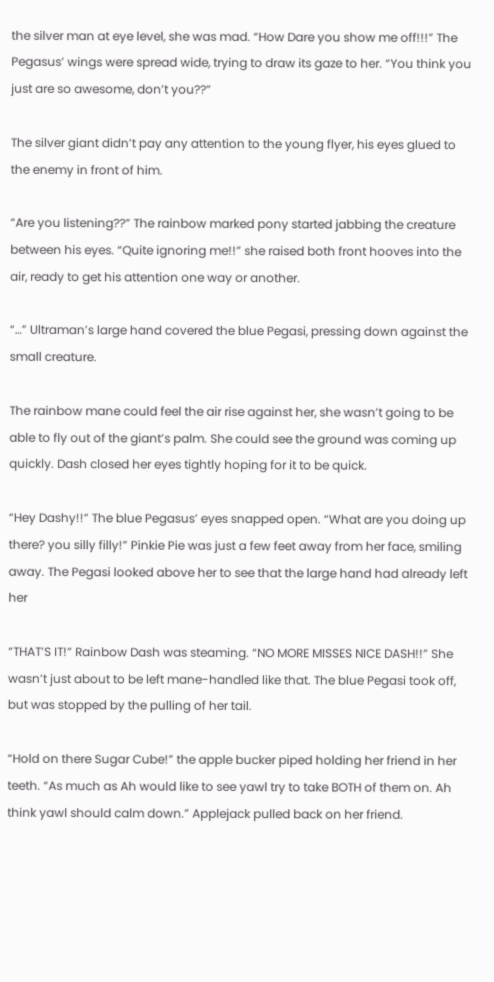the silver man at eye level, she was mad. “How Dare you show me off!!!” The Pegasus’ wings were spread wide, trying to draw its gaze to her. “You think you just are so awesome, don’t you??”

The silver giant didn’t pay any attention to the young flyer, his eyes glued to the enemy in front of him.

“Are you listening??” The rainbow marked pony started jabbing the creature between his eyes. “Quite ignoring me!!” she raised both front hooves into the air, ready to get his attention one way or another.

“…” Ultraman’s large hand covered the blue Pegasi, pressing down against the small creature.

The rainbow mane could feel the air rise against her, she wasn’t going to be able to fly out of the giant’s palm. She could see the ground was coming up quickly. Dash closed her eyes tightly hoping for it to be quick.

“Hey Dashy!!” The blue Pegasus’ eyes snapped open. “What are you doing up there? you silly filly!” Pinkie Pie was just a few feet away from her face, smiling away. The Pegasi looked above her to see that the large hand had already left her

“THAT’S IT!” Rainbow Dash was steaming. “NO MORE MISSES NICE DASH!!” She wasn’t just about to be left mane-handled like that. The blue Pegasi took off, but was stopped by the pulling of her tail.

“Hold on there Sugar Cube!” the apple bucker piped holding her friend in her teeth. “As much as Ah would like to see yawl try to take BOTH of them on. Ah think yawl should calm down.” Applejack pulled back on her friend.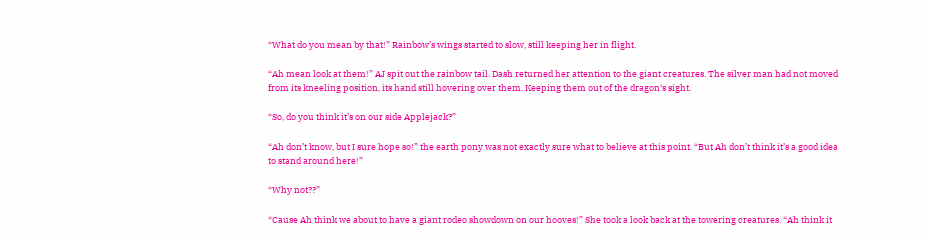“What do you mean by that!” Rainbow’s wings started to slow, still keeping her in flight.

“Ah mean look at them!” AJ spit out the rainbow tail. Dash returned her attention to the giant creatures. The silver man had not moved from its kneeling position, its hand still hovering over them. Keeping them out of the dragon‘s sight.

“So, do you think it’s on our side Applejack?”

“Ah don’t know, but I sure hope so!” the earth pony was not exactly sure what to believe at this point. “But Ah don’t think it’s a good idea to stand around here!”

“Why not??”

“Cause Ah think we about to have a giant rodeo showdown on our hooves!” She took a look back at the towering creatures. “Ah think it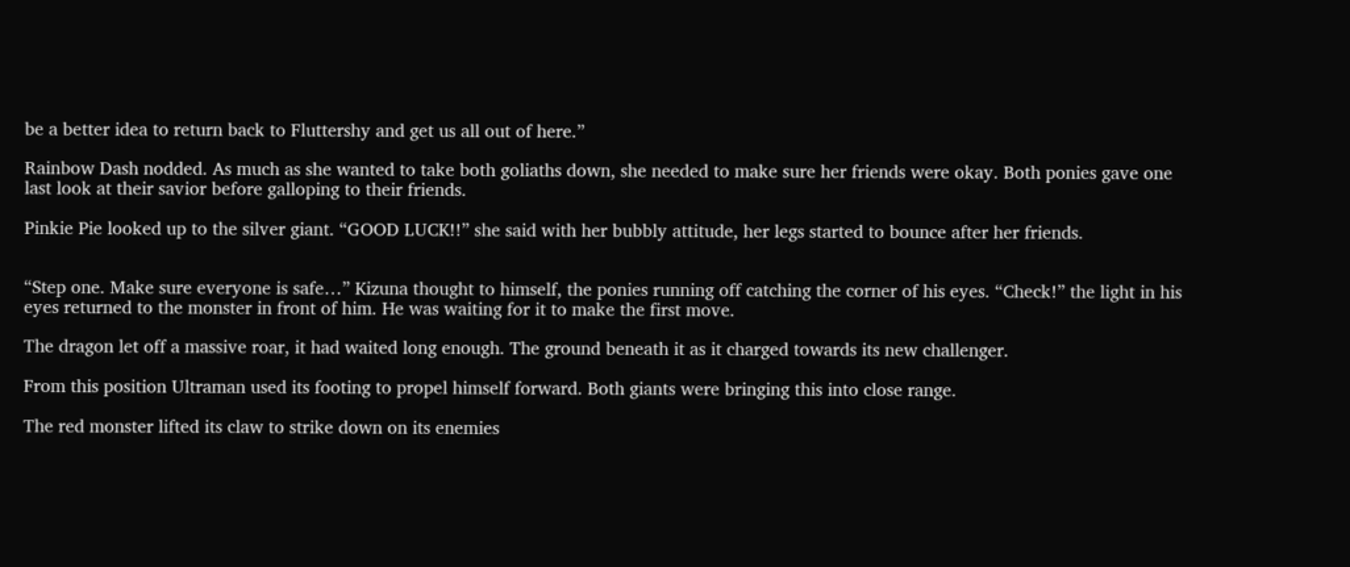be a better idea to return back to Fluttershy and get us all out of here.”

Rainbow Dash nodded. As much as she wanted to take both goliaths down, she needed to make sure her friends were okay. Both ponies gave one last look at their savior before galloping to their friends.

Pinkie Pie looked up to the silver giant. “GOOD LUCK!!” she said with her bubbly attitude, her legs started to bounce after her friends.


“Step one. Make sure everyone is safe…” Kizuna thought to himself, the ponies running off catching the corner of his eyes. “Check!” the light in his eyes returned to the monster in front of him. He was waiting for it to make the first move.

The dragon let off a massive roar, it had waited long enough. The ground beneath it as it charged towards its new challenger.

From this position Ultraman used its footing to propel himself forward. Both giants were bringing this into close range.

The red monster lifted its claw to strike down on its enemies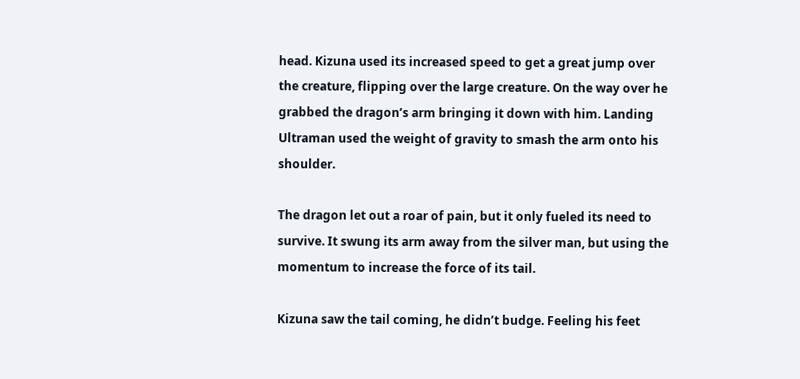head. Kizuna used its increased speed to get a great jump over the creature, flipping over the large creature. On the way over he grabbed the dragon’s arm bringing it down with him. Landing Ultraman used the weight of gravity to smash the arm onto his shoulder.

The dragon let out a roar of pain, but it only fueled its need to survive. It swung its arm away from the silver man, but using the momentum to increase the force of its tail.

Kizuna saw the tail coming, he didn’t budge. Feeling his feet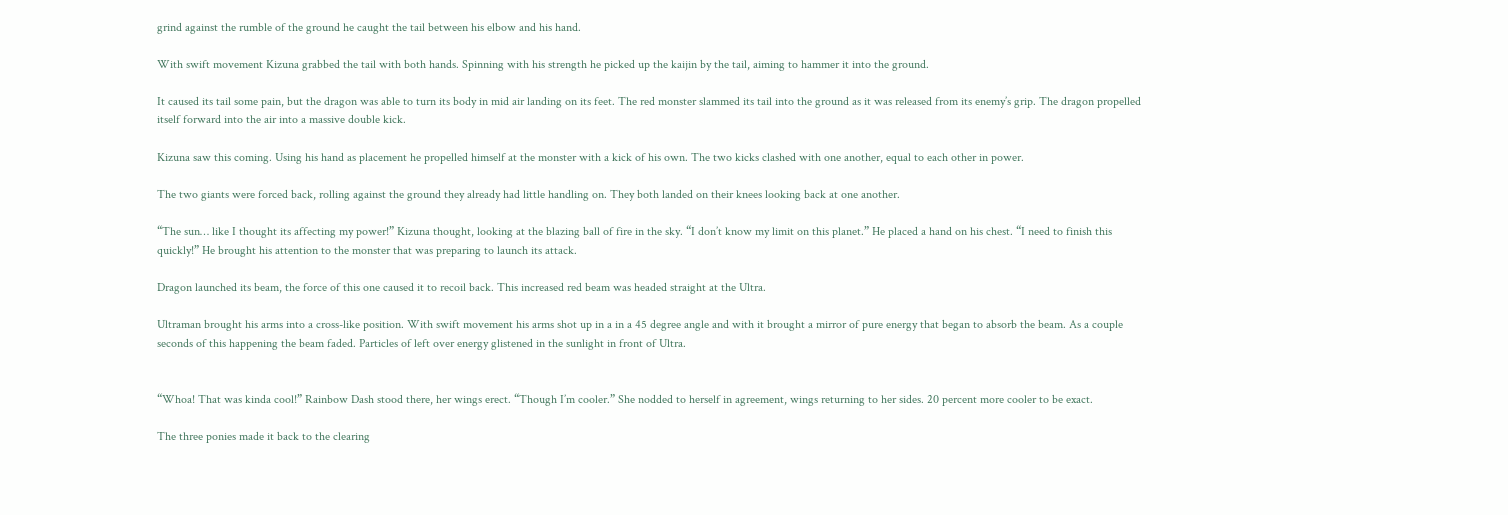grind against the rumble of the ground he caught the tail between his elbow and his hand.

With swift movement Kizuna grabbed the tail with both hands. Spinning with his strength he picked up the kaijin by the tail, aiming to hammer it into the ground.

It caused its tail some pain, but the dragon was able to turn its body in mid air landing on its feet. The red monster slammed its tail into the ground as it was released from its enemy’s grip. The dragon propelled itself forward into the air into a massive double kick.

Kizuna saw this coming. Using his hand as placement he propelled himself at the monster with a kick of his own. The two kicks clashed with one another, equal to each other in power.

The two giants were forced back, rolling against the ground they already had little handling on. They both landed on their knees looking back at one another.

“The sun… like I thought its affecting my power!” Kizuna thought, looking at the blazing ball of fire in the sky. “I don’t know my limit on this planet.” He placed a hand on his chest. “I need to finish this quickly!” He brought his attention to the monster that was preparing to launch its attack.

Dragon launched its beam, the force of this one caused it to recoil back. This increased red beam was headed straight at the Ultra.

Ultraman brought his arms into a cross-like position. With swift movement his arms shot up in a in a 45 degree angle and with it brought a mirror of pure energy that began to absorb the beam. As a couple seconds of this happening the beam faded. Particles of left over energy glistened in the sunlight in front of Ultra.


“Whoa! That was kinda cool!” Rainbow Dash stood there, her wings erect. “Though I’m cooler.” She nodded to herself in agreement, wings returning to her sides. 20 percent more cooler to be exact.

The three ponies made it back to the clearing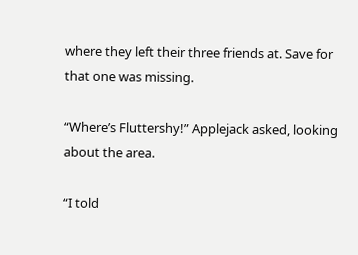where they left their three friends at. Save for that one was missing.

“Where’s Fluttershy!” Applejack asked, looking about the area.

“I told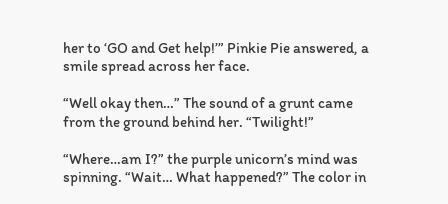her to ‘GO and Get help!’” Pinkie Pie answered, a smile spread across her face.

“Well okay then…” The sound of a grunt came from the ground behind her. “Twilight!”

“Where…am I?” the purple unicorn’s mind was spinning. “Wait… What happened?” The color in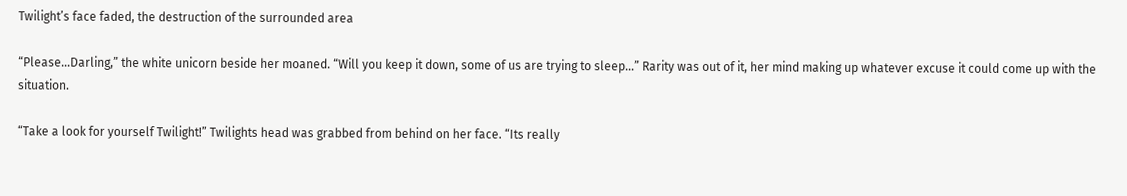Twilight’s face faded, the destruction of the surrounded area

“Please…Darling,” the white unicorn beside her moaned. “Will you keep it down, some of us are trying to sleep…” Rarity was out of it, her mind making up whatever excuse it could come up with the situation.

“Take a look for yourself Twilight!” Twilights head was grabbed from behind on her face. “Its really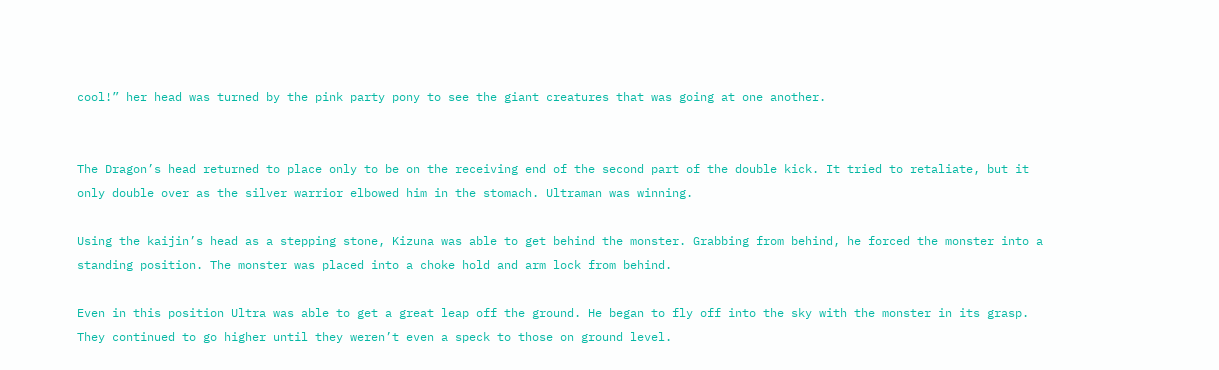cool!” her head was turned by the pink party pony to see the giant creatures that was going at one another.


The Dragon’s head returned to place only to be on the receiving end of the second part of the double kick. It tried to retaliate, but it only double over as the silver warrior elbowed him in the stomach. Ultraman was winning.

Using the kaijin’s head as a stepping stone, Kizuna was able to get behind the monster. Grabbing from behind, he forced the monster into a standing position. The monster was placed into a choke hold and arm lock from behind.

Even in this position Ultra was able to get a great leap off the ground. He began to fly off into the sky with the monster in its grasp. They continued to go higher until they weren’t even a speck to those on ground level.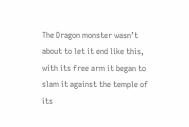The Dragon monster wasn’t about to let it end like this, with its free arm it began to slam it against the temple of its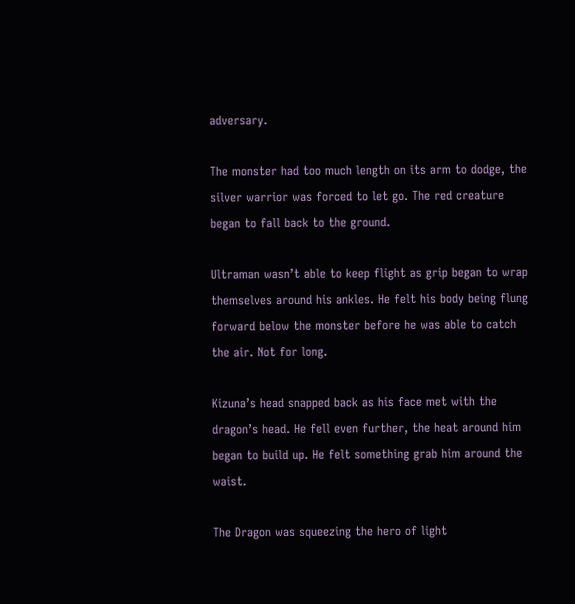adversary.

The monster had too much length on its arm to dodge, the silver warrior was forced to let go. The red creature began to fall back to the ground.

Ultraman wasn’t able to keep flight as grip began to wrap themselves around his ankles. He felt his body being flung forward below the monster before he was able to catch the air. Not for long.

Kizuna’s head snapped back as his face met with the dragon’s head. He fell even further, the heat around him began to build up. He felt something grab him around the waist.

The Dragon was squeezing the hero of light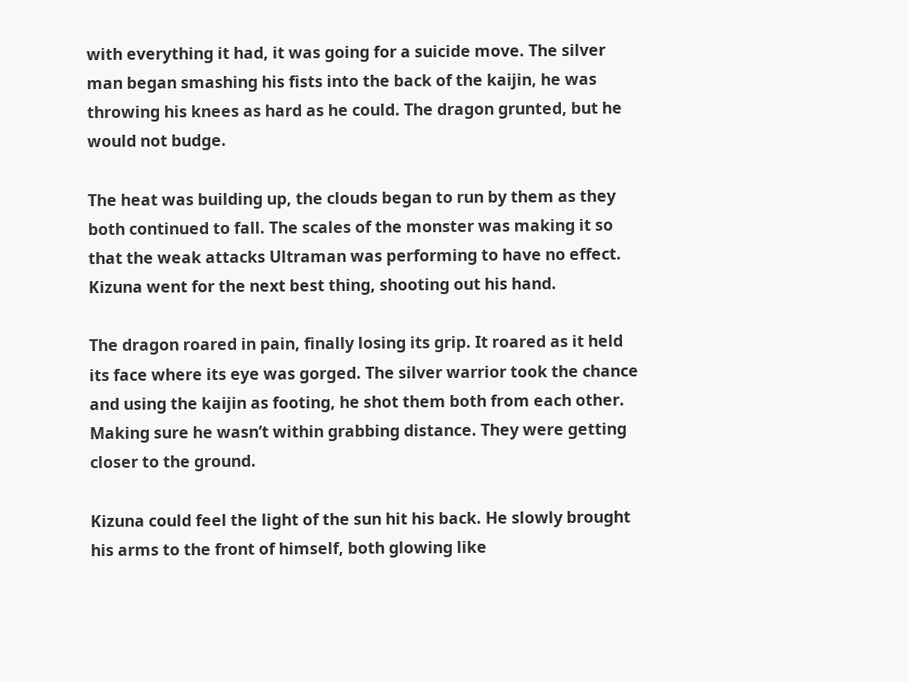with everything it had, it was going for a suicide move. The silver man began smashing his fists into the back of the kaijin, he was throwing his knees as hard as he could. The dragon grunted, but he would not budge.

The heat was building up, the clouds began to run by them as they both continued to fall. The scales of the monster was making it so that the weak attacks Ultraman was performing to have no effect. Kizuna went for the next best thing, shooting out his hand.

The dragon roared in pain, finally losing its grip. It roared as it held its face where its eye was gorged. The silver warrior took the chance and using the kaijin as footing, he shot them both from each other. Making sure he wasn’t within grabbing distance. They were getting closer to the ground.

Kizuna could feel the light of the sun hit his back. He slowly brought his arms to the front of himself, both glowing like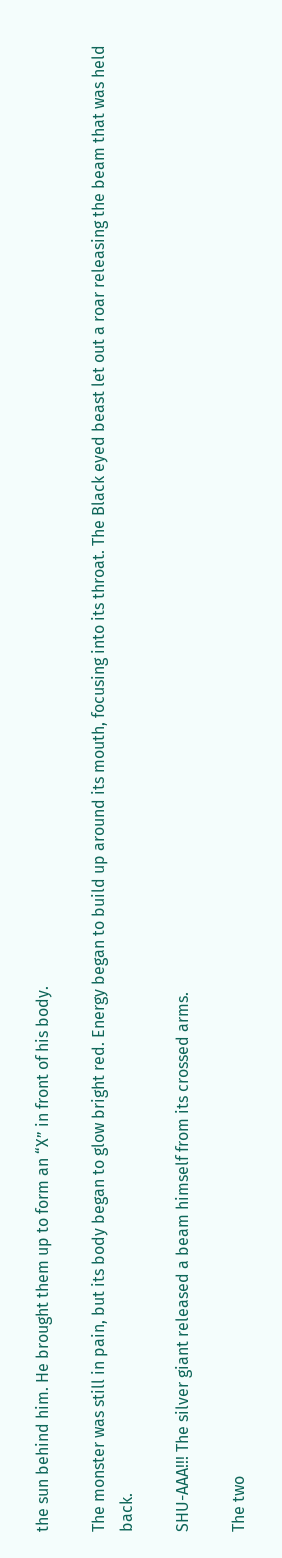the sun behind him. He brought them up to form an “X” in front of his body.

The monster was still in pain, but its body began to glow bright red. Energy began to build up around its mouth, focusing into its throat. The Black eyed beast let out a roar releasing the beam that was held back.

SHU-AAA!!! The silver giant released a beam himself from its crossed arms.

The two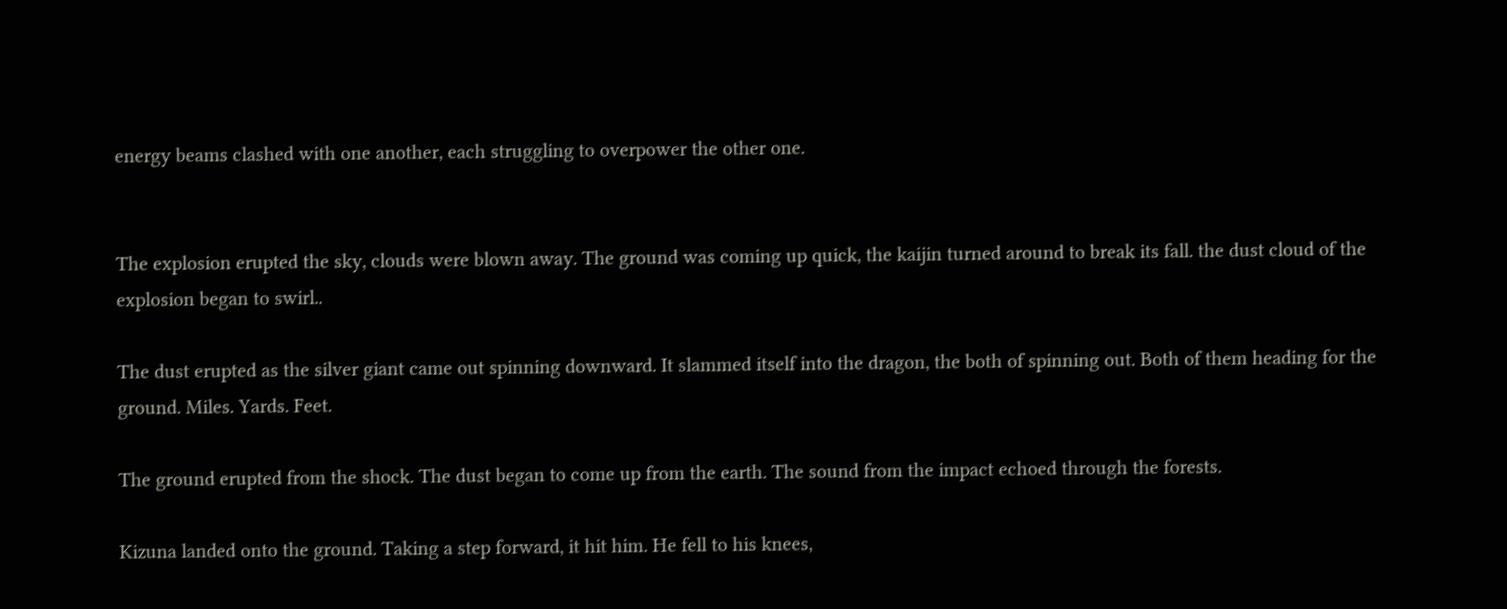energy beams clashed with one another, each struggling to overpower the other one.


The explosion erupted the sky, clouds were blown away. The ground was coming up quick, the kaijin turned around to break its fall. the dust cloud of the explosion began to swirl..

The dust erupted as the silver giant came out spinning downward. It slammed itself into the dragon, the both of spinning out. Both of them heading for the ground. Miles. Yards. Feet.

The ground erupted from the shock. The dust began to come up from the earth. The sound from the impact echoed through the forests.

Kizuna landed onto the ground. Taking a step forward, it hit him. He fell to his knees,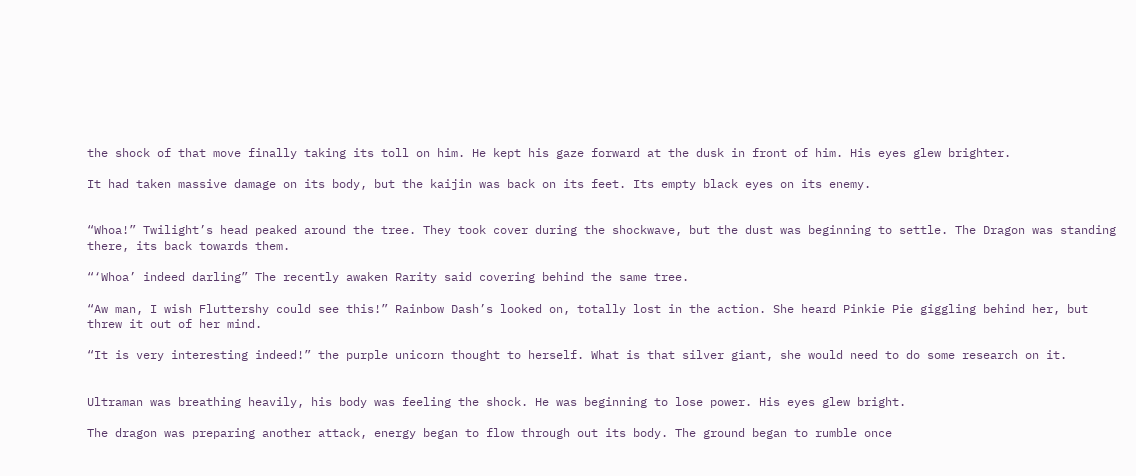the shock of that move finally taking its toll on him. He kept his gaze forward at the dusk in front of him. His eyes glew brighter.

It had taken massive damage on its body, but the kaijin was back on its feet. Its empty black eyes on its enemy.


“Whoa!” Twilight’s head peaked around the tree. They took cover during the shockwave, but the dust was beginning to settle. The Dragon was standing there, its back towards them.

“‘Whoa’ indeed darling” The recently awaken Rarity said covering behind the same tree.

“Aw man, I wish Fluttershy could see this!” Rainbow Dash’s looked on, totally lost in the action. She heard Pinkie Pie giggling behind her, but threw it out of her mind.

“It is very interesting indeed!” the purple unicorn thought to herself. What is that silver giant, she would need to do some research on it.


Ultraman was breathing heavily, his body was feeling the shock. He was beginning to lose power. His eyes glew bright.

The dragon was preparing another attack, energy began to flow through out its body. The ground began to rumble once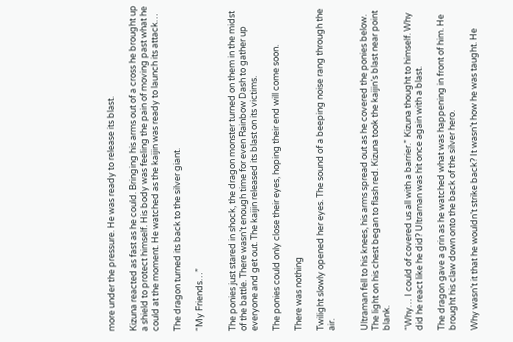more under the pressure. He was ready to release its blast.

Kizuna reacted as fast as he could. Bringing his arms out of a cross he brought up a shield to protect himself. His body was feeling the pain of moving past what he could at the moment. He watched as the kaijin was ready to launch its attack…

The dragon turned its back to the silver giant.

“My Friends…”


The ponies just stared in shock, the dragon monster turned on them in the midst of the battle. There wasn’t enough time for even Rainbow Dash to gather up everyone and get out. The kaijin released its blast on its victims.

The ponies could only close their eyes, hoping their end will come soon.

There was nothing

Twilight slowly opened her eyes. The sound of a beeping noise rang through the air.


Ultraman fell to his knees, his arms spread out as he covered the ponies below. The light on his chest began to flash red. Kizuna took the kaijin’s blast near point blank.

“Why… I could of covered us all with a barrier.” Kizuna thought to himself. Why did he react like he did? Ultraman was hit once again with a blast.

The dragon gave a grin as he watched what was happening in front of him. He brought his claw down onto the back of the silver hero.

Why wasn’t it that he wouldn’t strike back? It wasn’t how he was taught. He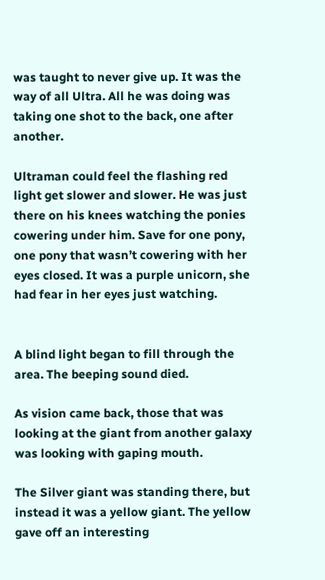was taught to never give up. It was the way of all Ultra. All he was doing was taking one shot to the back, one after another.

Ultraman could feel the flashing red light get slower and slower. He was just there on his knees watching the ponies cowering under him. Save for one pony, one pony that wasn’t cowering with her eyes closed. It was a purple unicorn, she had fear in her eyes just watching.


A blind light began to fill through the area. The beeping sound died.

As vision came back, those that was looking at the giant from another galaxy was looking with gaping mouth.

The Silver giant was standing there, but instead it was a yellow giant. The yellow gave off an interesting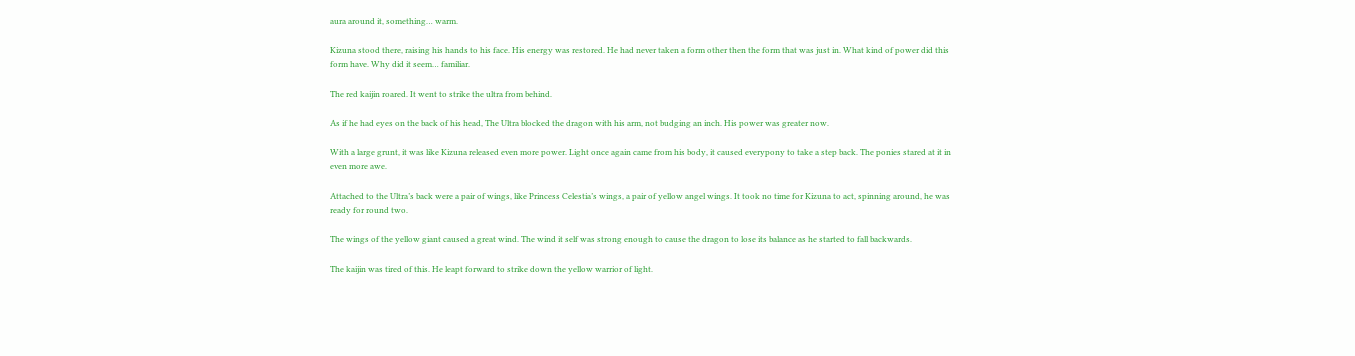aura around it, something… warm.

Kizuna stood there, raising his hands to his face. His energy was restored. He had never taken a form other then the form that was just in. What kind of power did this form have. Why did it seem… familiar.

The red kaijin roared. It went to strike the ultra from behind.

As if he had eyes on the back of his head, The Ultra blocked the dragon with his arm, not budging an inch. His power was greater now.

With a large grunt, it was like Kizuna released even more power. Light once again came from his body, it caused everypony to take a step back. The ponies stared at it in even more awe.

Attached to the Ultra’s back were a pair of wings, like Princess Celestia’s wings, a pair of yellow angel wings. It took no time for Kizuna to act, spinning around, he was ready for round two.

The wings of the yellow giant caused a great wind. The wind it self was strong enough to cause the dragon to lose its balance as he started to fall backwards.

The kaijin was tired of this. He leapt forward to strike down the yellow warrior of light.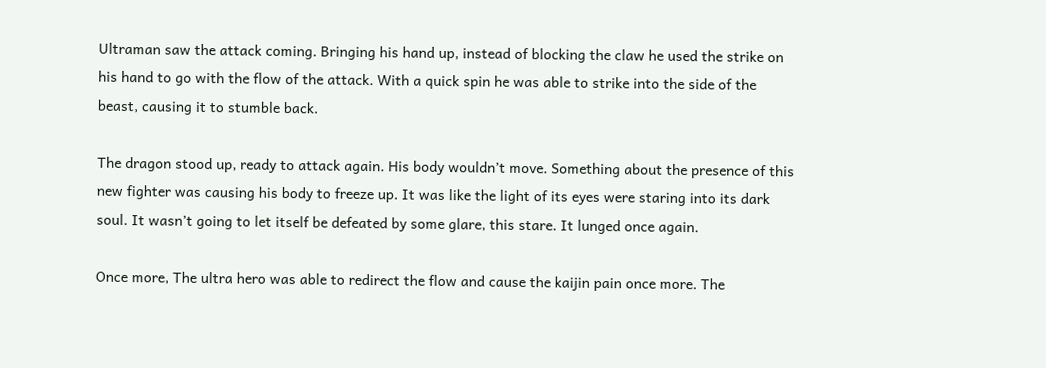Ultraman saw the attack coming. Bringing his hand up, instead of blocking the claw he used the strike on his hand to go with the flow of the attack. With a quick spin he was able to strike into the side of the beast, causing it to stumble back.

The dragon stood up, ready to attack again. His body wouldn’t move. Something about the presence of this new fighter was causing his body to freeze up. It was like the light of its eyes were staring into its dark soul. It wasn’t going to let itself be defeated by some glare, this stare. It lunged once again.

Once more, The ultra hero was able to redirect the flow and cause the kaijin pain once more. The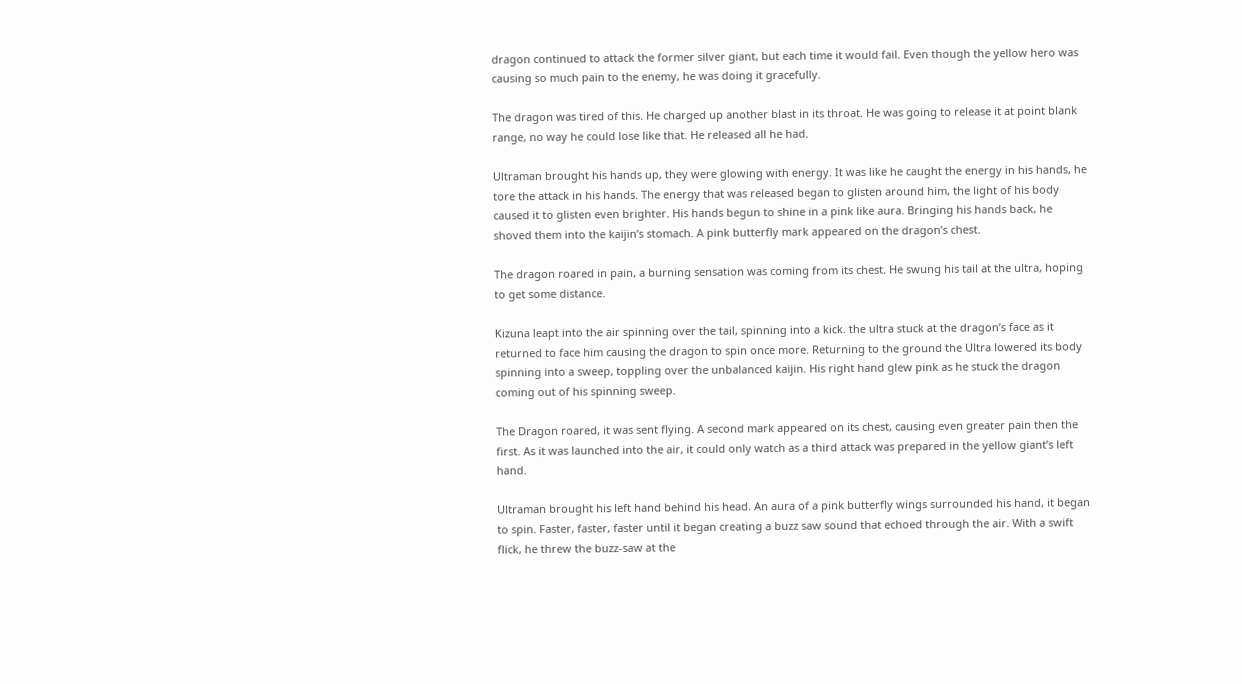dragon continued to attack the former silver giant, but each time it would fail. Even though the yellow hero was causing so much pain to the enemy, he was doing it gracefully.

The dragon was tired of this. He charged up another blast in its throat. He was going to release it at point blank range, no way he could lose like that. He released all he had.

Ultraman brought his hands up, they were glowing with energy. It was like he caught the energy in his hands, he tore the attack in his hands. The energy that was released began to glisten around him, the light of his body caused it to glisten even brighter. His hands begun to shine in a pink like aura. Bringing his hands back, he shoved them into the kaijin’s stomach. A pink butterfly mark appeared on the dragon’s chest.

The dragon roared in pain, a burning sensation was coming from its chest. He swung his tail at the ultra, hoping to get some distance.

Kizuna leapt into the air spinning over the tail, spinning into a kick. the ultra stuck at the dragon’s face as it returned to face him causing the dragon to spin once more. Returning to the ground the Ultra lowered its body spinning into a sweep, toppling over the unbalanced kaijin. His right hand glew pink as he stuck the dragon coming out of his spinning sweep.

The Dragon roared, it was sent flying. A second mark appeared on its chest, causing even greater pain then the first. As it was launched into the air, it could only watch as a third attack was prepared in the yellow giant’s left hand.

Ultraman brought his left hand behind his head. An aura of a pink butterfly wings surrounded his hand, it began to spin. Faster, faster, faster until it began creating a buzz saw sound that echoed through the air. With a swift flick, he threw the buzz-saw at the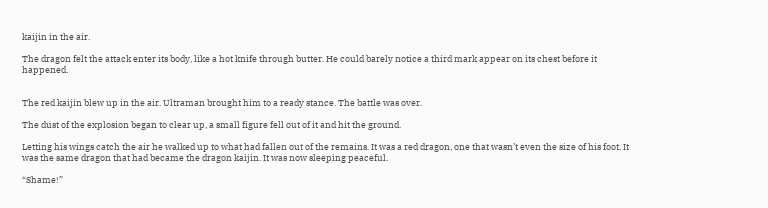kaijin in the air.

The dragon felt the attack enter its body, like a hot knife through butter. He could barely notice a third mark appear on its chest before it happened.


The red kaijin blew up in the air. Ultraman brought him to a ready stance. The battle was over.

The dust of the explosion began to clear up, a small figure fell out of it and hit the ground.

Letting his wings catch the air he walked up to what had fallen out of the remains. It was a red dragon, one that wasn’t even the size of his foot. It was the same dragon that had became the dragon kaijin. It was now sleeping peaceful.

“Shame!”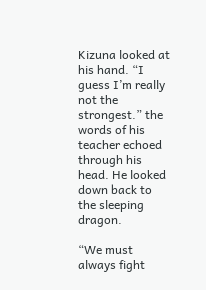Kizuna looked at his hand. “I guess I’m really not the strongest.” the words of his teacher echoed through his head. He looked down back to the sleeping dragon.

“We must always fight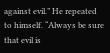against evil.” He repeated to himself. “Always be sure that evil is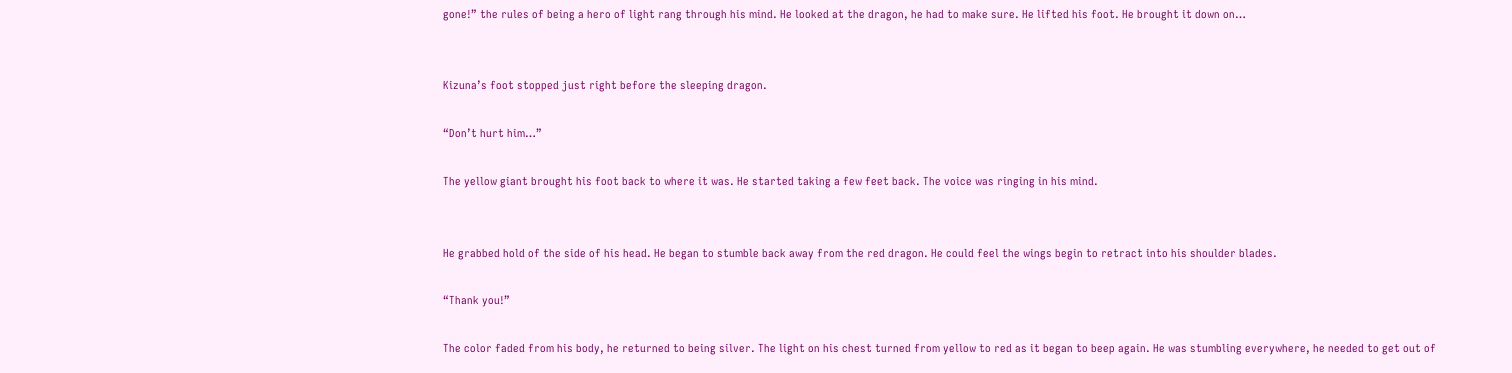gone!” the rules of being a hero of light rang through his mind. He looked at the dragon, he had to make sure. He lifted his foot. He brought it down on…


Kizuna’s foot stopped just right before the sleeping dragon.

“Don’t hurt him…”

The yellow giant brought his foot back to where it was. He started taking a few feet back. The voice was ringing in his mind.


He grabbed hold of the side of his head. He began to stumble back away from the red dragon. He could feel the wings begin to retract into his shoulder blades.

“Thank you!”

The color faded from his body, he returned to being silver. The light on his chest turned from yellow to red as it began to beep again. He was stumbling everywhere, he needed to get out of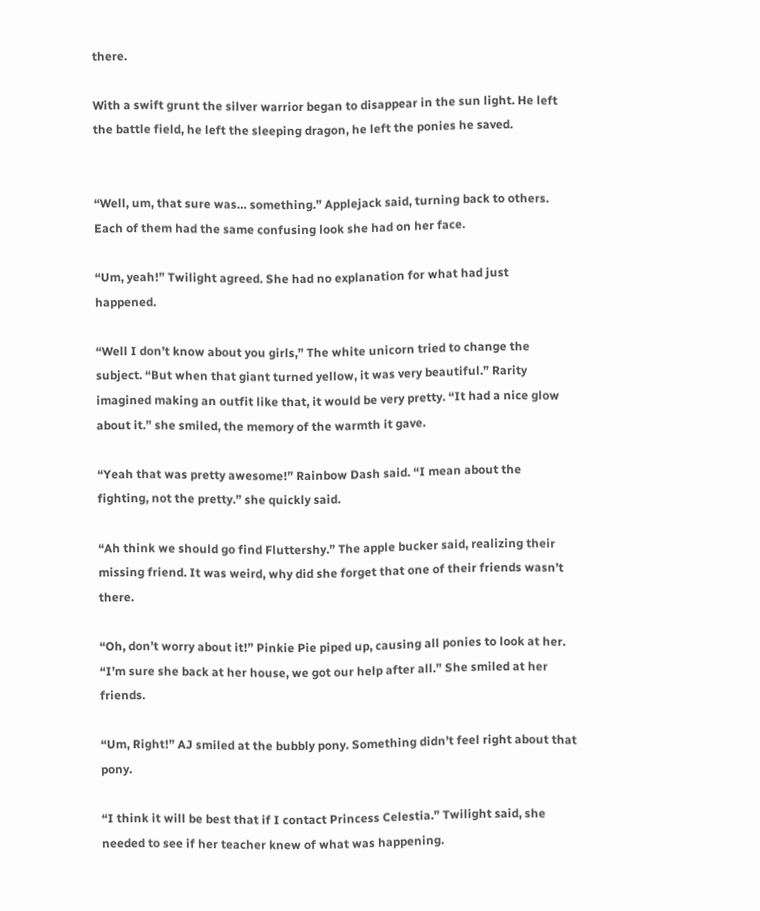there.

With a swift grunt the silver warrior began to disappear in the sun light. He left the battle field, he left the sleeping dragon, he left the ponies he saved.


“Well, um, that sure was… something.” Applejack said, turning back to others. Each of them had the same confusing look she had on her face.

“Um, yeah!” Twilight agreed. She had no explanation for what had just happened.

“Well I don’t know about you girls,” The white unicorn tried to change the subject. “But when that giant turned yellow, it was very beautiful.” Rarity imagined making an outfit like that, it would be very pretty. “It had a nice glow about it.” she smiled, the memory of the warmth it gave.

“Yeah that was pretty awesome!” Rainbow Dash said. “I mean about the fighting, not the pretty.” she quickly said.

“Ah think we should go find Fluttershy.” The apple bucker said, realizing their missing friend. It was weird, why did she forget that one of their friends wasn’t there.

“Oh, don’t worry about it!” Pinkie Pie piped up, causing all ponies to look at her. “I’m sure she back at her house, we got our help after all.” She smiled at her friends.

“Um, Right!” AJ smiled at the bubbly pony. Something didn’t feel right about that pony.

“I think it will be best that if I contact Princess Celestia.” Twilight said, she needed to see if her teacher knew of what was happening.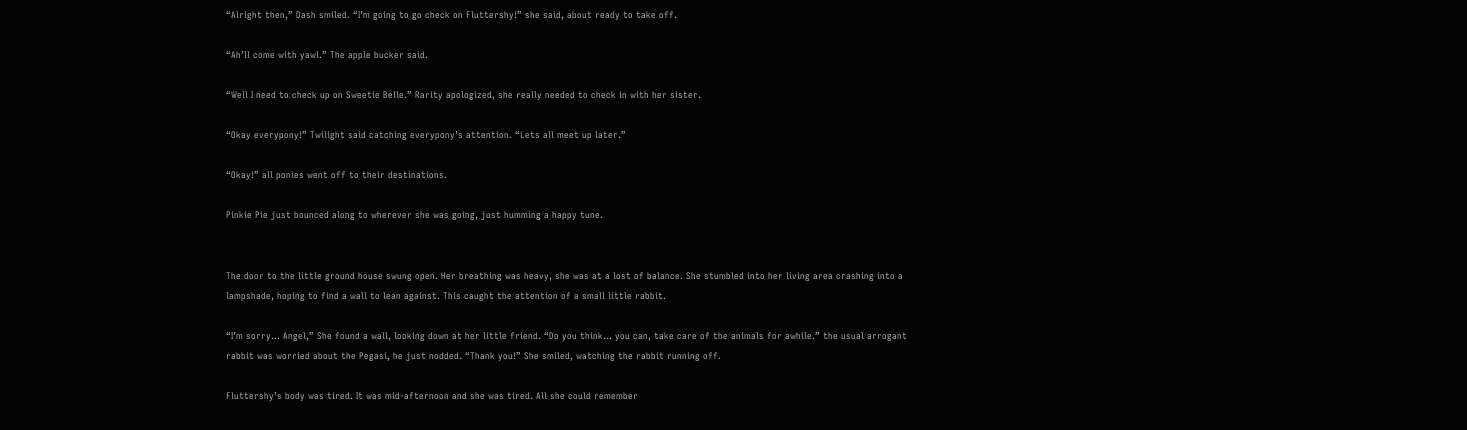“Alright then,” Dash smiled. “I’m going to go check on Fluttershy!” she said, about ready to take off.

“Ah’ll come with yawl.” The apple bucker said.

“Well I need to check up on Sweetie Belle.” Rarity apologized, she really needed to check in with her sister.

“Okay everypony!” Twilight said catching everypony’s attention. “Lets all meet up later.”

“Okay!” all ponies went off to their destinations.

Pinkie Pie just bounced along to wherever she was going, just humming a happy tune.


The door to the little ground house swung open. Her breathing was heavy, she was at a lost of balance. She stumbled into her living area crashing into a lampshade, hoping to find a wall to lean against. This caught the attention of a small little rabbit.

“I’m sorry… Angel,” She found a wall, looking down at her little friend. “Do you think… you can, take care of the animals for awhile.” the usual arrogant rabbit was worried about the Pegasi, he just nodded. “Thank you!” She smiled, watching the rabbit running off.

Fluttershy’s body was tired. It was mid-afternoon and she was tired. All she could remember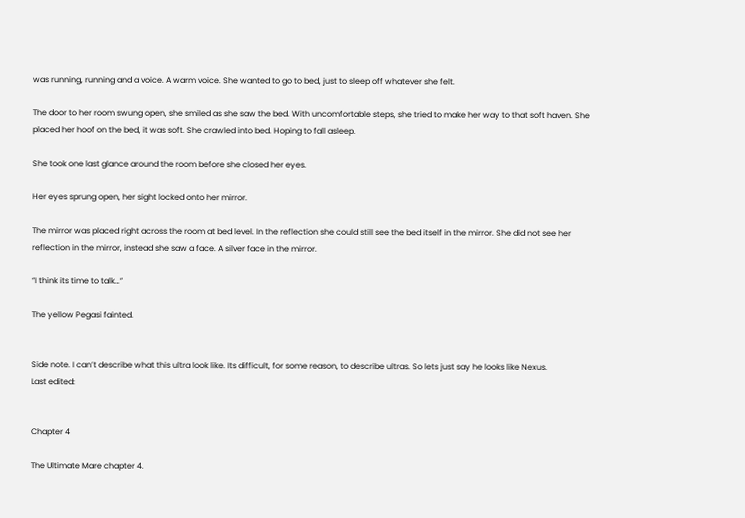was running, running and a voice. A warm voice. She wanted to go to bed, just to sleep off whatever she felt.

The door to her room swung open, she smiled as she saw the bed. With uncomfortable steps, she tried to make her way to that soft haven. She placed her hoof on the bed, it was soft. She crawled into bed. Hoping to fall asleep.

She took one last glance around the room before she closed her eyes.

Her eyes sprung open, her sight locked onto her mirror.

The mirror was placed right across the room at bed level. In the reflection she could still see the bed itself in the mirror. She did not see her reflection in the mirror, instead she saw a face. A silver face in the mirror.

“I think its time to talk…”

The yellow Pegasi fainted.


Side note. I can’t describe what this ultra look like. Its difficult, for some reason, to describe ultras. So lets just say he looks like Nexus.
Last edited:


Chapter 4

The Ultimate Mare chapter 4.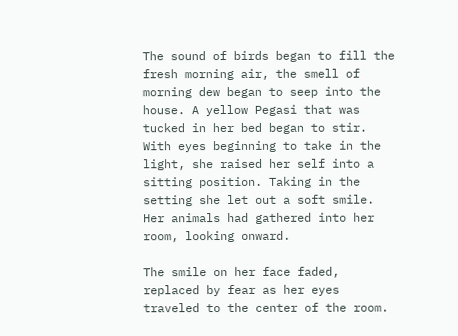The sound of birds began to fill the fresh morning air, the smell of morning dew began to seep into the house. A yellow Pegasi that was tucked in her bed began to stir. With eyes beginning to take in the light, she raised her self into a sitting position. Taking in the setting she let out a soft smile. Her animals had gathered into her room, looking onward.

The smile on her face faded, replaced by fear as her eyes traveled to the center of the room.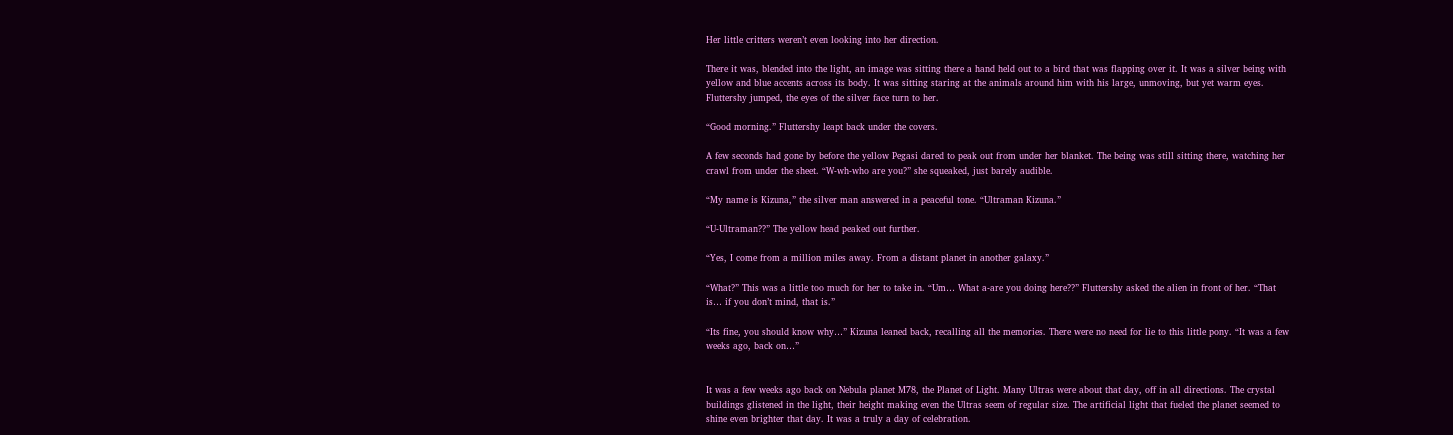Her little critters weren’t even looking into her direction.

There it was, blended into the light, an image was sitting there a hand held out to a bird that was flapping over it. It was a silver being with yellow and blue accents across its body. It was sitting staring at the animals around him with his large, unmoving, but yet warm eyes. Fluttershy jumped, the eyes of the silver face turn to her.

“Good morning.” Fluttershy leapt back under the covers.

A few seconds had gone by before the yellow Pegasi dared to peak out from under her blanket. The being was still sitting there, watching her crawl from under the sheet. “W-wh-who are you?” she squeaked, just barely audible.

“My name is Kizuna,” the silver man answered in a peaceful tone. “Ultraman Kizuna.”

“U-Ultraman??” The yellow head peaked out further.

“Yes, I come from a million miles away. From a distant planet in another galaxy.”

“What?” This was a little too much for her to take in. “Um… What a-are you doing here??” Fluttershy asked the alien in front of her. “That is… if you don’t mind, that is.”

“Its fine, you should know why…” Kizuna leaned back, recalling all the memories. There were no need for lie to this little pony. “It was a few weeks ago, back on…”


It was a few weeks ago back on Nebula planet M78, the Planet of Light. Many Ultras were about that day, off in all directions. The crystal buildings glistened in the light, their height making even the Ultras seem of regular size. The artificial light that fueled the planet seemed to shine even brighter that day. It was a truly a day of celebration.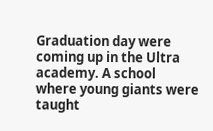Graduation day were coming up in the Ultra academy. A school where young giants were taught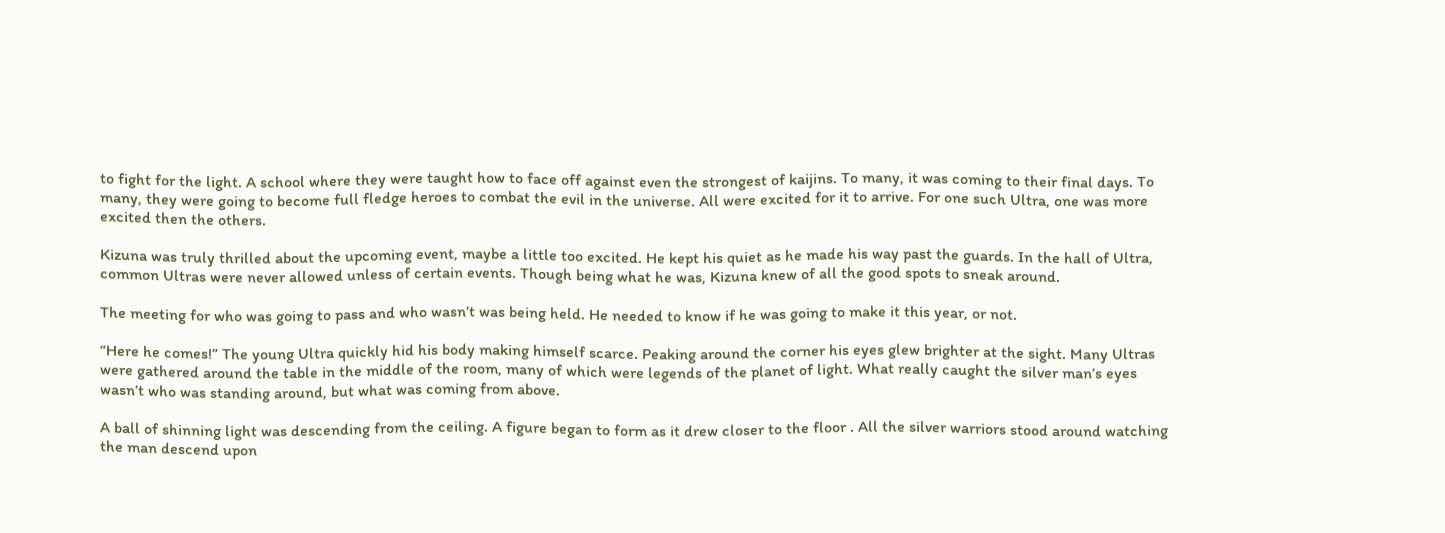to fight for the light. A school where they were taught how to face off against even the strongest of kaijins. To many, it was coming to their final days. To many, they were going to become full fledge heroes to combat the evil in the universe. All were excited for it to arrive. For one such Ultra, one was more excited then the others.

Kizuna was truly thrilled about the upcoming event, maybe a little too excited. He kept his quiet as he made his way past the guards. In the hall of Ultra, common Ultras were never allowed unless of certain events. Though being what he was, Kizuna knew of all the good spots to sneak around.

The meeting for who was going to pass and who wasn’t was being held. He needed to know if he was going to make it this year, or not.

“Here he comes!” The young Ultra quickly hid his body making himself scarce. Peaking around the corner his eyes glew brighter at the sight. Many Ultras were gathered around the table in the middle of the room, many of which were legends of the planet of light. What really caught the silver man’s eyes wasn’t who was standing around, but what was coming from above.

A ball of shinning light was descending from the ceiling. A figure began to form as it drew closer to the floor . All the silver warriors stood around watching the man descend upon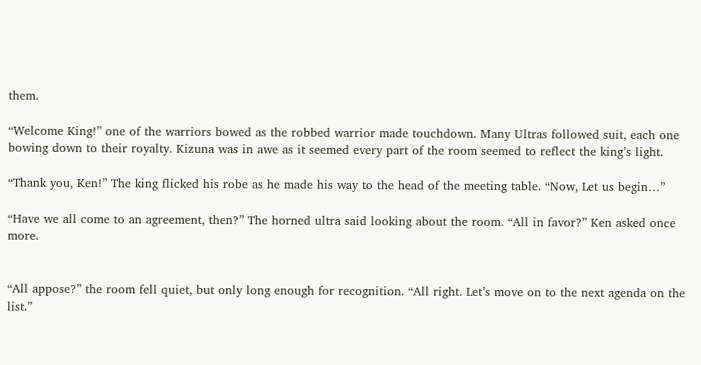them.

“Welcome King!” one of the warriors bowed as the robbed warrior made touchdown. Many Ultras followed suit, each one bowing down to their royalty. Kizuna was in awe as it seemed every part of the room seemed to reflect the king’s light.

“Thank you, Ken!” The king flicked his robe as he made his way to the head of the meeting table. “Now, Let us begin…”

“Have we all come to an agreement, then?” The horned ultra said looking about the room. “All in favor?” Ken asked once more.


“All appose?” the room fell quiet, but only long enough for recognition. “All right. Let’s move on to the next agenda on the list.”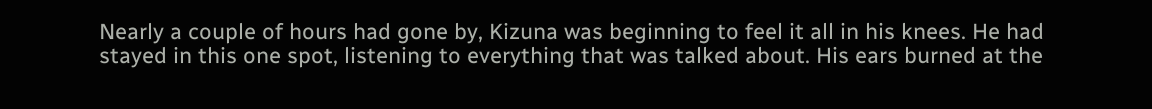Nearly a couple of hours had gone by, Kizuna was beginning to feel it all in his knees. He had stayed in this one spot, listening to everything that was talked about. His ears burned at the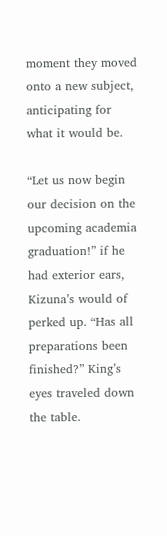moment they moved onto a new subject, anticipating for what it would be.

“Let us now begin our decision on the upcoming academia graduation!” if he had exterior ears, Kizuna’s would of perked up. “Has all preparations been finished?” King’s eyes traveled down the table.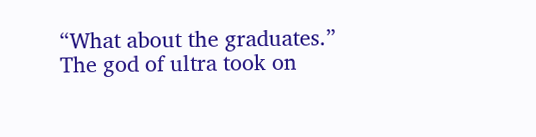“What about the graduates.” The god of ultra took on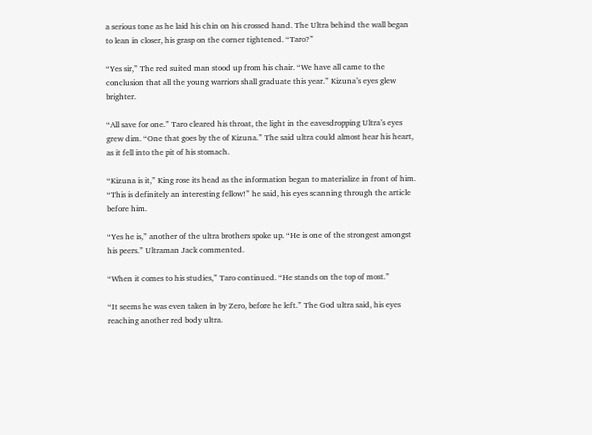a serious tone as he laid his chin on his crossed hand. The Ultra behind the wall began to lean in closer, his grasp on the corner tightened. “Taro?”

“Yes sir,” The red suited man stood up from his chair. “We have all came to the conclusion that all the young warriors shall graduate this year.” Kizuna’s eyes glew brighter.

“All save for one.” Taro cleared his throat, the light in the eavesdropping Ultra’s eyes grew dim. “One that goes by the of Kizuna.” The said ultra could almost hear his heart, as it fell into the pit of his stomach.

“Kizuna is it,” King rose its head as the information began to materialize in front of him. “This is definitely an interesting fellow!” he said, his eyes scanning through the article before him.

“Yes he is,” another of the ultra brothers spoke up. “He is one of the strongest amongst his peers.” Ultraman Jack commented.

“When it comes to his studies,” Taro continued. “He stands on the top of most.”

“It seems he was even taken in by Zero, before he left.” The God ultra said, his eyes reaching another red body ultra.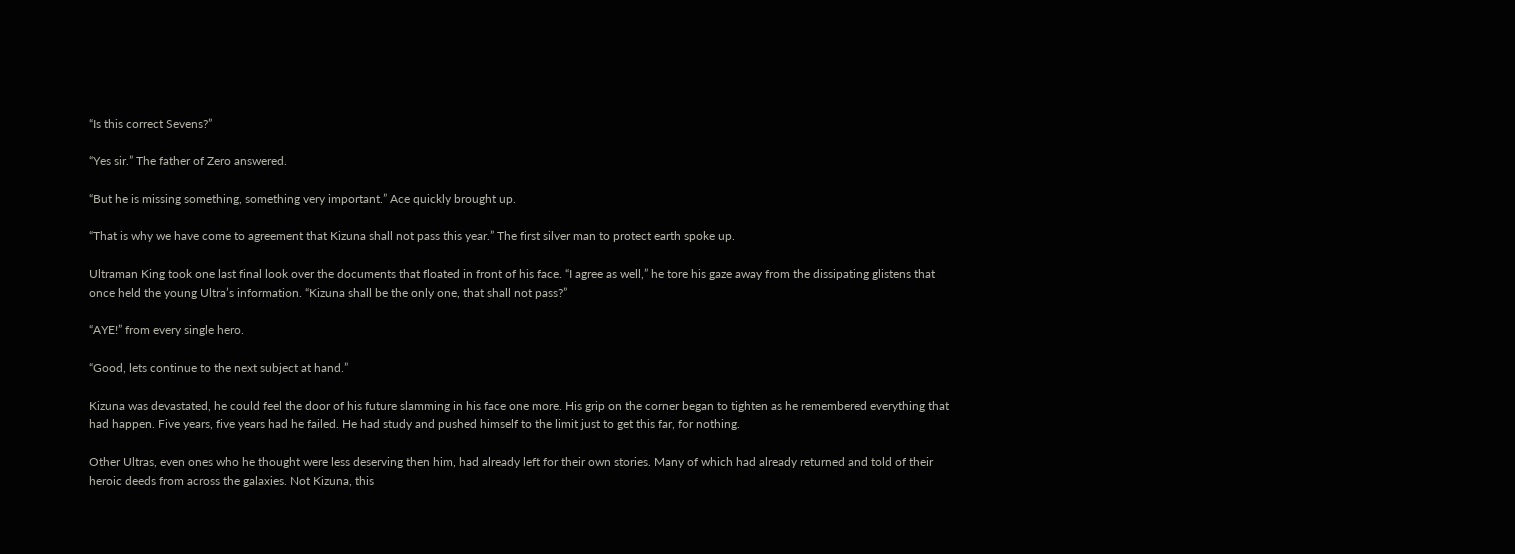“Is this correct Sevens?”

“Yes sir.” The father of Zero answered.

“But he is missing something, something very important.” Ace quickly brought up.

“That is why we have come to agreement that Kizuna shall not pass this year.” The first silver man to protect earth spoke up.

Ultraman King took one last final look over the documents that floated in front of his face. “I agree as well,” he tore his gaze away from the dissipating glistens that once held the young Ultra’s information. “Kizuna shall be the only one, that shall not pass?”

“AYE!” from every single hero.

“Good, lets continue to the next subject at hand.”

Kizuna was devastated, he could feel the door of his future slamming in his face one more. His grip on the corner began to tighten as he remembered everything that had happen. Five years, five years had he failed. He had study and pushed himself to the limit just to get this far, for nothing.

Other Ultras, even ones who he thought were less deserving then him, had already left for their own stories. Many of which had already returned and told of their heroic deeds from across the galaxies. Not Kizuna, this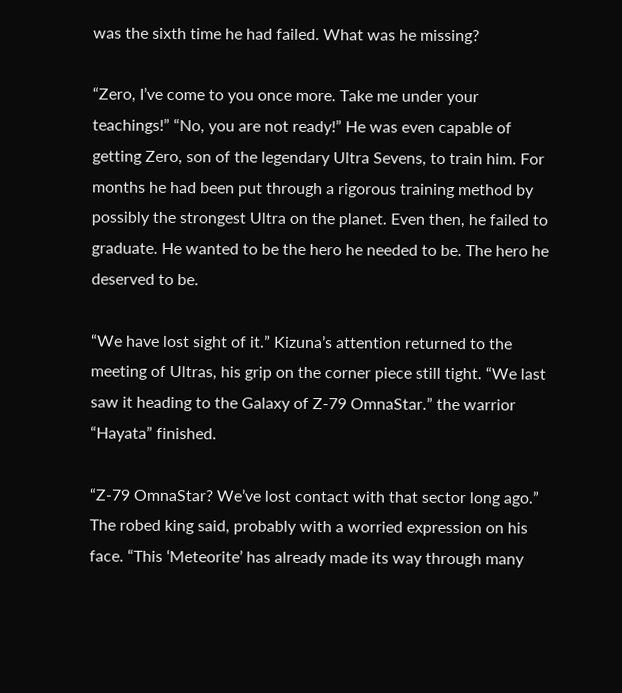was the sixth time he had failed. What was he missing?

“Zero, I’ve come to you once more. Take me under your teachings!” “No, you are not ready!” He was even capable of getting Zero, son of the legendary Ultra Sevens, to train him. For months he had been put through a rigorous training method by possibly the strongest Ultra on the planet. Even then, he failed to graduate. He wanted to be the hero he needed to be. The hero he deserved to be.

“We have lost sight of it.” Kizuna’s attention returned to the meeting of Ultras, his grip on the corner piece still tight. “We last saw it heading to the Galaxy of Z-79 OmnaStar.” the warrior “Hayata” finished.

“Z-79 OmnaStar? We’ve lost contact with that sector long ago.” The robed king said, probably with a worried expression on his face. “This ‘Meteorite’ has already made its way through many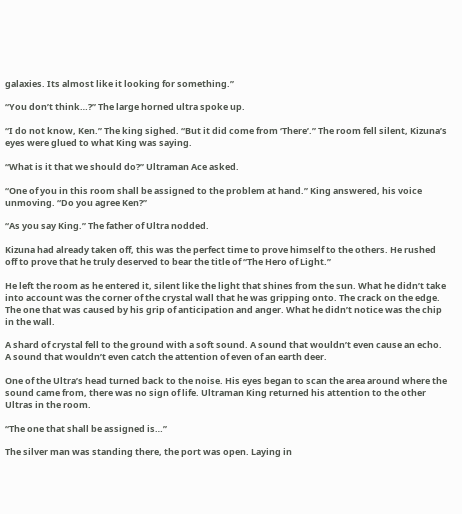galaxies. Its almost like it looking for something.”

“You don’t think…?” The large horned ultra spoke up.

“I do not know, Ken.” The king sighed. “But it did come from ‘There’.” The room fell silent, Kizuna’s eyes were glued to what King was saying.

“What is it that we should do?” Ultraman Ace asked.

“One of you in this room shall be assigned to the problem at hand.” King answered, his voice unmoving. “Do you agree Ken?”

“As you say King.” The father of Ultra nodded.

Kizuna had already taken off, this was the perfect time to prove himself to the others. He rushed off to prove that he truly deserved to bear the title of “The Hero of Light.”

He left the room as he entered it, silent like the light that shines from the sun. What he didn’t take into account was the corner of the crystal wall that he was gripping onto. The crack on the edge. The one that was caused by his grip of anticipation and anger. What he didn’t notice was the chip in the wall.

A shard of crystal fell to the ground with a soft sound. A sound that wouldn’t even cause an echo. A sound that wouldn’t even catch the attention of even of an earth deer.

One of the Ultra’s head turned back to the noise. His eyes began to scan the area around where the sound came from, there was no sign of life. Ultraman King returned his attention to the other Ultras in the room.

“The one that shall be assigned is…”

The silver man was standing there, the port was open. Laying in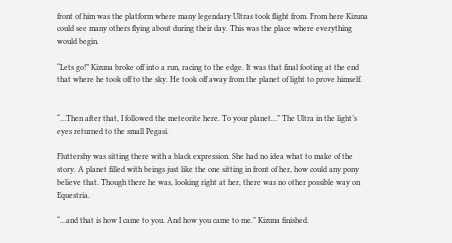front of him was the platform where many legendary Ultras took flight from. From here Kizuna could see many others flying about during their day. This was the place where everything would begin.

“Lets go!” Kizuna broke off into a run, racing to the edge. It was that final footing at the end that where he took off to the sky. He took off away from the planet of light to prove himself.


“…Then after that, I followed the meteorite here. To your planet…” The Ultra in the light’s eyes returned to the small Pegasi.

Fluttershy was sitting there with a black expression. She had no idea what to make of the story. A planet filled with beings just like the one sitting in front of her, how could any pony believe that. Though there he was, looking right at her, there was no other possible way on Equestria.

“…and that is how I came to you. And how you came to me.” Kizuna finished.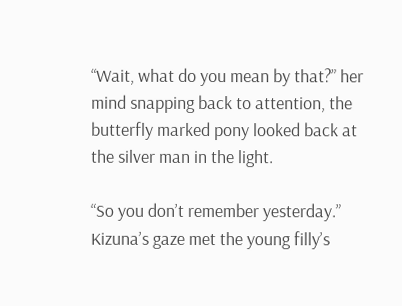“Wait, what do you mean by that?” her mind snapping back to attention, the butterfly marked pony looked back at the silver man in the light.

“So you don’t remember yesterday.” Kizuna’s gaze met the young filly’s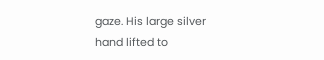gaze. His large silver hand lifted to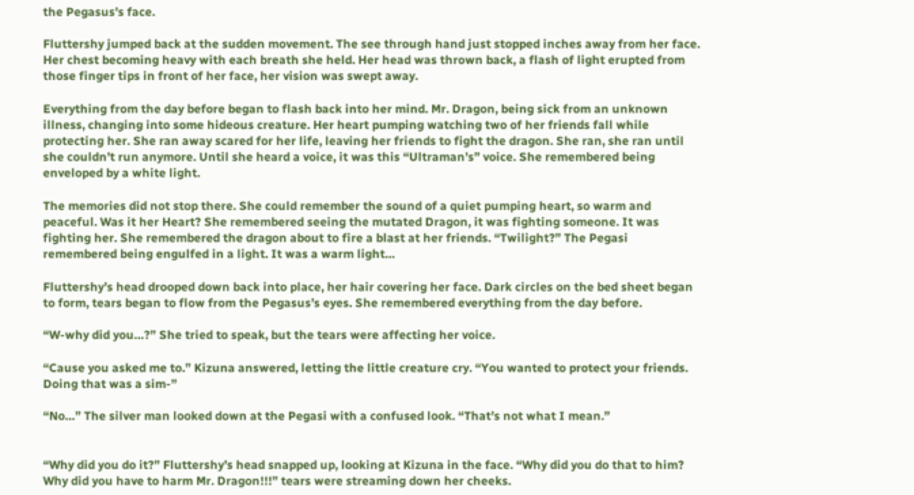the Pegasus’s face.

Fluttershy jumped back at the sudden movement. The see through hand just stopped inches away from her face. Her chest becoming heavy with each breath she held. Her head was thrown back, a flash of light erupted from those finger tips in front of her face, her vision was swept away.

Everything from the day before began to flash back into her mind. Mr. Dragon, being sick from an unknown illness, changing into some hideous creature. Her heart pumping watching two of her friends fall while protecting her. She ran away scared for her life, leaving her friends to fight the dragon. She ran, she ran until she couldn’t run anymore. Until she heard a voice, it was this “Ultraman’s” voice. She remembered being enveloped by a white light.

The memories did not stop there. She could remember the sound of a quiet pumping heart, so warm and peaceful. Was it her Heart? She remembered seeing the mutated Dragon, it was fighting someone. It was fighting her. She remembered the dragon about to fire a blast at her friends. “Twilight?” The Pegasi remembered being engulfed in a light. It was a warm light…

Fluttershy’s head drooped down back into place, her hair covering her face. Dark circles on the bed sheet began to form, tears began to flow from the Pegasus’s eyes. She remembered everything from the day before.

“W-why did you…?” She tried to speak, but the tears were affecting her voice.

“Cause you asked me to.” Kizuna answered, letting the little creature cry. “You wanted to protect your friends. Doing that was a sim-”

“No…” The silver man looked down at the Pegasi with a confused look. “That’s not what I mean.”


“Why did you do it?” Fluttershy’s head snapped up, looking at Kizuna in the face. “Why did you do that to him? Why did you have to harm Mr. Dragon!!!” tears were streaming down her cheeks.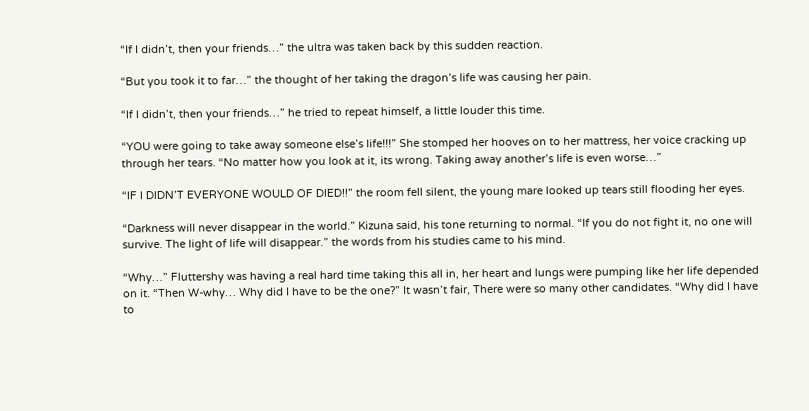“If I didn’t, then your friends…” the ultra was taken back by this sudden reaction.

“But you took it to far…” the thought of her taking the dragon’s life was causing her pain.

“If I didn’t, then your friends…” he tried to repeat himself, a little louder this time.

“YOU were going to take away someone else’s life!!!” She stomped her hooves on to her mattress, her voice cracking up through her tears. “No matter how you look at it, its wrong. Taking away another’s life is even worse…”

“IF I DIDN’T EVERYONE WOULD OF DIED!!” the room fell silent, the young mare looked up tears still flooding her eyes.

“Darkness will never disappear in the world.” Kizuna said, his tone returning to normal. “If you do not fight it, no one will survive. The light of life will disappear.” the words from his studies came to his mind.

“Why…” Fluttershy was having a real hard time taking this all in, her heart and lungs were pumping like her life depended on it. “Then W-why… Why did I have to be the one?” It wasn’t fair, There were so many other candidates. “Why did I have to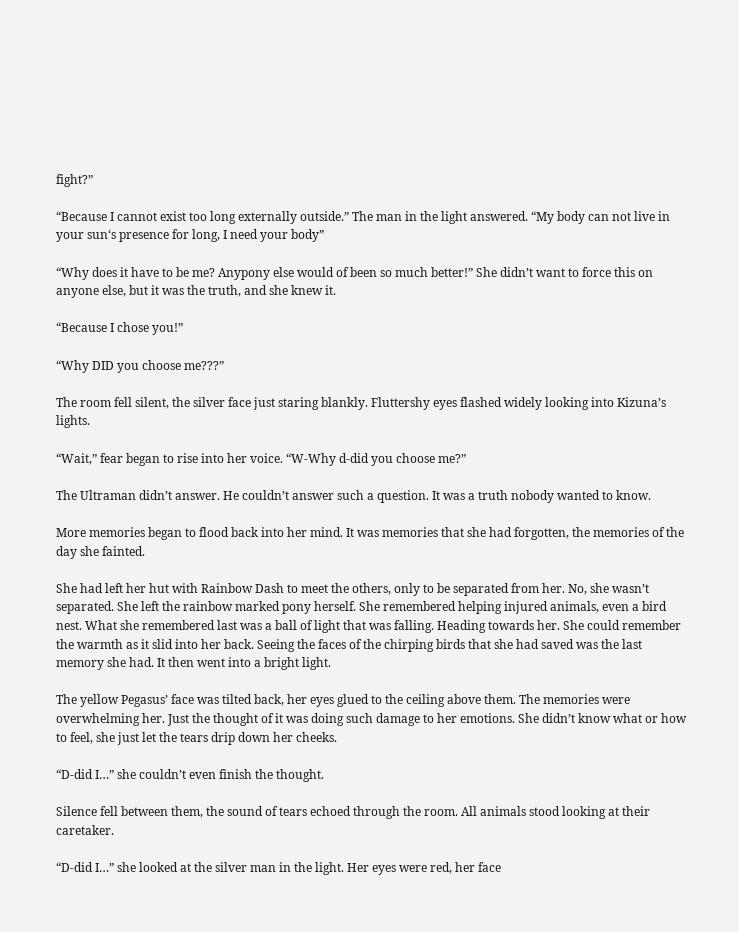fight?”

“Because I cannot exist too long externally outside.” The man in the light answered. “My body can not live in your sun‘s presence for long, I need your body”

“Why does it have to be me? Anypony else would of been so much better!” She didn’t want to force this on anyone else, but it was the truth, and she knew it.

“Because I chose you!”

“Why DID you choose me???”

The room fell silent, the silver face just staring blankly. Fluttershy eyes flashed widely looking into Kizuna’s lights.

“Wait,” fear began to rise into her voice. “W-Why d-did you choose me?”

The Ultraman didn’t answer. He couldn’t answer such a question. It was a truth nobody wanted to know.

More memories began to flood back into her mind. It was memories that she had forgotten, the memories of the day she fainted.

She had left her hut with Rainbow Dash to meet the others, only to be separated from her. No, she wasn’t separated. She left the rainbow marked pony herself. She remembered helping injured animals, even a bird nest. What she remembered last was a ball of light that was falling. Heading towards her. She could remember the warmth as it slid into her back. Seeing the faces of the chirping birds that she had saved was the last memory she had. It then went into a bright light.

The yellow Pegasus’ face was tilted back, her eyes glued to the ceiling above them. The memories were overwhelming her. Just the thought of it was doing such damage to her emotions. She didn’t know what or how to feel, she just let the tears drip down her cheeks.

“D-did I…” she couldn’t even finish the thought.

Silence fell between them, the sound of tears echoed through the room. All animals stood looking at their caretaker.

“D-did I…” she looked at the silver man in the light. Her eyes were red, her face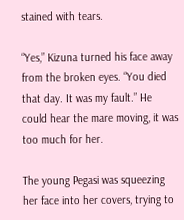stained with tears.

“Yes,” Kizuna turned his face away from the broken eyes. “You died that day. It was my fault.” He could hear the mare moving, it was too much for her.

The young Pegasi was squeezing her face into her covers, trying to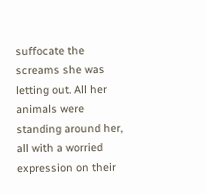suffocate the screams she was letting out. All her animals were standing around her, all with a worried expression on their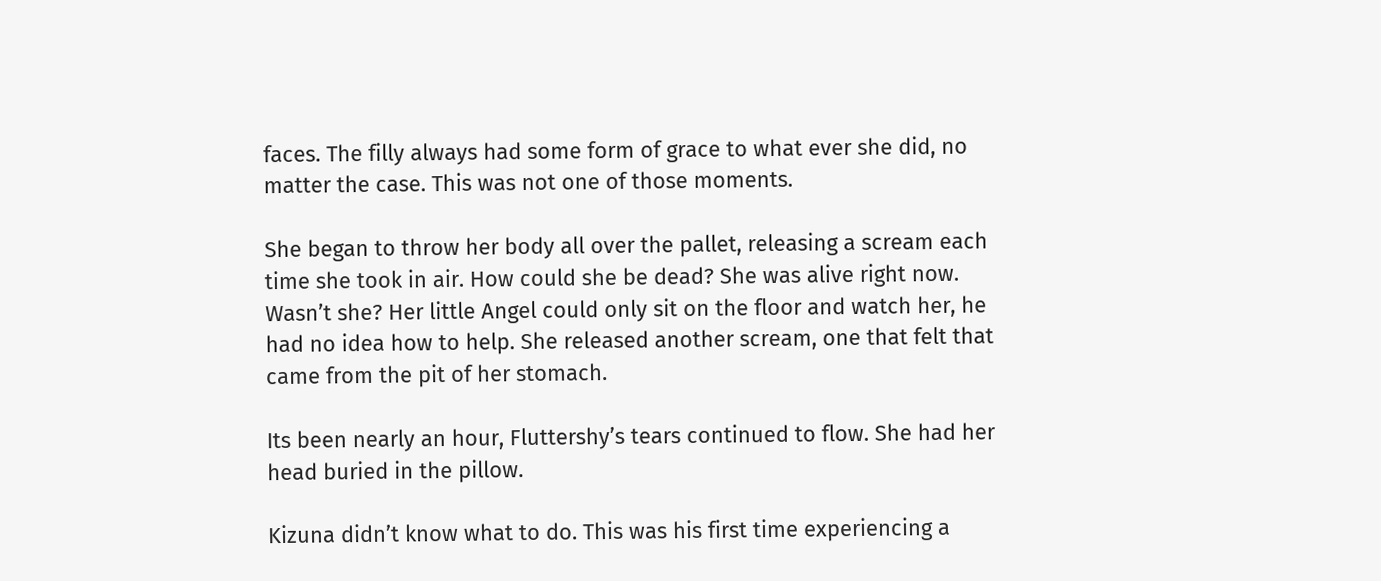faces. The filly always had some form of grace to what ever she did, no matter the case. This was not one of those moments.

She began to throw her body all over the pallet, releasing a scream each time she took in air. How could she be dead? She was alive right now. Wasn’t she? Her little Angel could only sit on the floor and watch her, he had no idea how to help. She released another scream, one that felt that came from the pit of her stomach.

Its been nearly an hour, Fluttershy’s tears continued to flow. She had her head buried in the pillow.

Kizuna didn’t know what to do. This was his first time experiencing a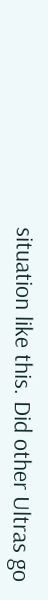situation like this. Did other Ultras go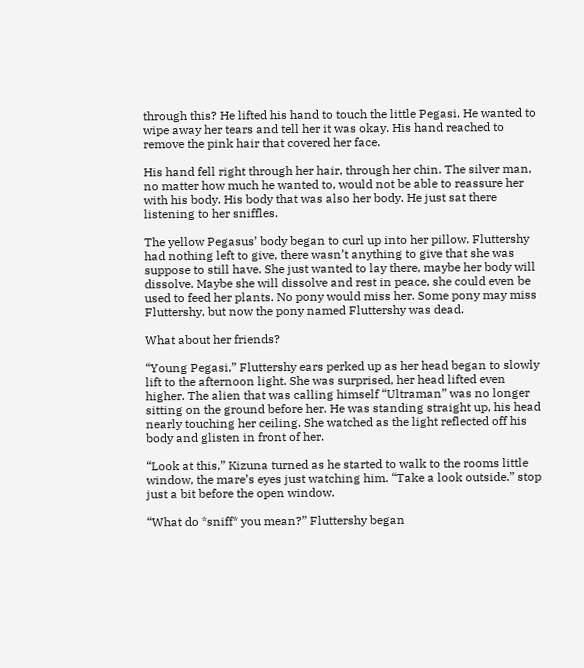through this? He lifted his hand to touch the little Pegasi. He wanted to wipe away her tears and tell her it was okay. His hand reached to remove the pink hair that covered her face.

His hand fell right through her hair, through her chin. The silver man, no matter how much he wanted to, would not be able to reassure her with his body. His body that was also her body. He just sat there listening to her sniffles.

The yellow Pegasus’ body began to curl up into her pillow. Fluttershy had nothing left to give, there wasn’t anything to give that she was suppose to still have. She just wanted to lay there, maybe her body will dissolve. Maybe she will dissolve and rest in peace, she could even be used to feed her plants. No pony would miss her. Some pony may miss Fluttershy, but now the pony named Fluttershy was dead.

What about her friends?

“Young Pegasi,” Fluttershy ears perked up as her head began to slowly lift to the afternoon light. She was surprised, her head lifted even higher. The alien that was calling himself “Ultraman” was no longer sitting on the ground before her. He was standing straight up, his head nearly touching her ceiling. She watched as the light reflected off his body and glisten in front of her.

“Look at this,” Kizuna turned as he started to walk to the rooms little window, the mare’s eyes just watching him. “Take a look outside.” stop just a bit before the open window.

“What do *sniff* you mean?” Fluttershy began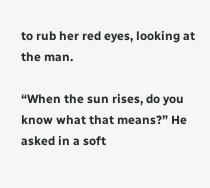to rub her red eyes, looking at the man.

“When the sun rises, do you know what that means?” He asked in a soft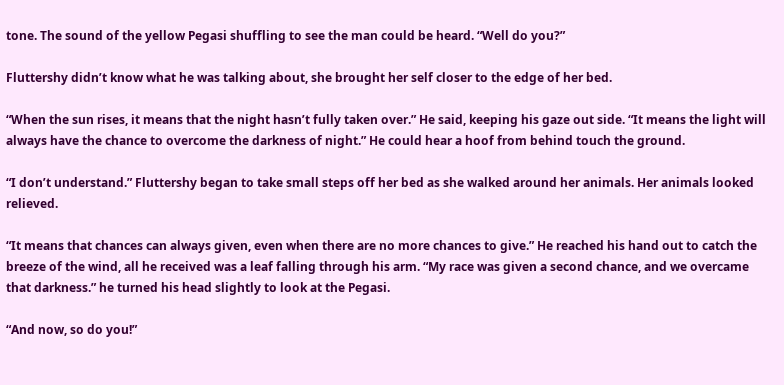tone. The sound of the yellow Pegasi shuffling to see the man could be heard. “Well do you?”

Fluttershy didn’t know what he was talking about, she brought her self closer to the edge of her bed.

“When the sun rises, it means that the night hasn’t fully taken over.” He said, keeping his gaze out side. “It means the light will always have the chance to overcome the darkness of night.” He could hear a hoof from behind touch the ground.

“I don’t understand.” Fluttershy began to take small steps off her bed as she walked around her animals. Her animals looked relieved.

“It means that chances can always given, even when there are no more chances to give.” He reached his hand out to catch the breeze of the wind, all he received was a leaf falling through his arm. “My race was given a second chance, and we overcame that darkness.” he turned his head slightly to look at the Pegasi.

“And now, so do you!”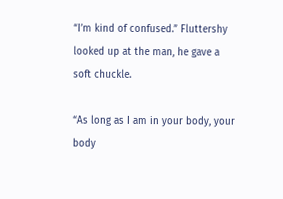“I’m kind of confused.” Fluttershy looked up at the man, he gave a soft chuckle.

“As long as I am in your body, your body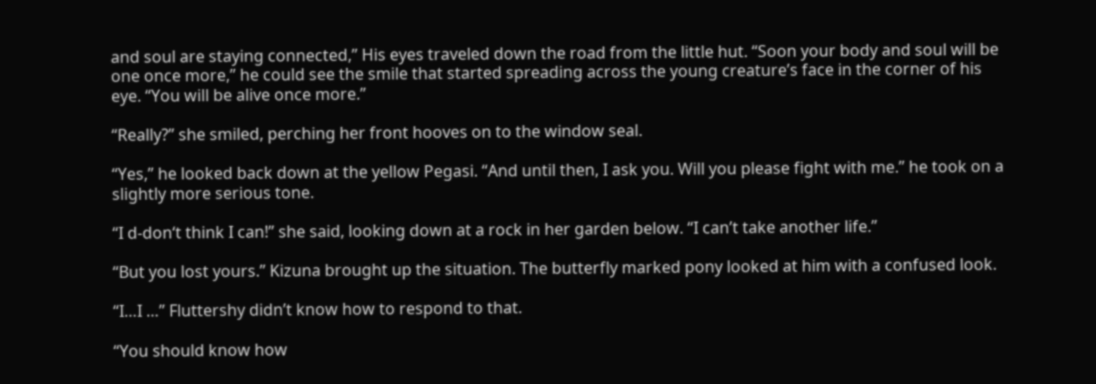and soul are staying connected,” His eyes traveled down the road from the little hut. “Soon your body and soul will be one once more,” he could see the smile that started spreading across the young creature’s face in the corner of his eye. “You will be alive once more.”

“Really?” she smiled, perching her front hooves on to the window seal.

“Yes,” he looked back down at the yellow Pegasi. “And until then, I ask you. Will you please fight with me.” he took on a slightly more serious tone.

“I d-don‘t think I can!” she said, looking down at a rock in her garden below. “I can’t take another life.”

“But you lost yours.” Kizuna brought up the situation. The butterfly marked pony looked at him with a confused look.

“I…I …” Fluttershy didn’t know how to respond to that.

“You should know how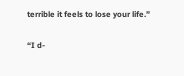terrible it feels to lose your life.”

“I d-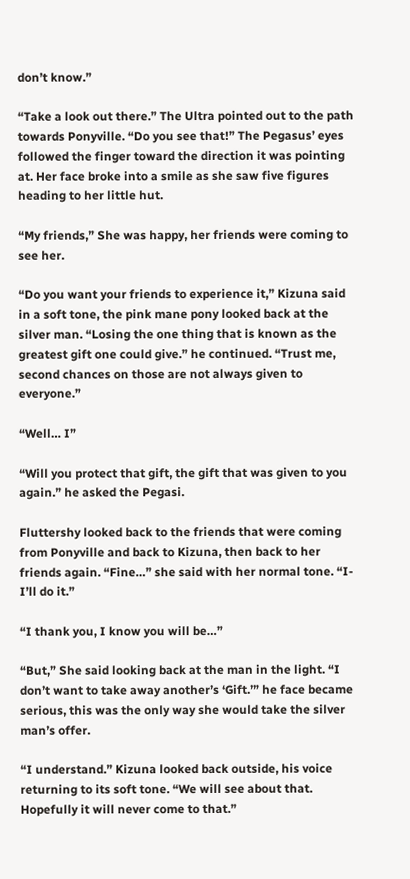don’t know.”

“Take a look out there.” The Ultra pointed out to the path towards Ponyville. “Do you see that!” The Pegasus’ eyes followed the finger toward the direction it was pointing at. Her face broke into a smile as she saw five figures heading to her little hut.

“My friends,” She was happy, her friends were coming to see her.

“Do you want your friends to experience it,” Kizuna said in a soft tone, the pink mane pony looked back at the silver man. “Losing the one thing that is known as the greatest gift one could give.” he continued. “Trust me, second chances on those are not always given to everyone.”

“Well… I”

“Will you protect that gift, the gift that was given to you again.” he asked the Pegasi.

Fluttershy looked back to the friends that were coming from Ponyville and back to Kizuna, then back to her friends again. “Fine…” she said with her normal tone. “I- I’ll do it.”

“I thank you, I know you will be…”

“But,” She said looking back at the man in the light. “I don’t want to take away another’s ‘Gift.’” he face became serious, this was the only way she would take the silver man’s offer.

“I understand.” Kizuna looked back outside, his voice returning to its soft tone. “We will see about that. Hopefully it will never come to that.”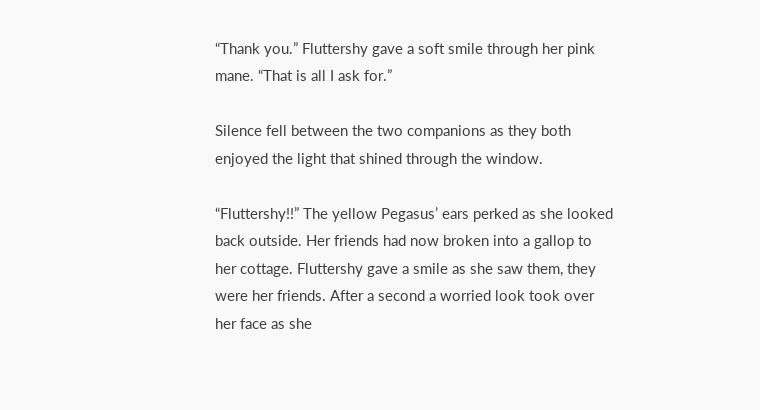“Thank you.” Fluttershy gave a soft smile through her pink mane. “That is all I ask for.”

Silence fell between the two companions as they both enjoyed the light that shined through the window.

“Fluttershy!!” The yellow Pegasus’ ears perked as she looked back outside. Her friends had now broken into a gallop to her cottage. Fluttershy gave a smile as she saw them, they were her friends. After a second a worried look took over her face as she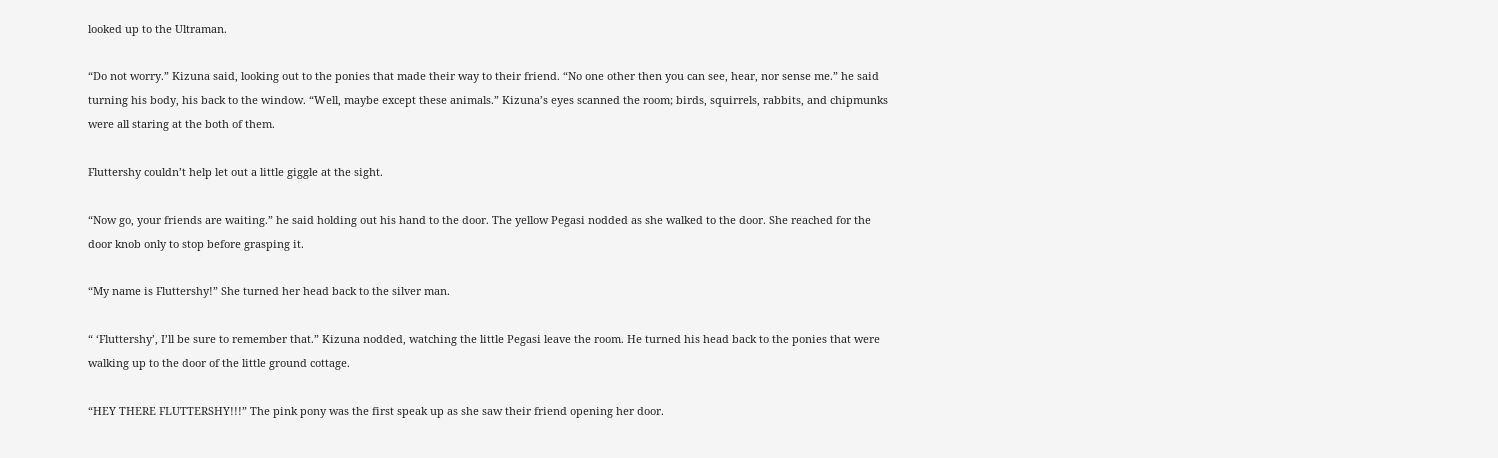looked up to the Ultraman.

“Do not worry.” Kizuna said, looking out to the ponies that made their way to their friend. “No one other then you can see, hear, nor sense me.” he said turning his body, his back to the window. “Well, maybe except these animals.” Kizuna’s eyes scanned the room; birds, squirrels, rabbits, and chipmunks were all staring at the both of them.

Fluttershy couldn’t help let out a little giggle at the sight.

“Now go, your friends are waiting.” he said holding out his hand to the door. The yellow Pegasi nodded as she walked to the door. She reached for the door knob only to stop before grasping it.

“My name is Fluttershy!” She turned her head back to the silver man.

“ ‘Fluttershy’, I’ll be sure to remember that.” Kizuna nodded, watching the little Pegasi leave the room. He turned his head back to the ponies that were walking up to the door of the little ground cottage.

“HEY THERE FLUTTERSHY!!!” The pink pony was the first speak up as she saw their friend opening her door.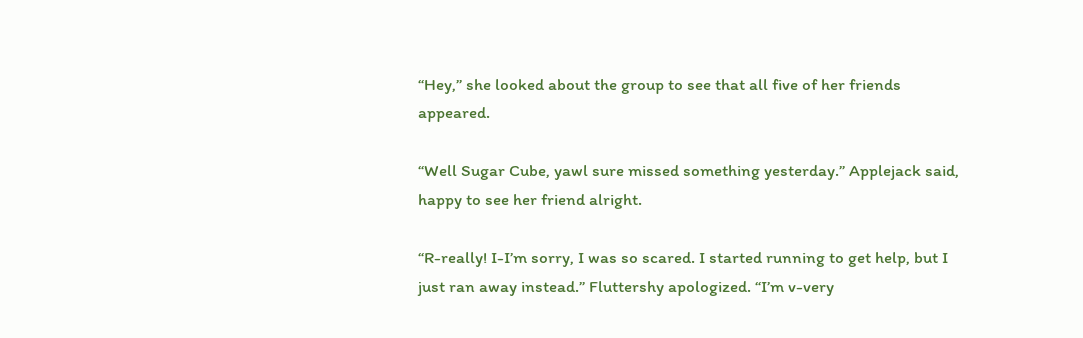“Hey,” she looked about the group to see that all five of her friends appeared.

“Well Sugar Cube, yawl sure missed something yesterday.” Applejack said, happy to see her friend alright.

“R-really! I-I’m sorry, I was so scared. I started running to get help, but I just ran away instead.” Fluttershy apologized. “I’m v-very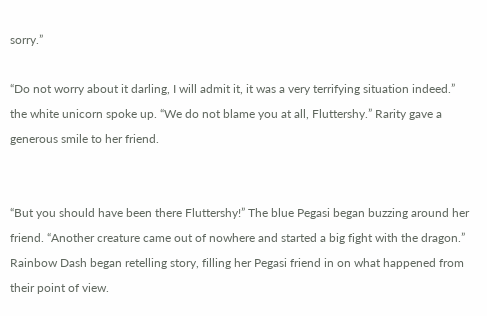sorry.”

“Do not worry about it darling, I will admit it, it was a very terrifying situation indeed.” the white unicorn spoke up. “We do not blame you at all, Fluttershy.” Rarity gave a generous smile to her friend.


“But you should have been there Fluttershy!” The blue Pegasi began buzzing around her friend. “Another creature came out of nowhere and started a big fight with the dragon.” Rainbow Dash began retelling story, filling her Pegasi friend in on what happened from their point of view.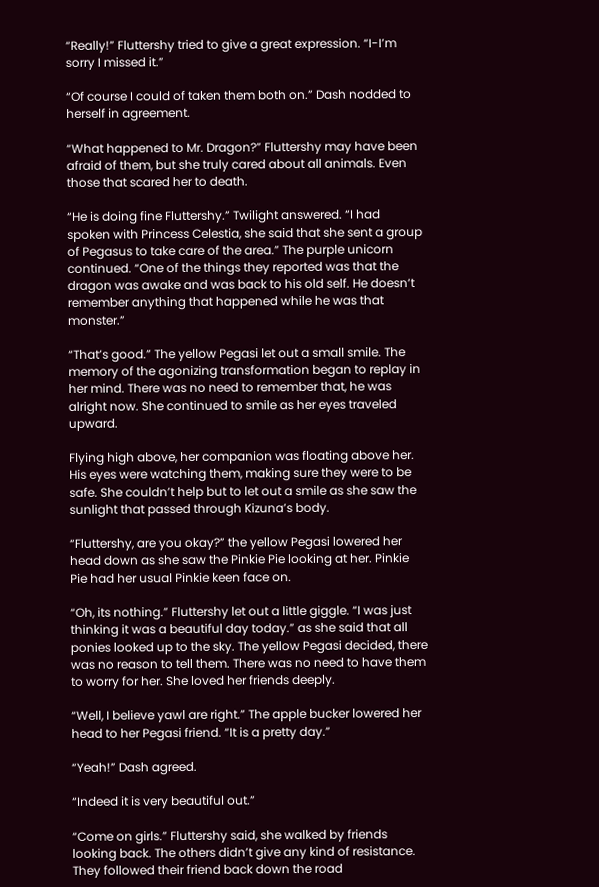“Really!” Fluttershy tried to give a great expression. “I-I’m sorry I missed it.”

“Of course I could of taken them both on.” Dash nodded to herself in agreement.

“What happened to Mr. Dragon?” Fluttershy may have been afraid of them, but she truly cared about all animals. Even those that scared her to death.

“He is doing fine Fluttershy.” Twilight answered. “I had spoken with Princess Celestia, she said that she sent a group of Pegasus to take care of the area.” The purple unicorn continued. “One of the things they reported was that the dragon was awake and was back to his old self. He doesn‘t remember anything that happened while he was that monster.”

“That’s good.” The yellow Pegasi let out a small smile. The memory of the agonizing transformation began to replay in her mind. There was no need to remember that, he was alright now. She continued to smile as her eyes traveled upward.

Flying high above, her companion was floating above her. His eyes were watching them, making sure they were to be safe. She couldn’t help but to let out a smile as she saw the sunlight that passed through Kizuna’s body.

“Fluttershy, are you okay?” the yellow Pegasi lowered her head down as she saw the Pinkie Pie looking at her. Pinkie Pie had her usual Pinkie keen face on.

“Oh, its nothing.” Fluttershy let out a little giggle. “I was just thinking it was a beautiful day today.” as she said that all ponies looked up to the sky. The yellow Pegasi decided, there was no reason to tell them. There was no need to have them to worry for her. She loved her friends deeply.

“Well, I believe yawl are right.” The apple bucker lowered her head to her Pegasi friend. “It is a pretty day.”

“Yeah!” Dash agreed.

“Indeed it is very beautiful out.”

“Come on girls.” Fluttershy said, she walked by friends looking back. The others didn’t give any kind of resistance. They followed their friend back down the road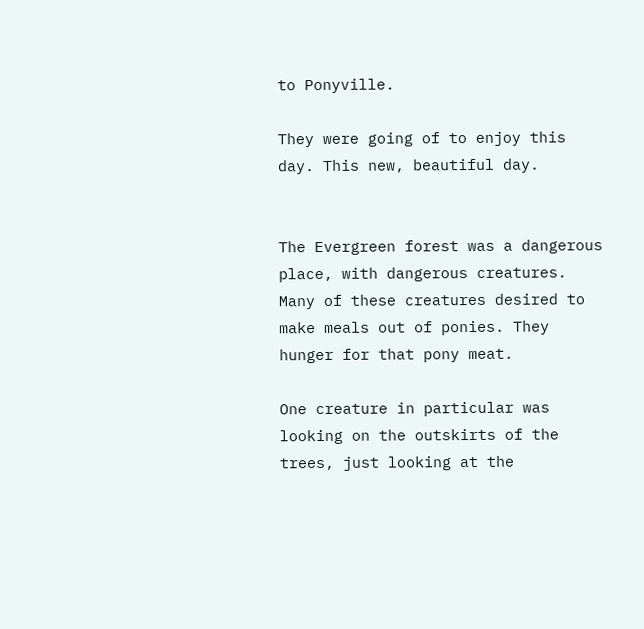to Ponyville.

They were going of to enjoy this day. This new, beautiful day.


The Evergreen forest was a dangerous place, with dangerous creatures. Many of these creatures desired to make meals out of ponies. They hunger for that pony meat.

One creature in particular was looking on the outskirts of the trees, just looking at the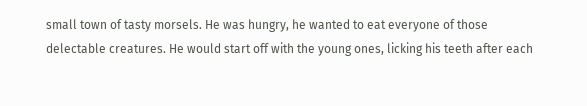small town of tasty morsels. He was hungry, he wanted to eat everyone of those delectable creatures. He would start off with the young ones, licking his teeth after each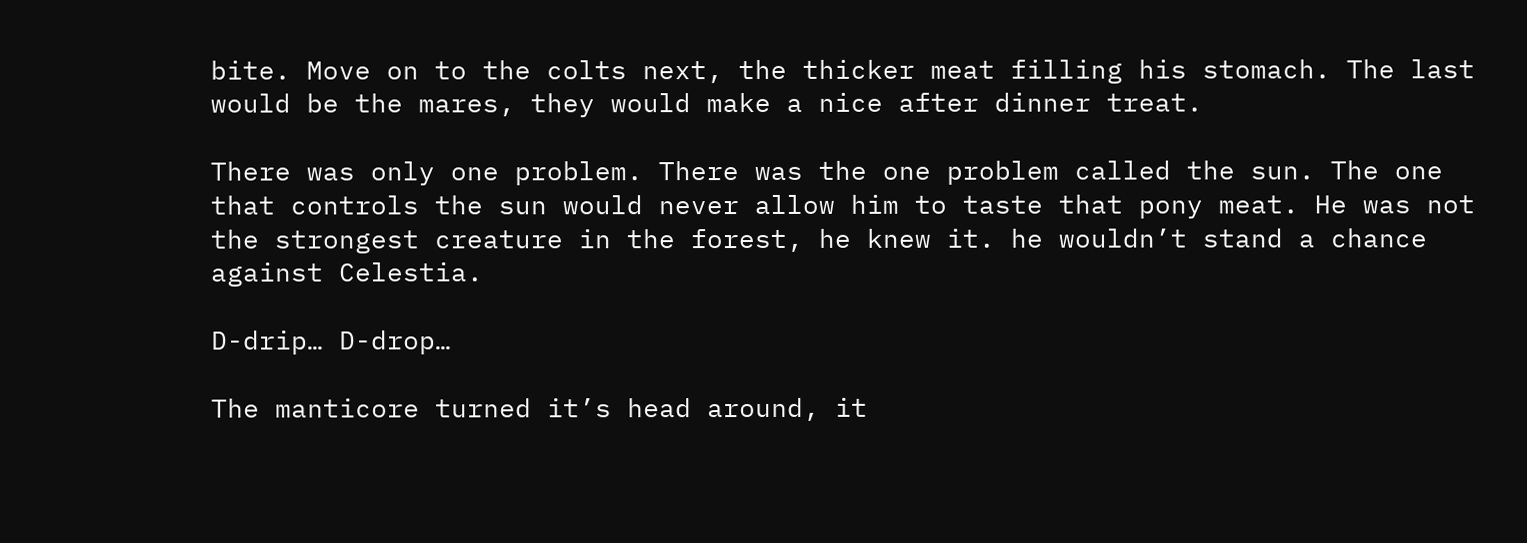bite. Move on to the colts next, the thicker meat filling his stomach. The last would be the mares, they would make a nice after dinner treat.

There was only one problem. There was the one problem called the sun. The one that controls the sun would never allow him to taste that pony meat. He was not the strongest creature in the forest, he knew it. he wouldn’t stand a chance against Celestia.

D-drip… D-drop…

The manticore turned it’s head around, it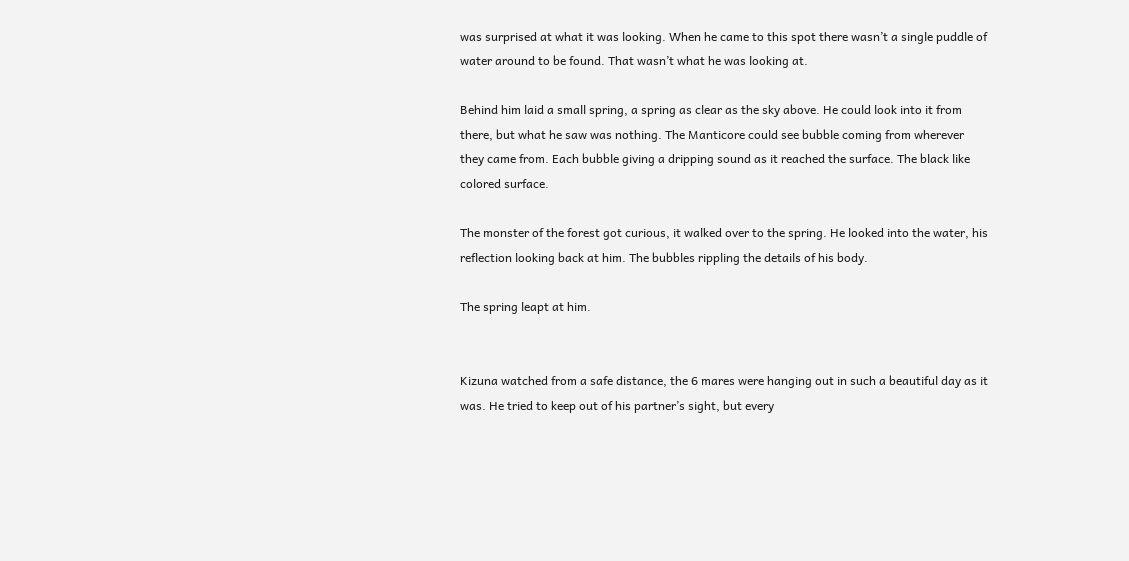was surprised at what it was looking. When he came to this spot there wasn’t a single puddle of water around to be found. That wasn’t what he was looking at.

Behind him laid a small spring, a spring as clear as the sky above. He could look into it from there, but what he saw was nothing. The Manticore could see bubble coming from wherever they came from. Each bubble giving a dripping sound as it reached the surface. The black like colored surface.

The monster of the forest got curious, it walked over to the spring. He looked into the water, his reflection looking back at him. The bubbles rippling the details of his body.

The spring leapt at him.


Kizuna watched from a safe distance, the 6 mares were hanging out in such a beautiful day as it was. He tried to keep out of his partner’s sight, but every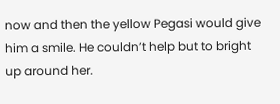now and then the yellow Pegasi would give him a smile. He couldn’t help but to bright up around her.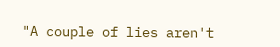"A couple of lies aren't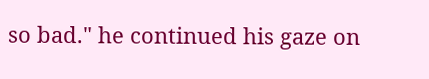so bad." he continued his gaze on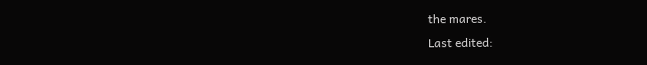the mares.
Last edited: